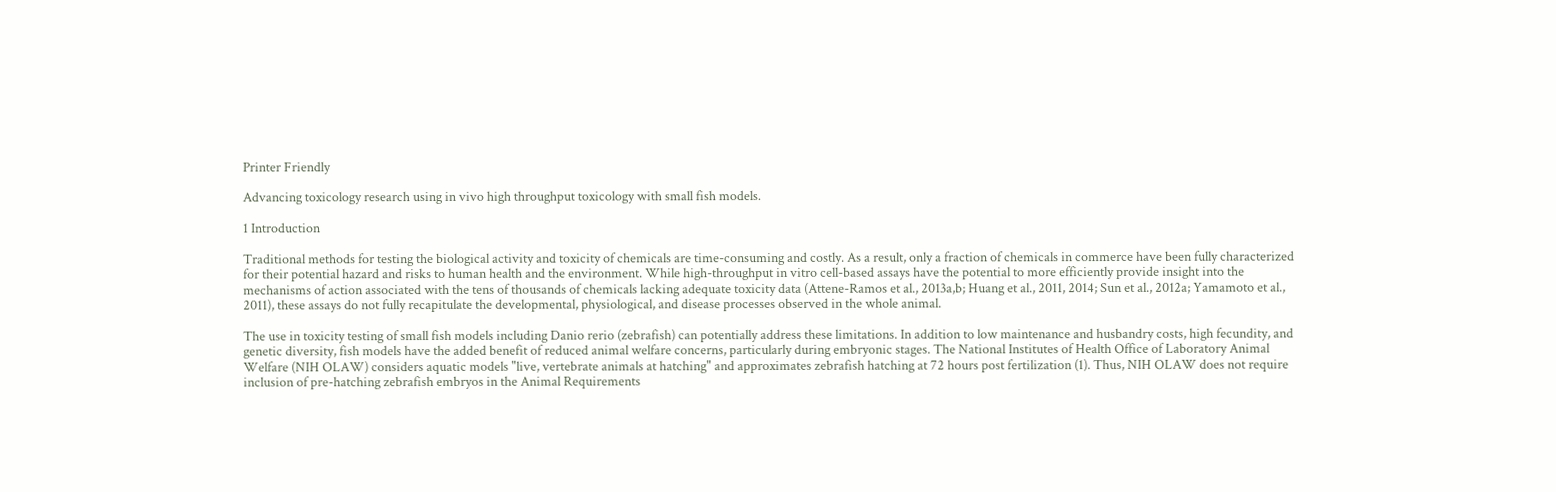Printer Friendly

Advancing toxicology research using in vivo high throughput toxicology with small fish models.

1 Introduction

Traditional methods for testing the biological activity and toxicity of chemicals are time-consuming and costly. As a result, only a fraction of chemicals in commerce have been fully characterized for their potential hazard and risks to human health and the environment. While high-throughput in vitro cell-based assays have the potential to more efficiently provide insight into the mechanisms of action associated with the tens of thousands of chemicals lacking adequate toxicity data (Attene-Ramos et al., 2013a,b; Huang et al., 2011, 2014; Sun et al., 2012a; Yamamoto et al., 2011), these assays do not fully recapitulate the developmental, physiological, and disease processes observed in the whole animal.

The use in toxicity testing of small fish models including Danio rerio (zebrafish) can potentially address these limitations. In addition to low maintenance and husbandry costs, high fecundity, and genetic diversity, fish models have the added benefit of reduced animal welfare concerns, particularly during embryonic stages. The National Institutes of Health Office of Laboratory Animal Welfare (NIH OLAW) considers aquatic models "live, vertebrate animals at hatching" and approximates zebrafish hatching at 72 hours post fertilization (1). Thus, NIH OLAW does not require inclusion of pre-hatching zebrafish embryos in the Animal Requirements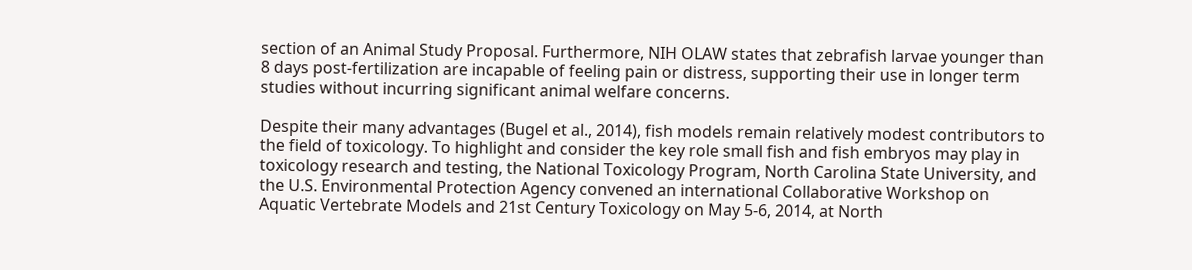section of an Animal Study Proposal. Furthermore, NIH OLAW states that zebrafish larvae younger than 8 days post-fertilization are incapable of feeling pain or distress, supporting their use in longer term studies without incurring significant animal welfare concerns.

Despite their many advantages (Bugel et al., 2014), fish models remain relatively modest contributors to the field of toxicology. To highlight and consider the key role small fish and fish embryos may play in toxicology research and testing, the National Toxicology Program, North Carolina State University, and the U.S. Environmental Protection Agency convened an international Collaborative Workshop on Aquatic Vertebrate Models and 21st Century Toxicology on May 5-6, 2014, at North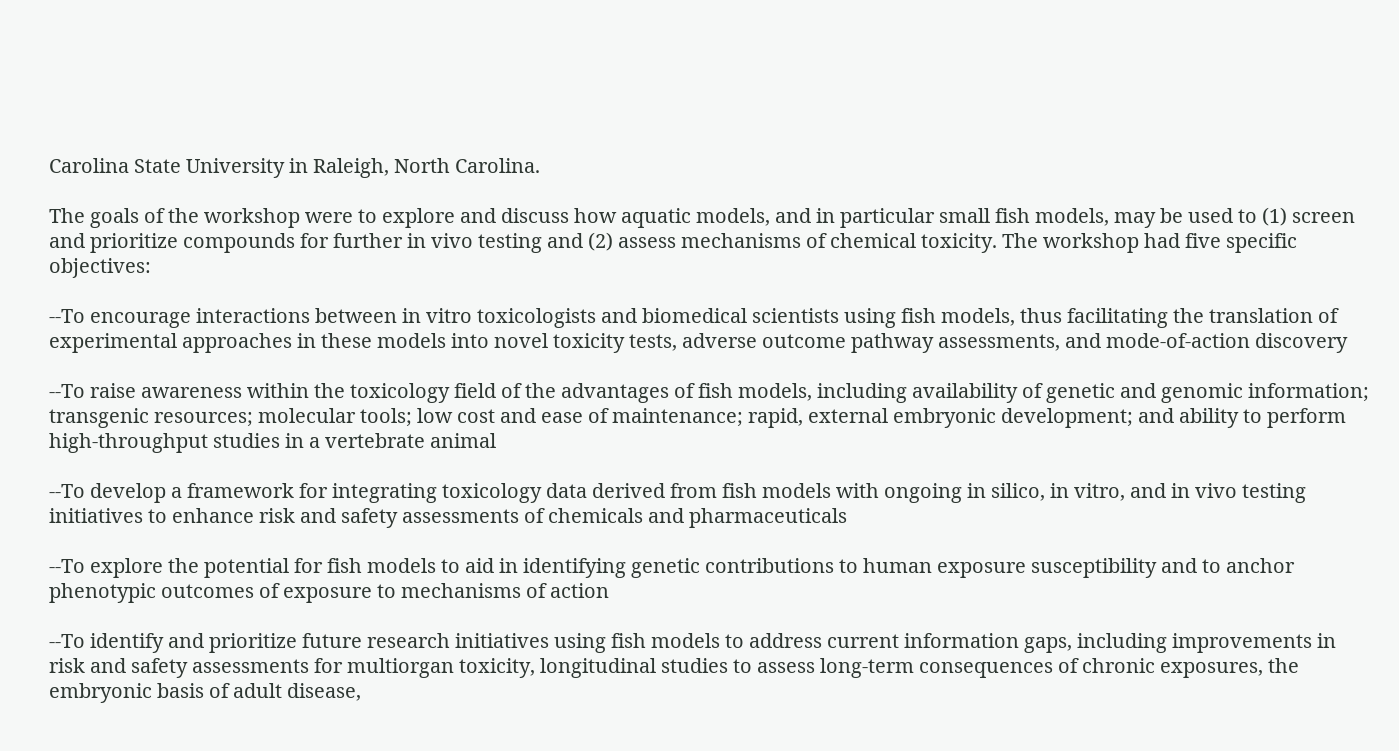Carolina State University in Raleigh, North Carolina.

The goals of the workshop were to explore and discuss how aquatic models, and in particular small fish models, may be used to (1) screen and prioritize compounds for further in vivo testing and (2) assess mechanisms of chemical toxicity. The workshop had five specific objectives:

--To encourage interactions between in vitro toxicologists and biomedical scientists using fish models, thus facilitating the translation of experimental approaches in these models into novel toxicity tests, adverse outcome pathway assessments, and mode-of-action discovery

--To raise awareness within the toxicology field of the advantages of fish models, including availability of genetic and genomic information; transgenic resources; molecular tools; low cost and ease of maintenance; rapid, external embryonic development; and ability to perform high-throughput studies in a vertebrate animal

--To develop a framework for integrating toxicology data derived from fish models with ongoing in silico, in vitro, and in vivo testing initiatives to enhance risk and safety assessments of chemicals and pharmaceuticals

--To explore the potential for fish models to aid in identifying genetic contributions to human exposure susceptibility and to anchor phenotypic outcomes of exposure to mechanisms of action

--To identify and prioritize future research initiatives using fish models to address current information gaps, including improvements in risk and safety assessments for multiorgan toxicity, longitudinal studies to assess long-term consequences of chronic exposures, the embryonic basis of adult disease,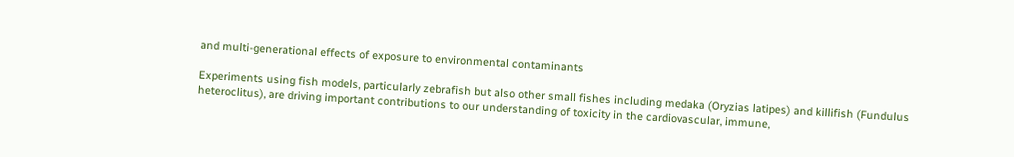and multi-generational effects of exposure to environmental contaminants

Experiments using fish models, particularly zebrafish but also other small fishes including medaka (Oryzias latipes) and killifish (Fundulus heteroclitus), are driving important contributions to our understanding of toxicity in the cardiovascular, immune,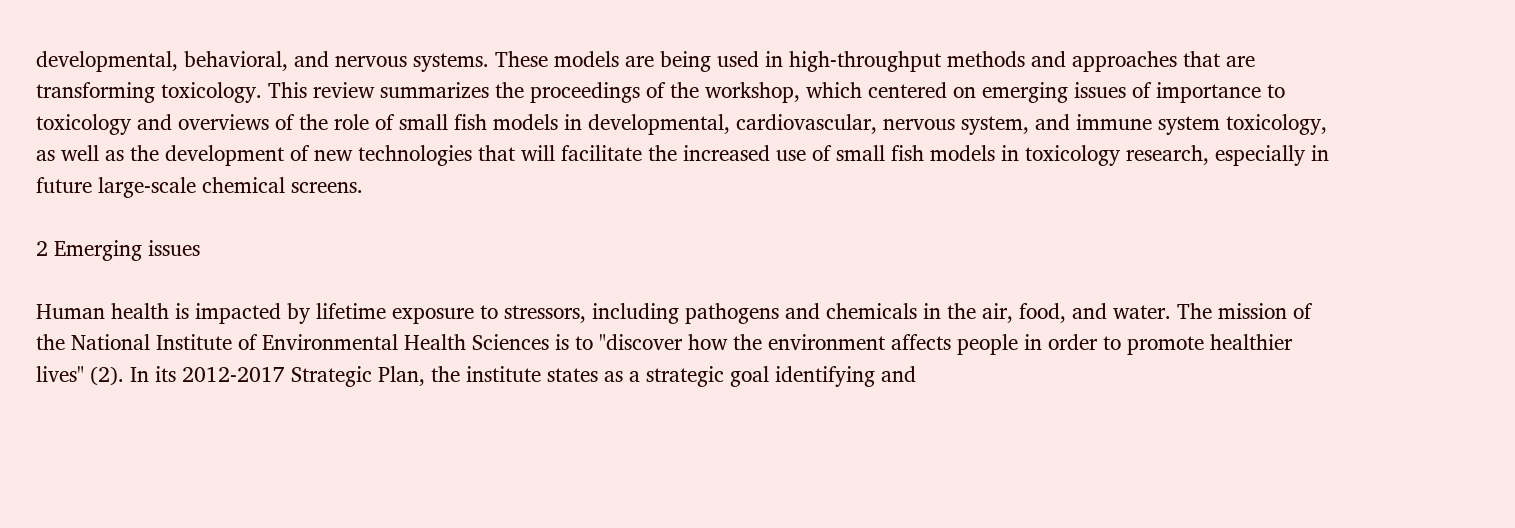developmental, behavioral, and nervous systems. These models are being used in high-throughput methods and approaches that are transforming toxicology. This review summarizes the proceedings of the workshop, which centered on emerging issues of importance to toxicology and overviews of the role of small fish models in developmental, cardiovascular, nervous system, and immune system toxicology, as well as the development of new technologies that will facilitate the increased use of small fish models in toxicology research, especially in future large-scale chemical screens.

2 Emerging issues

Human health is impacted by lifetime exposure to stressors, including pathogens and chemicals in the air, food, and water. The mission of the National Institute of Environmental Health Sciences is to "discover how the environment affects people in order to promote healthier lives" (2). In its 2012-2017 Strategic Plan, the institute states as a strategic goal identifying and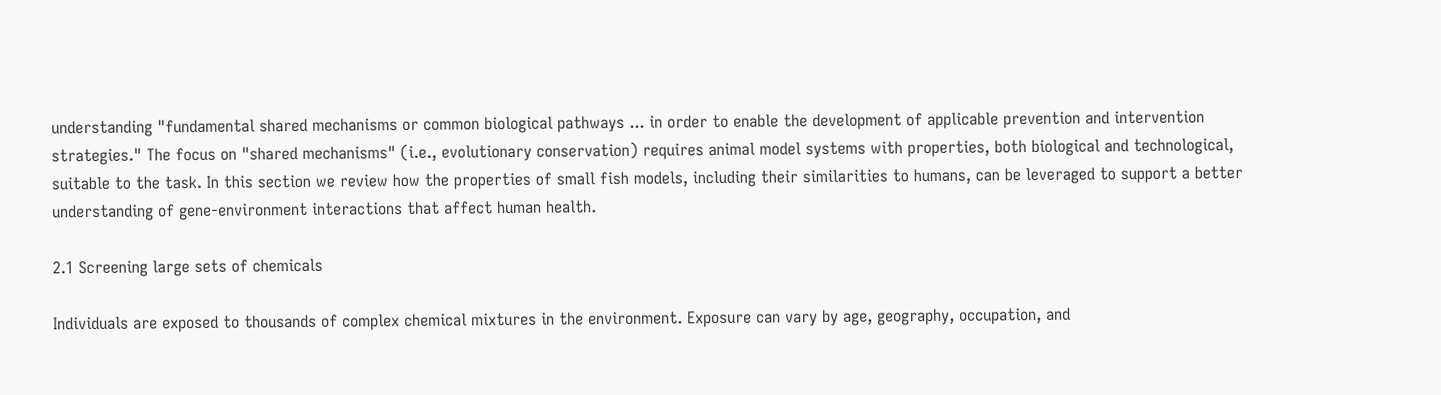understanding "fundamental shared mechanisms or common biological pathways ... in order to enable the development of applicable prevention and intervention strategies." The focus on "shared mechanisms" (i.e., evolutionary conservation) requires animal model systems with properties, both biological and technological, suitable to the task. In this section we review how the properties of small fish models, including their similarities to humans, can be leveraged to support a better understanding of gene-environment interactions that affect human health.

2.1 Screening large sets of chemicals

Individuals are exposed to thousands of complex chemical mixtures in the environment. Exposure can vary by age, geography, occupation, and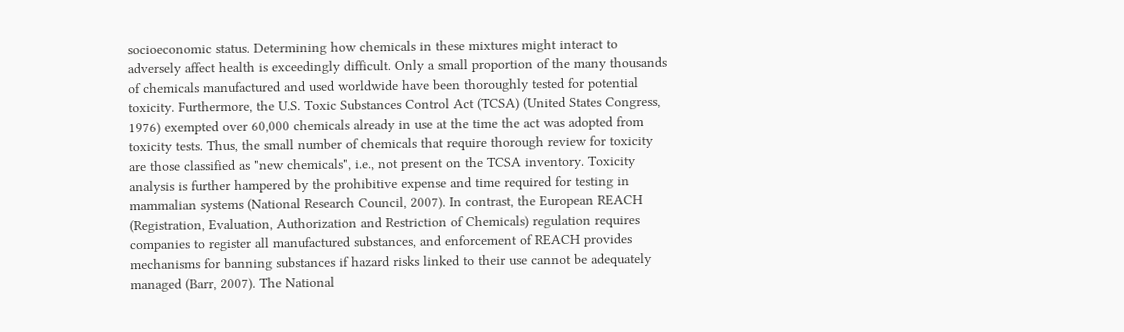socioeconomic status. Determining how chemicals in these mixtures might interact to adversely affect health is exceedingly difficult. Only a small proportion of the many thousands of chemicals manufactured and used worldwide have been thoroughly tested for potential toxicity. Furthermore, the U.S. Toxic Substances Control Act (TCSA) (United States Congress, 1976) exempted over 60,000 chemicals already in use at the time the act was adopted from toxicity tests. Thus, the small number of chemicals that require thorough review for toxicity are those classified as "new chemicals", i.e., not present on the TCSA inventory. Toxicity analysis is further hampered by the prohibitive expense and time required for testing in mammalian systems (National Research Council, 2007). In contrast, the European REACH (Registration, Evaluation, Authorization and Restriction of Chemicals) regulation requires companies to register all manufactured substances, and enforcement of REACH provides mechanisms for banning substances if hazard risks linked to their use cannot be adequately managed (Barr, 2007). The National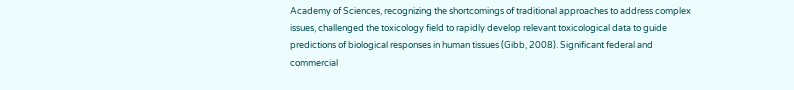Academy of Sciences, recognizing the shortcomings of traditional approaches to address complex issues, challenged the toxicology field to rapidly develop relevant toxicological data to guide predictions of biological responses in human tissues (Gibb, 2008). Significant federal and commercial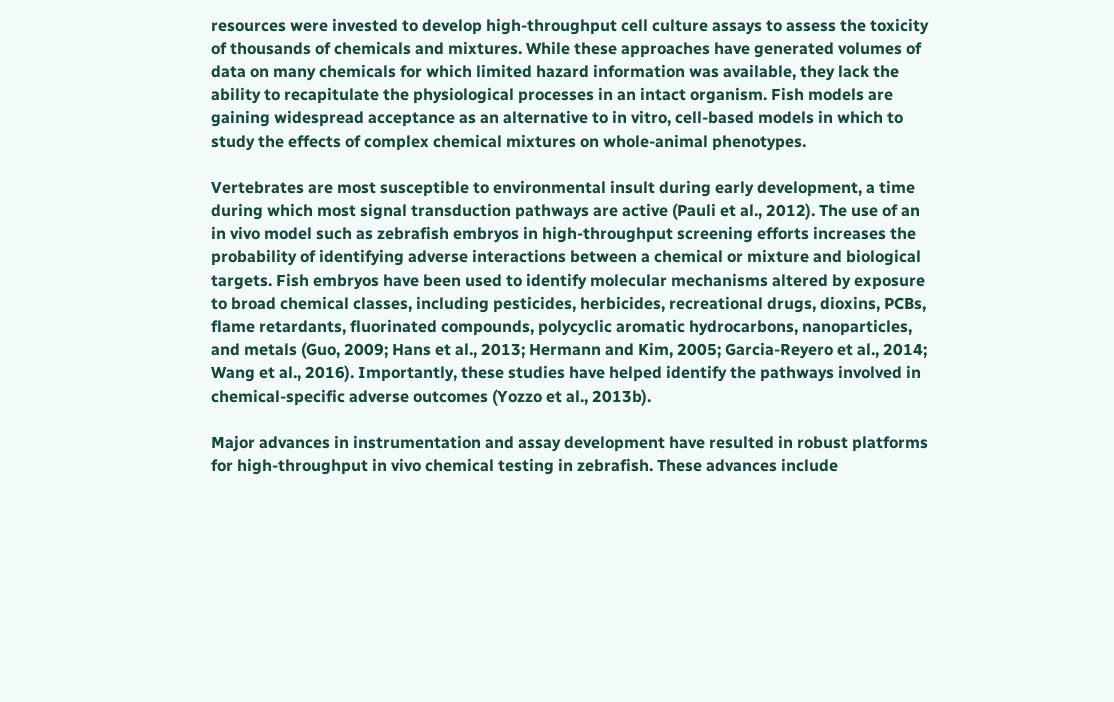resources were invested to develop high-throughput cell culture assays to assess the toxicity of thousands of chemicals and mixtures. While these approaches have generated volumes of data on many chemicals for which limited hazard information was available, they lack the ability to recapitulate the physiological processes in an intact organism. Fish models are gaining widespread acceptance as an alternative to in vitro, cell-based models in which to study the effects of complex chemical mixtures on whole-animal phenotypes.

Vertebrates are most susceptible to environmental insult during early development, a time during which most signal transduction pathways are active (Pauli et al., 2012). The use of an in vivo model such as zebrafish embryos in high-throughput screening efforts increases the probability of identifying adverse interactions between a chemical or mixture and biological targets. Fish embryos have been used to identify molecular mechanisms altered by exposure to broad chemical classes, including pesticides, herbicides, recreational drugs, dioxins, PCBs, flame retardants, fluorinated compounds, polycyclic aromatic hydrocarbons, nanoparticles, and metals (Guo, 2009; Hans et al., 2013; Hermann and Kim, 2005; Garcia-Reyero et al., 2014; Wang et al., 2016). Importantly, these studies have helped identify the pathways involved in chemical-specific adverse outcomes (Yozzo et al., 2013b).

Major advances in instrumentation and assay development have resulted in robust platforms for high-throughput in vivo chemical testing in zebrafish. These advances include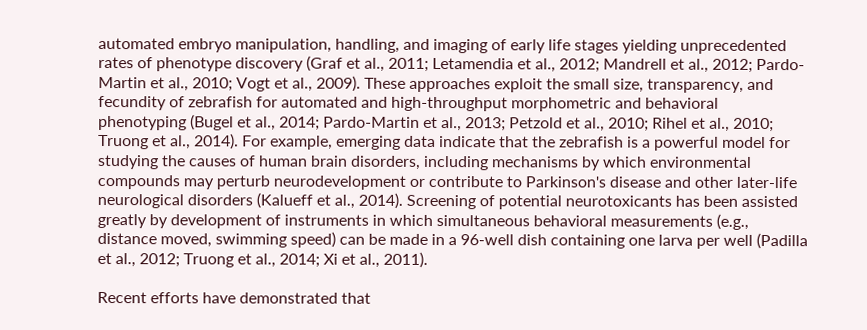automated embryo manipulation, handling, and imaging of early life stages yielding unprecedented rates of phenotype discovery (Graf et al., 2011; Letamendia et al., 2012; Mandrell et al., 2012; Pardo-Martin et al., 2010; Vogt et al., 2009). These approaches exploit the small size, transparency, and fecundity of zebrafish for automated and high-throughput morphometric and behavioral phenotyping (Bugel et al., 2014; Pardo-Martin et al., 2013; Petzold et al., 2010; Rihel et al., 2010; Truong et al., 2014). For example, emerging data indicate that the zebrafish is a powerful model for studying the causes of human brain disorders, including mechanisms by which environmental compounds may perturb neurodevelopment or contribute to Parkinson's disease and other later-life neurological disorders (Kalueff et al., 2014). Screening of potential neurotoxicants has been assisted greatly by development of instruments in which simultaneous behavioral measurements (e.g., distance moved, swimming speed) can be made in a 96-well dish containing one larva per well (Padilla et al., 2012; Truong et al., 2014; Xi et al., 2011).

Recent efforts have demonstrated that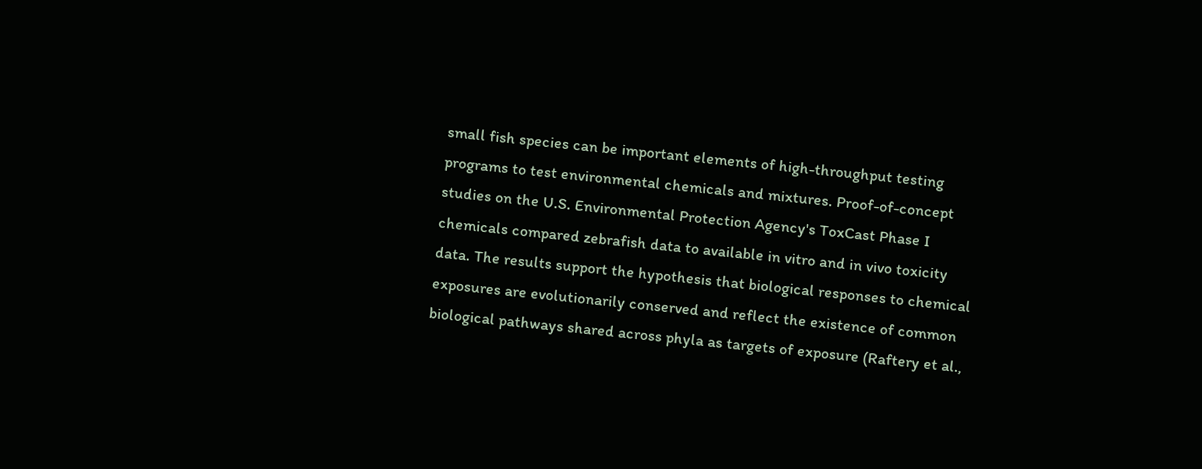small fish species can be important elements of high-throughput testing programs to test environmental chemicals and mixtures. Proof-of-concept studies on the U.S. Environmental Protection Agency's ToxCast Phase I chemicals compared zebrafish data to available in vitro and in vivo toxicity data. The results support the hypothesis that biological responses to chemical exposures are evolutionarily conserved and reflect the existence of common biological pathways shared across phyla as targets of exposure (Raftery et al.,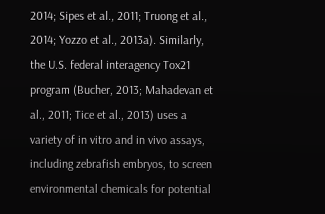2014; Sipes et al., 2011; Truong et al., 2014; Yozzo et al., 2013a). Similarly, the U.S. federal interagency Tox21 program (Bucher, 2013; Mahadevan et al., 2011; Tice et al., 2013) uses a variety of in vitro and in vivo assays, including zebrafish embryos, to screen environmental chemicals for potential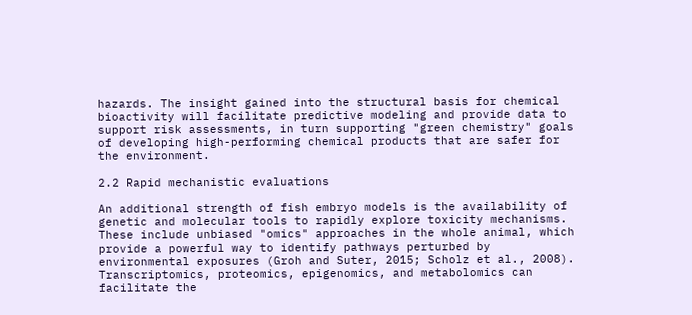hazards. The insight gained into the structural basis for chemical bioactivity will facilitate predictive modeling and provide data to support risk assessments, in turn supporting "green chemistry" goals of developing high-performing chemical products that are safer for the environment.

2.2 Rapid mechanistic evaluations

An additional strength of fish embryo models is the availability of genetic and molecular tools to rapidly explore toxicity mechanisms. These include unbiased "omics" approaches in the whole animal, which provide a powerful way to identify pathways perturbed by environmental exposures (Groh and Suter, 2015; Scholz et al., 2008). Transcriptomics, proteomics, epigenomics, and metabolomics can facilitate the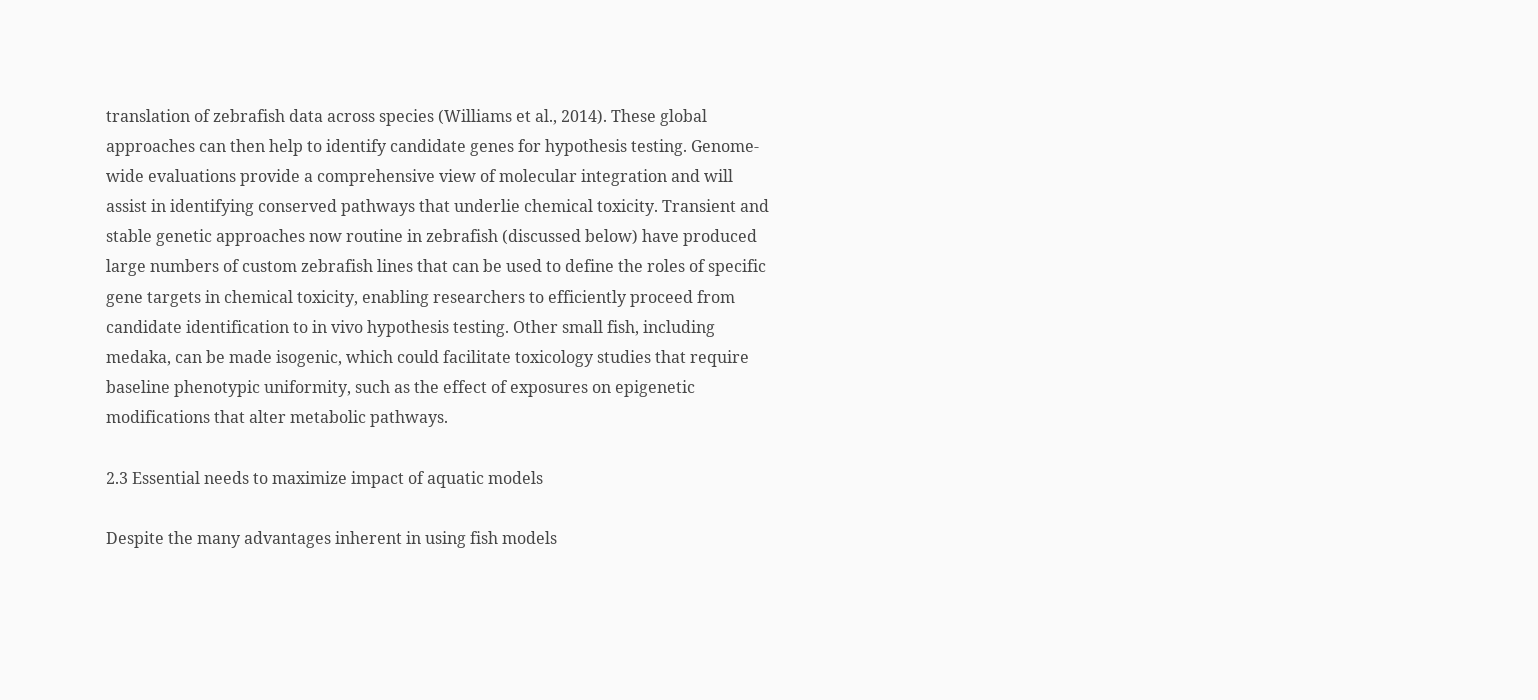translation of zebrafish data across species (Williams et al., 2014). These global approaches can then help to identify candidate genes for hypothesis testing. Genome-wide evaluations provide a comprehensive view of molecular integration and will assist in identifying conserved pathways that underlie chemical toxicity. Transient and stable genetic approaches now routine in zebrafish (discussed below) have produced large numbers of custom zebrafish lines that can be used to define the roles of specific gene targets in chemical toxicity, enabling researchers to efficiently proceed from candidate identification to in vivo hypothesis testing. Other small fish, including medaka, can be made isogenic, which could facilitate toxicology studies that require baseline phenotypic uniformity, such as the effect of exposures on epigenetic modifications that alter metabolic pathways.

2.3 Essential needs to maximize impact of aquatic models

Despite the many advantages inherent in using fish models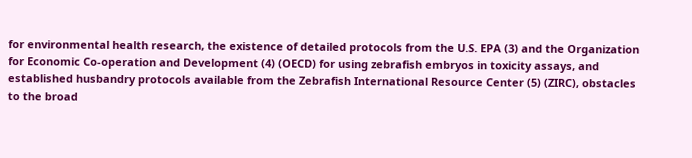for environmental health research, the existence of detailed protocols from the U.S. EPA (3) and the Organization for Economic Co-operation and Development (4) (OECD) for using zebrafish embryos in toxicity assays, and established husbandry protocols available from the Zebrafish International Resource Center (5) (ZIRC), obstacles to the broad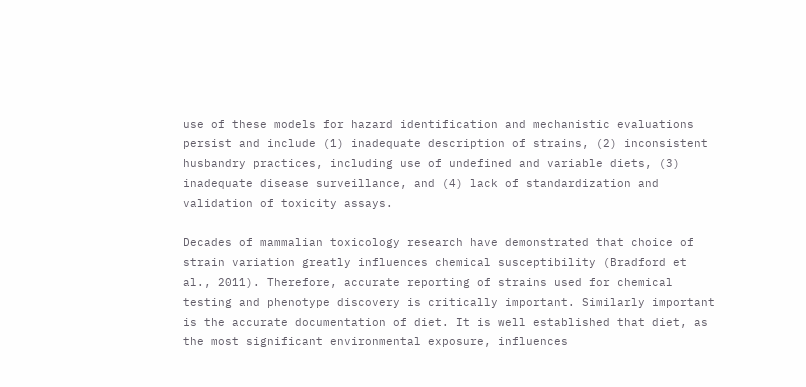use of these models for hazard identification and mechanistic evaluations persist and include (1) inadequate description of strains, (2) inconsistent husbandry practices, including use of undefined and variable diets, (3) inadequate disease surveillance, and (4) lack of standardization and validation of toxicity assays.

Decades of mammalian toxicology research have demonstrated that choice of strain variation greatly influences chemical susceptibility (Bradford et al., 2011). Therefore, accurate reporting of strains used for chemical testing and phenotype discovery is critically important. Similarly important is the accurate documentation of diet. It is well established that diet, as the most significant environmental exposure, influences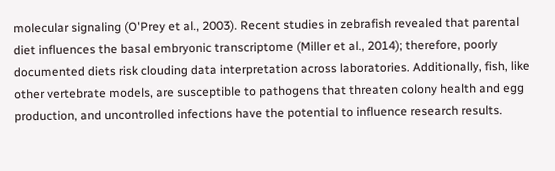molecular signaling (O'Prey et al., 2003). Recent studies in zebrafish revealed that parental diet influences the basal embryonic transcriptome (Miller et al., 2014); therefore, poorly documented diets risk clouding data interpretation across laboratories. Additionally, fish, like other vertebrate models, are susceptible to pathogens that threaten colony health and egg production, and uncontrolled infections have the potential to influence research results.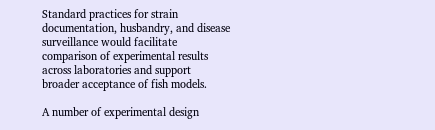Standard practices for strain documentation, husbandry, and disease surveillance would facilitate comparison of experimental results across laboratories and support broader acceptance of fish models.

A number of experimental design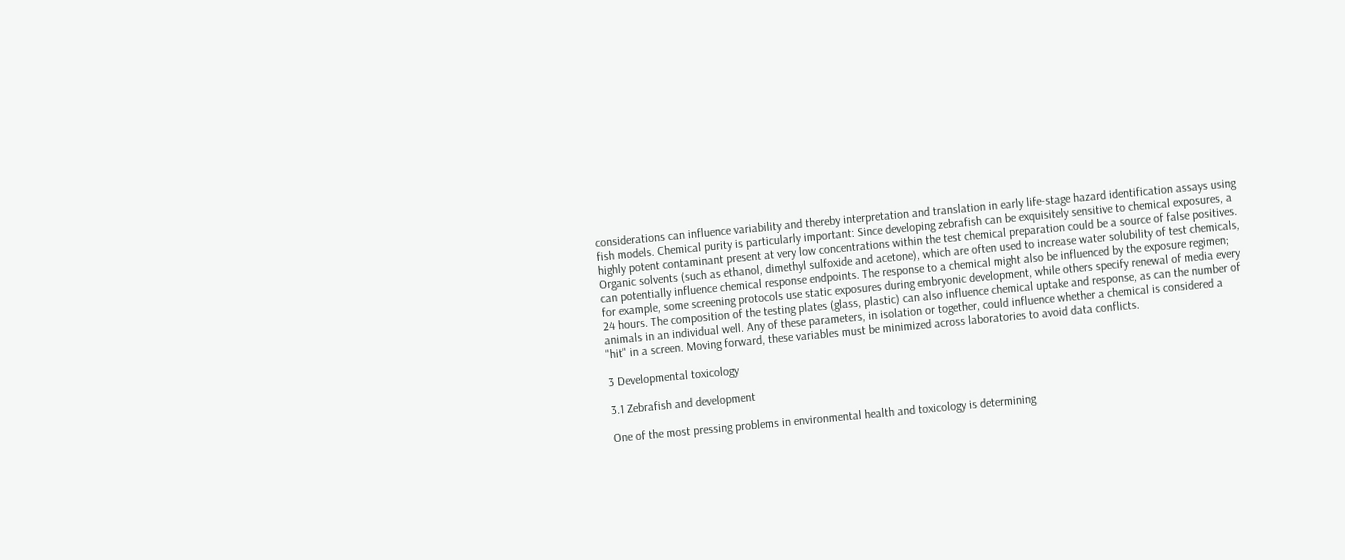considerations can influence variability and thereby interpretation and translation in early life-stage hazard identification assays using fish models. Chemical purity is particularly important: Since developing zebrafish can be exquisitely sensitive to chemical exposures, a highly potent contaminant present at very low concentrations within the test chemical preparation could be a source of false positives. Organic solvents (such as ethanol, dimethyl sulfoxide and acetone), which are often used to increase water solubility of test chemicals, can potentially influence chemical response endpoints. The response to a chemical might also be influenced by the exposure regimen; for example, some screening protocols use static exposures during embryonic development, while others specify renewal of media every 24 hours. The composition of the testing plates (glass, plastic) can also influence chemical uptake and response, as can the number of animals in an individual well. Any of these parameters, in isolation or together, could influence whether a chemical is considered a "hit" in a screen. Moving forward, these variables must be minimized across laboratories to avoid data conflicts.

3 Developmental toxicology

3.1 Zebrafish and development

One of the most pressing problems in environmental health and toxicology is determining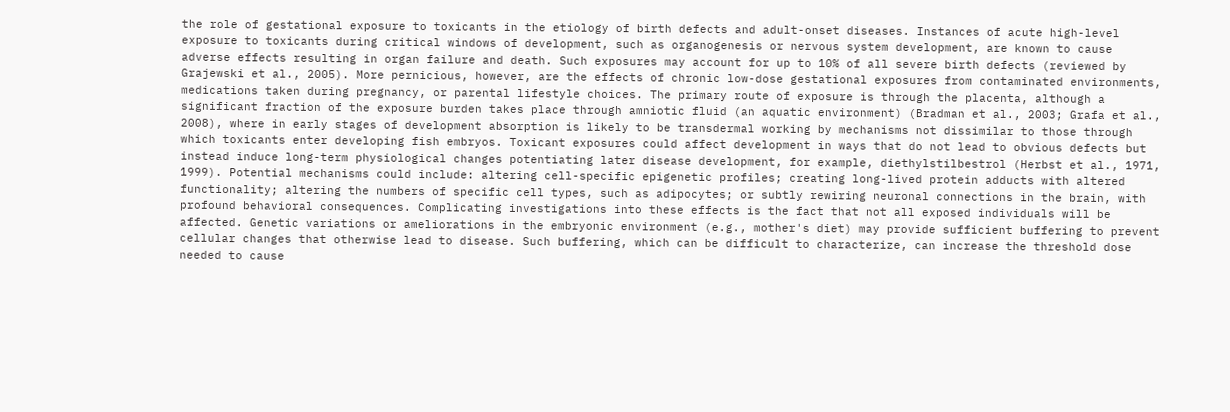the role of gestational exposure to toxicants in the etiology of birth defects and adult-onset diseases. Instances of acute high-level exposure to toxicants during critical windows of development, such as organogenesis or nervous system development, are known to cause adverse effects resulting in organ failure and death. Such exposures may account for up to 10% of all severe birth defects (reviewed by Grajewski et al., 2005). More pernicious, however, are the effects of chronic low-dose gestational exposures from contaminated environments, medications taken during pregnancy, or parental lifestyle choices. The primary route of exposure is through the placenta, although a significant fraction of the exposure burden takes place through amniotic fluid (an aquatic environment) (Bradman et al., 2003; Grafa et al., 2008), where in early stages of development absorption is likely to be transdermal working by mechanisms not dissimilar to those through which toxicants enter developing fish embryos. Toxicant exposures could affect development in ways that do not lead to obvious defects but instead induce long-term physiological changes potentiating later disease development, for example, diethylstilbestrol (Herbst et al., 1971, 1999). Potential mechanisms could include: altering cell-specific epigenetic profiles; creating long-lived protein adducts with altered functionality; altering the numbers of specific cell types, such as adipocytes; or subtly rewiring neuronal connections in the brain, with profound behavioral consequences. Complicating investigations into these effects is the fact that not all exposed individuals will be affected. Genetic variations or ameliorations in the embryonic environment (e.g., mother's diet) may provide sufficient buffering to prevent cellular changes that otherwise lead to disease. Such buffering, which can be difficult to characterize, can increase the threshold dose needed to cause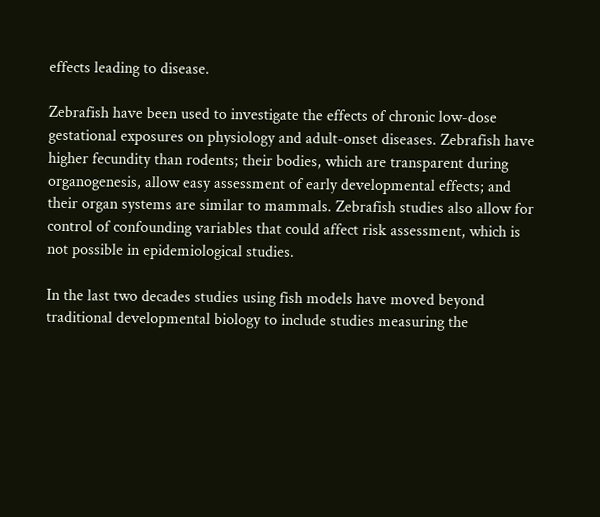effects leading to disease.

Zebrafish have been used to investigate the effects of chronic low-dose gestational exposures on physiology and adult-onset diseases. Zebrafish have higher fecundity than rodents; their bodies, which are transparent during organogenesis, allow easy assessment of early developmental effects; and their organ systems are similar to mammals. Zebrafish studies also allow for control of confounding variables that could affect risk assessment, which is not possible in epidemiological studies.

In the last two decades studies using fish models have moved beyond traditional developmental biology to include studies measuring the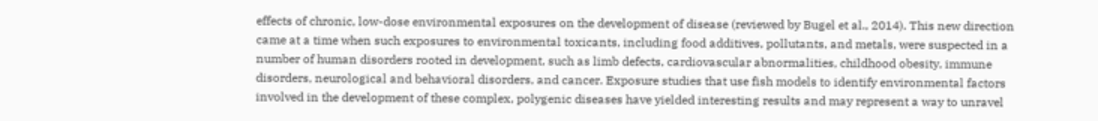effects of chronic, low-dose environmental exposures on the development of disease (reviewed by Bugel et al., 2014). This new direction came at a time when such exposures to environmental toxicants, including food additives, pollutants, and metals, were suspected in a number of human disorders rooted in development, such as limb defects, cardiovascular abnormalities, childhood obesity, immune disorders, neurological and behavioral disorders, and cancer. Exposure studies that use fish models to identify environmental factors involved in the development of these complex, polygenic diseases have yielded interesting results and may represent a way to unravel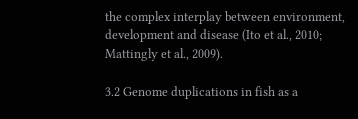the complex interplay between environment, development and disease (Ito et al., 2010; Mattingly et al., 2009).

3.2 Genome duplications in fish as a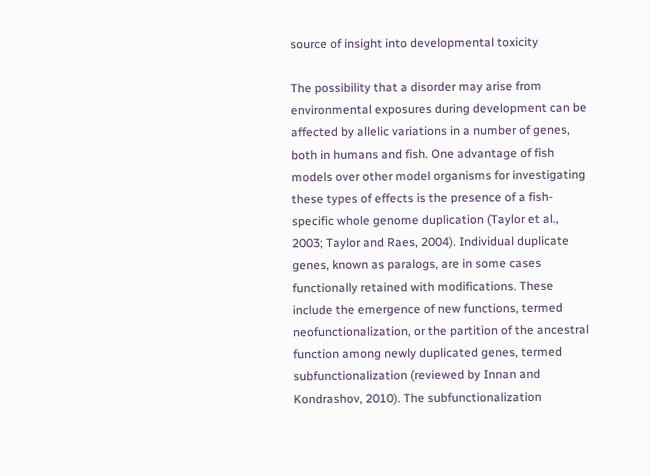source of insight into developmental toxicity

The possibility that a disorder may arise from environmental exposures during development can be affected by allelic variations in a number of genes, both in humans and fish. One advantage of fish models over other model organisms for investigating these types of effects is the presence of a fish-specific whole genome duplication (Taylor et al., 2003; Taylor and Raes, 2004). Individual duplicate genes, known as paralogs, are in some cases functionally retained with modifications. These include the emergence of new functions, termed neofunctionalization, or the partition of the ancestral function among newly duplicated genes, termed subfunctionalization (reviewed by Innan and Kondrashov, 2010). The subfunctionalization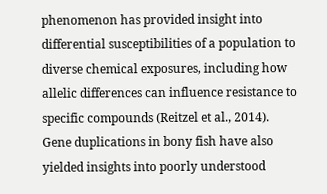phenomenon has provided insight into differential susceptibilities of a population to diverse chemical exposures, including how allelic differences can influence resistance to specific compounds (Reitzel et al., 2014). Gene duplications in bony fish have also yielded insights into poorly understood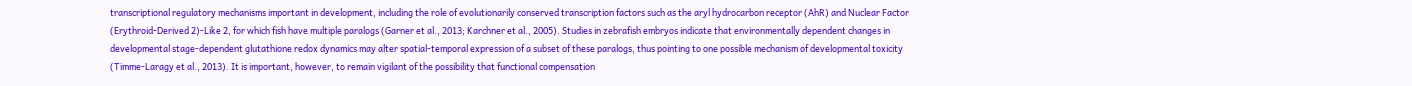transcriptional regulatory mechanisms important in development, including the role of evolutionarily conserved transcription factors such as the aryl hydrocarbon receptor (AhR) and Nuclear Factor (Erythroid-Derived 2)-Like 2, for which fish have multiple paralogs (Garner et al., 2013; Karchner et al., 2005). Studies in zebrafish embryos indicate that environmentally dependent changes in developmental stage-dependent glutathione redox dynamics may alter spatial-temporal expression of a subset of these paralogs, thus pointing to one possible mechanism of developmental toxicity (Timme-Laragy et al., 2013). It is important, however, to remain vigilant of the possibility that functional compensation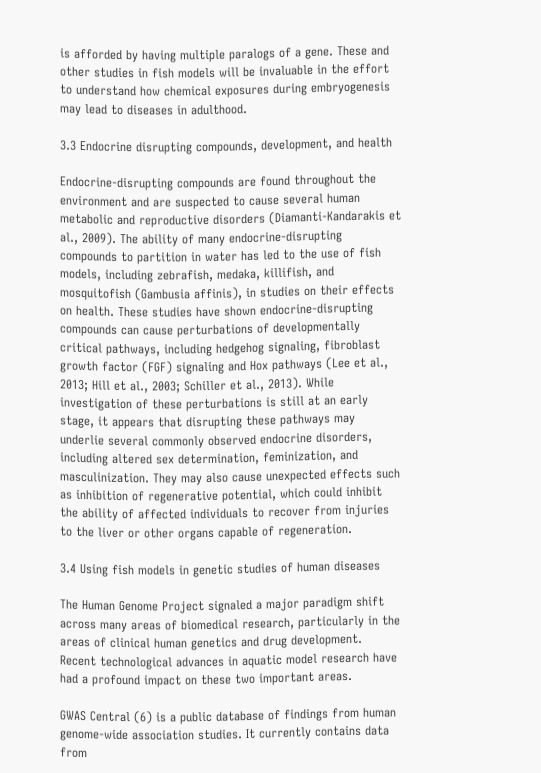is afforded by having multiple paralogs of a gene. These and other studies in fish models will be invaluable in the effort to understand how chemical exposures during embryogenesis may lead to diseases in adulthood.

3.3 Endocrine disrupting compounds, development, and health

Endocrine-disrupting compounds are found throughout the environment and are suspected to cause several human metabolic and reproductive disorders (Diamanti-Kandarakis et al., 2009). The ability of many endocrine-disrupting compounds to partition in water has led to the use of fish models, including zebrafish, medaka, killifish, and mosquitofish (Gambusia affinis), in studies on their effects on health. These studies have shown endocrine-disrupting compounds can cause perturbations of developmentally critical pathways, including hedgehog signaling, fibroblast growth factor (FGF) signaling and Hox pathways (Lee et al., 2013; Hill et al., 2003; Schiller et al., 2013). While investigation of these perturbations is still at an early stage, it appears that disrupting these pathways may underlie several commonly observed endocrine disorders, including altered sex determination, feminization, and masculinization. They may also cause unexpected effects such as inhibition of regenerative potential, which could inhibit the ability of affected individuals to recover from injuries to the liver or other organs capable of regeneration.

3.4 Using fish models in genetic studies of human diseases

The Human Genome Project signaled a major paradigm shift across many areas of biomedical research, particularly in the areas of clinical human genetics and drug development. Recent technological advances in aquatic model research have had a profound impact on these two important areas.

GWAS Central (6) is a public database of findings from human genome-wide association studies. It currently contains data from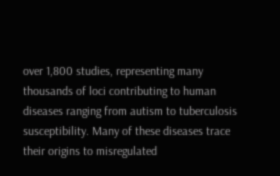over 1,800 studies, representing many thousands of loci contributing to human diseases ranging from autism to tuberculosis susceptibility. Many of these diseases trace their origins to misregulated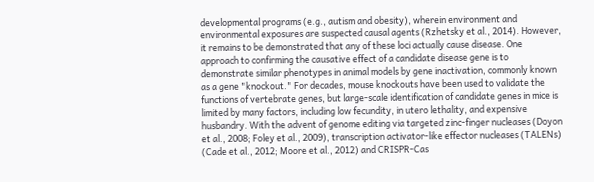developmental programs (e.g., autism and obesity), wherein environment and environmental exposures are suspected causal agents (Rzhetsky et al., 2014). However, it remains to be demonstrated that any of these loci actually cause disease. One approach to confirming the causative effect of a candidate disease gene is to demonstrate similar phenotypes in animal models by gene inactivation, commonly known as a gene "knockout." For decades, mouse knockouts have been used to validate the functions of vertebrate genes, but large-scale identification of candidate genes in mice is limited by many factors, including low fecundity, in utero lethality, and expensive husbandry. With the advent of genome editing via targeted zinc-finger nucleases (Doyon et al., 2008; Foley et al., 2009), transcription activator-like effector nucleases (TALENs) (Cade et al., 2012; Moore et al., 2012) and CRISPR-Cas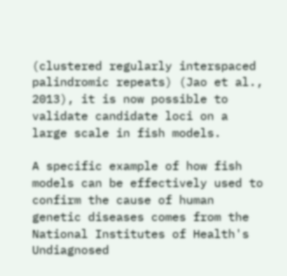(clustered regularly interspaced palindromic repeats) (Jao et al., 2013), it is now possible to validate candidate loci on a large scale in fish models.

A specific example of how fish models can be effectively used to confirm the cause of human genetic diseases comes from the National Institutes of Health's Undiagnosed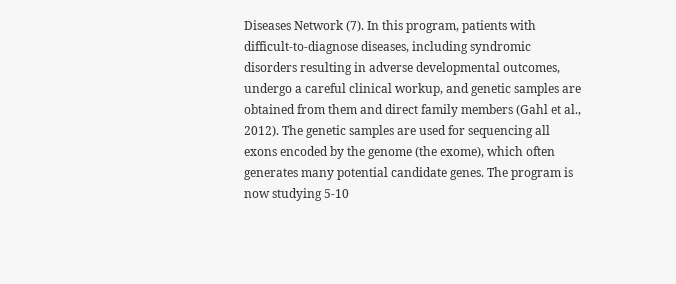Diseases Network (7). In this program, patients with difficult-to-diagnose diseases, including syndromic disorders resulting in adverse developmental outcomes, undergo a careful clinical workup, and genetic samples are obtained from them and direct family members (Gahl et al., 2012). The genetic samples are used for sequencing all exons encoded by the genome (the exome), which often generates many potential candidate genes. The program is now studying 5-10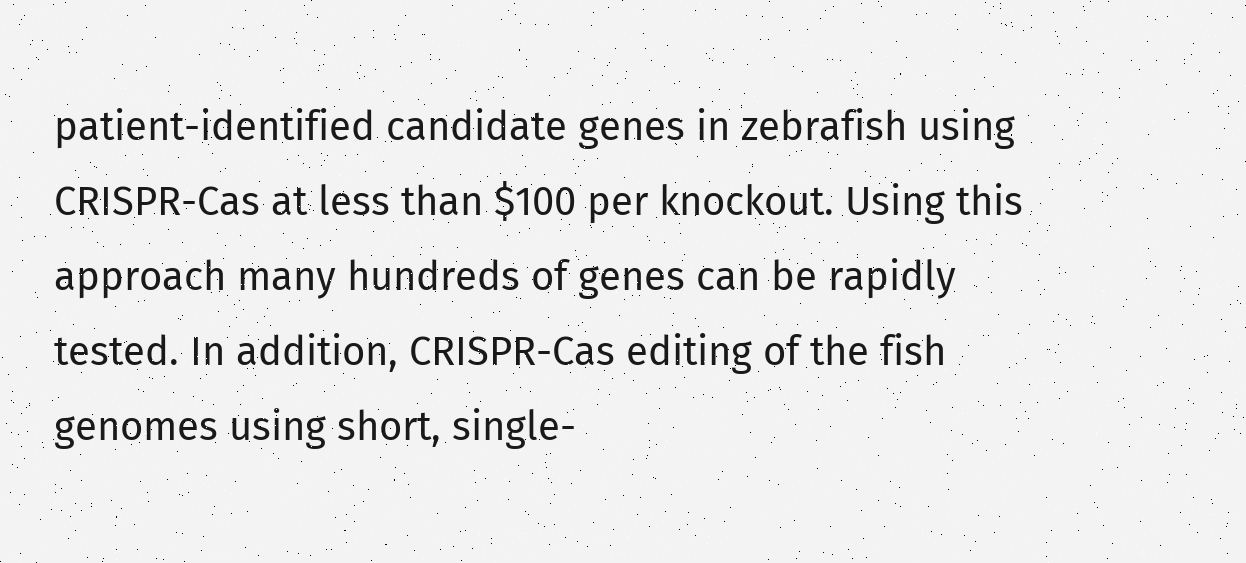patient-identified candidate genes in zebrafish using CRISPR-Cas at less than $100 per knockout. Using this approach many hundreds of genes can be rapidly tested. In addition, CRISPR-Cas editing of the fish genomes using short, single-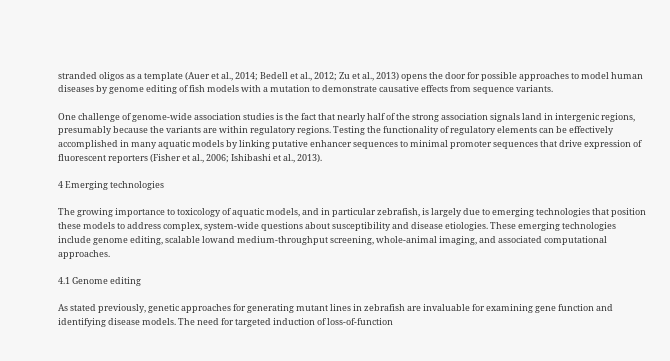stranded oligos as a template (Auer et al., 2014; Bedell et al., 2012; Zu et al., 2013) opens the door for possible approaches to model human diseases by genome editing of fish models with a mutation to demonstrate causative effects from sequence variants.

One challenge of genome-wide association studies is the fact that nearly half of the strong association signals land in intergenic regions, presumably because the variants are within regulatory regions. Testing the functionality of regulatory elements can be effectively accomplished in many aquatic models by linking putative enhancer sequences to minimal promoter sequences that drive expression of fluorescent reporters (Fisher et al., 2006; Ishibashi et al., 2013).

4 Emerging technologies

The growing importance to toxicology of aquatic models, and in particular zebrafish, is largely due to emerging technologies that position these models to address complex, system-wide questions about susceptibility and disease etiologies. These emerging technologies include genome editing, scalable lowand medium-throughput screening, whole-animal imaging, and associated computational approaches.

4.1 Genome editing

As stated previously, genetic approaches for generating mutant lines in zebrafish are invaluable for examining gene function and identifying disease models. The need for targeted induction of loss-of-function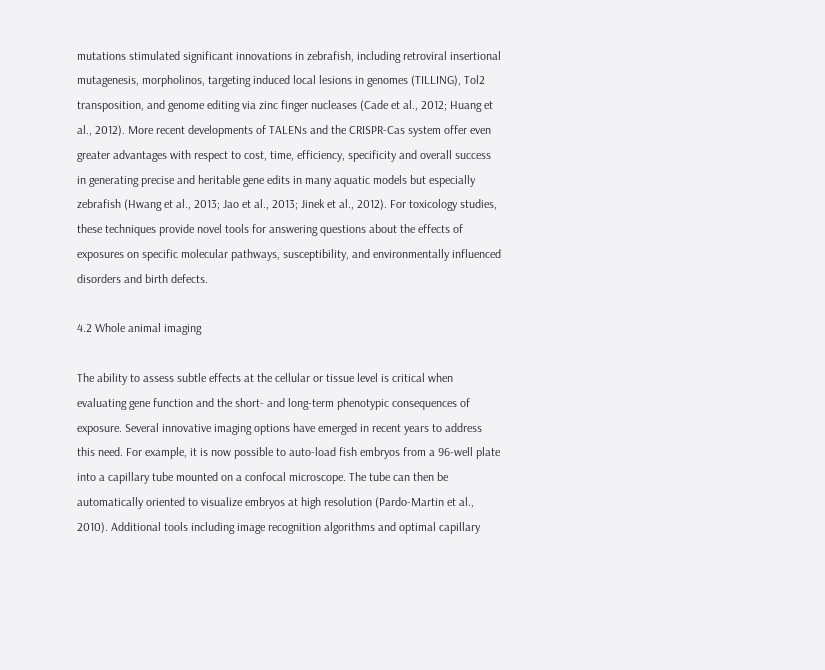mutations stimulated significant innovations in zebrafish, including retroviral insertional mutagenesis, morpholinos, targeting induced local lesions in genomes (TILLING), Tol2 transposition, and genome editing via zinc finger nucleases (Cade et al., 2012; Huang et al., 2012). More recent developments of TALENs and the CRISPR-Cas system offer even greater advantages with respect to cost, time, efficiency, specificity and overall success in generating precise and heritable gene edits in many aquatic models but especially zebrafish (Hwang et al., 2013; Jao et al., 2013; Jinek et al., 2012). For toxicology studies, these techniques provide novel tools for answering questions about the effects of exposures on specific molecular pathways, susceptibility, and environmentally influenced disorders and birth defects.

4.2 Whole animal imaging

The ability to assess subtle effects at the cellular or tissue level is critical when evaluating gene function and the short- and long-term phenotypic consequences of exposure. Several innovative imaging options have emerged in recent years to address this need. For example, it is now possible to auto-load fish embryos from a 96-well plate into a capillary tube mounted on a confocal microscope. The tube can then be automatically oriented to visualize embryos at high resolution (Pardo-Martin et al., 2010). Additional tools including image recognition algorithms and optimal capillary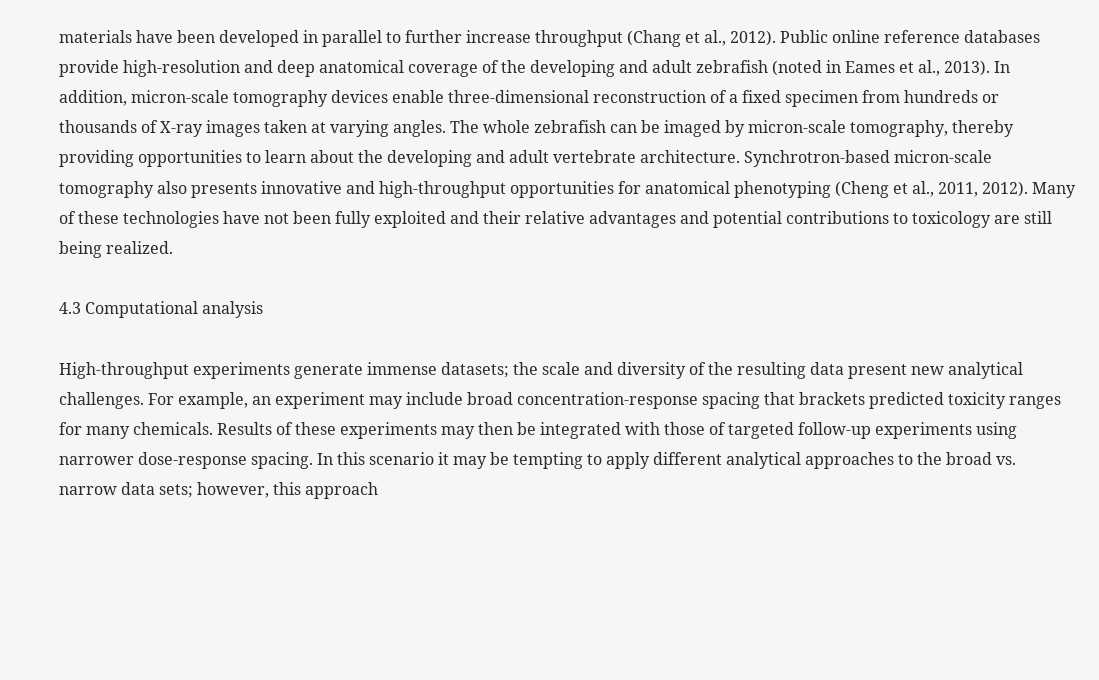materials have been developed in parallel to further increase throughput (Chang et al., 2012). Public online reference databases provide high-resolution and deep anatomical coverage of the developing and adult zebrafish (noted in Eames et al., 2013). In addition, micron-scale tomography devices enable three-dimensional reconstruction of a fixed specimen from hundreds or thousands of X-ray images taken at varying angles. The whole zebrafish can be imaged by micron-scale tomography, thereby providing opportunities to learn about the developing and adult vertebrate architecture. Synchrotron-based micron-scale tomography also presents innovative and high-throughput opportunities for anatomical phenotyping (Cheng et al., 2011, 2012). Many of these technologies have not been fully exploited and their relative advantages and potential contributions to toxicology are still being realized.

4.3 Computational analysis

High-throughput experiments generate immense datasets; the scale and diversity of the resulting data present new analytical challenges. For example, an experiment may include broad concentration-response spacing that brackets predicted toxicity ranges for many chemicals. Results of these experiments may then be integrated with those of targeted follow-up experiments using narrower dose-response spacing. In this scenario it may be tempting to apply different analytical approaches to the broad vs. narrow data sets; however, this approach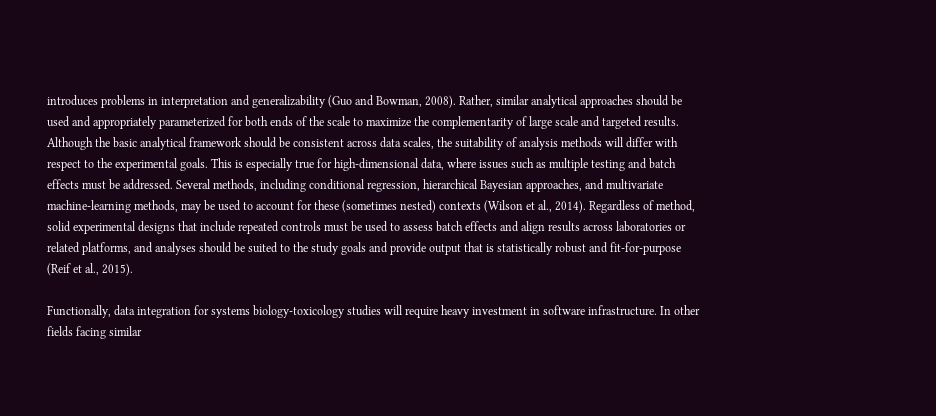introduces problems in interpretation and generalizability (Guo and Bowman, 2008). Rather, similar analytical approaches should be used and appropriately parameterized for both ends of the scale to maximize the complementarity of large scale and targeted results. Although the basic analytical framework should be consistent across data scales, the suitability of analysis methods will differ with respect to the experimental goals. This is especially true for high-dimensional data, where issues such as multiple testing and batch effects must be addressed. Several methods, including conditional regression, hierarchical Bayesian approaches, and multivariate machine-learning methods, may be used to account for these (sometimes nested) contexts (Wilson et al., 2014). Regardless of method, solid experimental designs that include repeated controls must be used to assess batch effects and align results across laboratories or related platforms, and analyses should be suited to the study goals and provide output that is statistically robust and fit-for-purpose (Reif et al., 2015).

Functionally, data integration for systems biology-toxicology studies will require heavy investment in software infrastructure. In other fields facing similar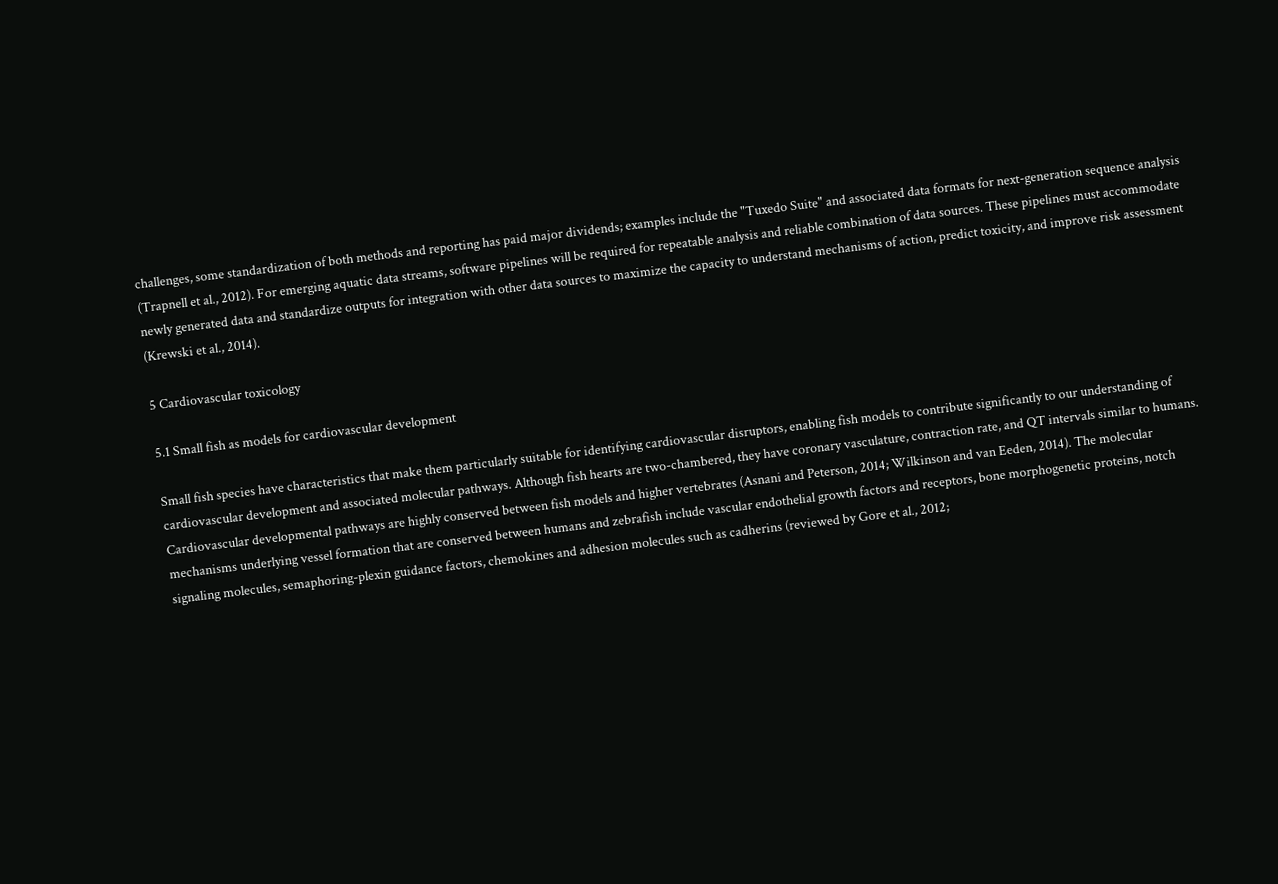challenges, some standardization of both methods and reporting has paid major dividends; examples include the "Tuxedo Suite" and associated data formats for next-generation sequence analysis (Trapnell et al., 2012). For emerging aquatic data streams, software pipelines will be required for repeatable analysis and reliable combination of data sources. These pipelines must accommodate newly generated data and standardize outputs for integration with other data sources to maximize the capacity to understand mechanisms of action, predict toxicity, and improve risk assessment (Krewski et al., 2014).

5 Cardiovascular toxicology

5.1 Small fish as models for cardiovascular development

Small fish species have characteristics that make them particularly suitable for identifying cardiovascular disruptors, enabling fish models to contribute significantly to our understanding of cardiovascular development and associated molecular pathways. Although fish hearts are two-chambered, they have coronary vasculature, contraction rate, and QT intervals similar to humans. Cardiovascular developmental pathways are highly conserved between fish models and higher vertebrates (Asnani and Peterson, 2014; Wilkinson and van Eeden, 2014). The molecular mechanisms underlying vessel formation that are conserved between humans and zebrafish include vascular endothelial growth factors and receptors, bone morphogenetic proteins, notch signaling molecules, semaphoring-plexin guidance factors, chemokines and adhesion molecules such as cadherins (reviewed by Gore et al., 2012;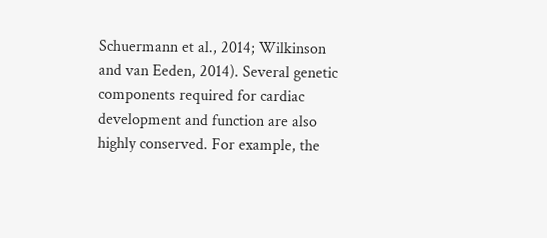Schuermann et al., 2014; Wilkinson and van Eeden, 2014). Several genetic components required for cardiac development and function are also highly conserved. For example, the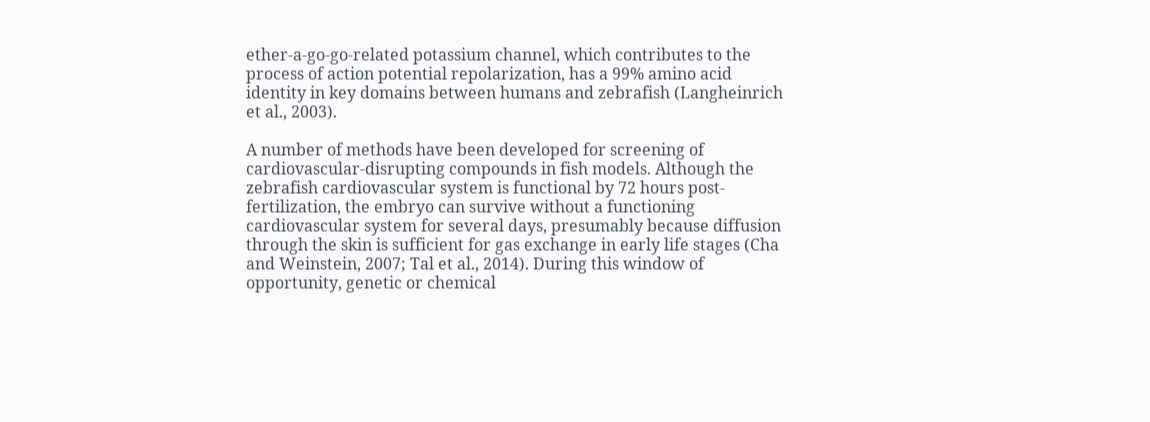ether-a-go-go-related potassium channel, which contributes to the process of action potential repolarization, has a 99% amino acid identity in key domains between humans and zebrafish (Langheinrich et al., 2003).

A number of methods have been developed for screening of cardiovascular-disrupting compounds in fish models. Although the zebrafish cardiovascular system is functional by 72 hours post-fertilization, the embryo can survive without a functioning cardiovascular system for several days, presumably because diffusion through the skin is sufficient for gas exchange in early life stages (Cha and Weinstein, 2007; Tal et al., 2014). During this window of opportunity, genetic or chemical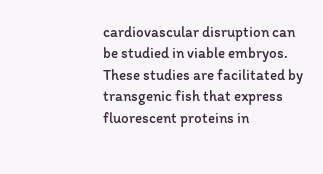cardiovascular disruption can be studied in viable embryos. These studies are facilitated by transgenic fish that express fluorescent proteins in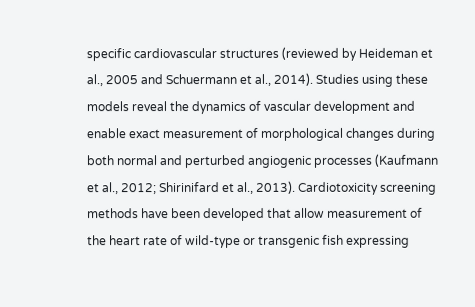specific cardiovascular structures (reviewed by Heideman et al., 2005 and Schuermann et al., 2014). Studies using these models reveal the dynamics of vascular development and enable exact measurement of morphological changes during both normal and perturbed angiogenic processes (Kaufmann et al., 2012; Shirinifard et al., 2013). Cardiotoxicity screening methods have been developed that allow measurement of the heart rate of wild-type or transgenic fish expressing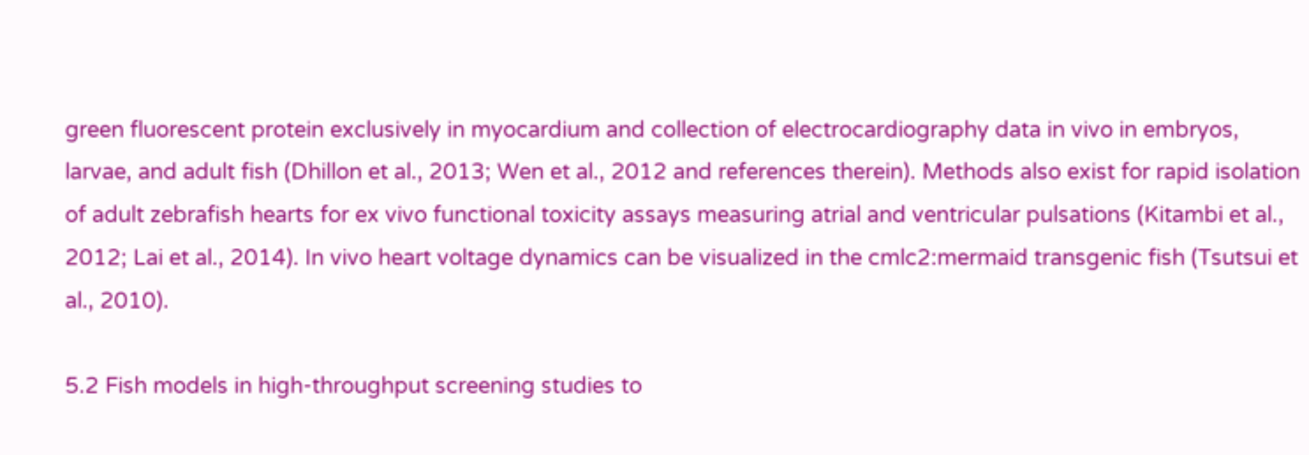green fluorescent protein exclusively in myocardium and collection of electrocardiography data in vivo in embryos, larvae, and adult fish (Dhillon et al., 2013; Wen et al., 2012 and references therein). Methods also exist for rapid isolation of adult zebrafish hearts for ex vivo functional toxicity assays measuring atrial and ventricular pulsations (Kitambi et al., 2012; Lai et al., 2014). In vivo heart voltage dynamics can be visualized in the cmlc2:mermaid transgenic fish (Tsutsui et al., 2010).

5.2 Fish models in high-throughput screening studies to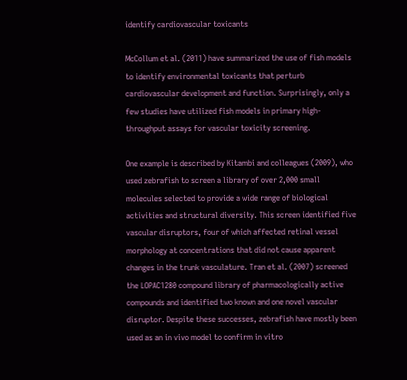identify cardiovascular toxicants

McCollum et al. (2011) have summarized the use of fish models to identify environmental toxicants that perturb cardiovascular development and function. Surprisingly, only a few studies have utilized fish models in primary high-throughput assays for vascular toxicity screening.

One example is described by Kitambi and colleagues (2009), who used zebrafish to screen a library of over 2,000 small molecules selected to provide a wide range of biological activities and structural diversity. This screen identified five vascular disruptors, four of which affected retinal vessel morphology at concentrations that did not cause apparent changes in the trunk vasculature. Tran et al. (2007) screened the LOPAC1280 compound library of pharmacologically active compounds and identified two known and one novel vascular disruptor. Despite these successes, zebrafish have mostly been used as an in vivo model to confirm in vitro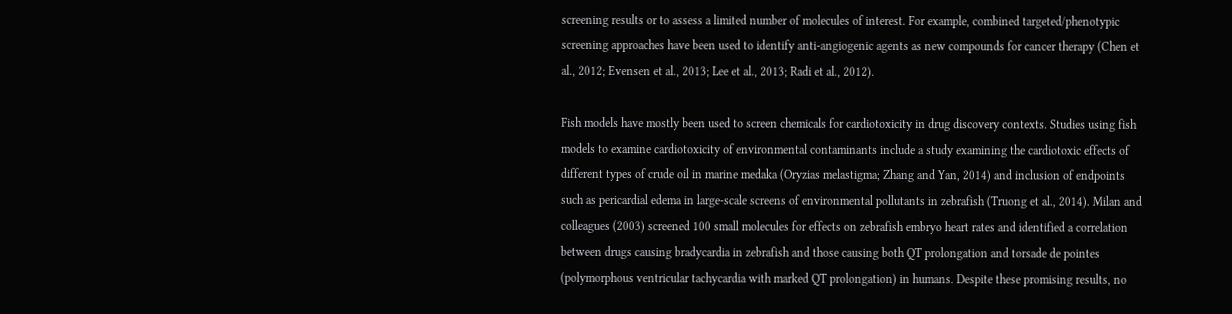screening results or to assess a limited number of molecules of interest. For example, combined targeted/phenotypic screening approaches have been used to identify anti-angiogenic agents as new compounds for cancer therapy (Chen et al., 2012; Evensen et al., 2013; Lee et al., 2013; Radi et al., 2012).

Fish models have mostly been used to screen chemicals for cardiotoxicity in drug discovery contexts. Studies using fish models to examine cardiotoxicity of environmental contaminants include a study examining the cardiotoxic effects of different types of crude oil in marine medaka (Oryzias melastigma; Zhang and Yan, 2014) and inclusion of endpoints such as pericardial edema in large-scale screens of environmental pollutants in zebrafish (Truong et al., 2014). Milan and colleagues (2003) screened 100 small molecules for effects on zebrafish embryo heart rates and identified a correlation between drugs causing bradycardia in zebrafish and those causing both QT prolongation and torsade de pointes (polymorphous ventricular tachycardia with marked QT prolongation) in humans. Despite these promising results, no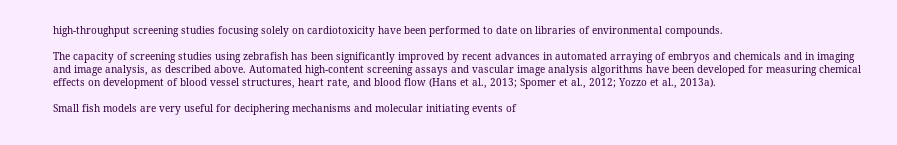high-throughput screening studies focusing solely on cardiotoxicity have been performed to date on libraries of environmental compounds.

The capacity of screening studies using zebrafish has been significantly improved by recent advances in automated arraying of embryos and chemicals and in imaging and image analysis, as described above. Automated high-content screening assays and vascular image analysis algorithms have been developed for measuring chemical effects on development of blood vessel structures, heart rate, and blood flow (Hans et al., 2013; Spomer et al., 2012; Yozzo et al., 2013a).

Small fish models are very useful for deciphering mechanisms and molecular initiating events of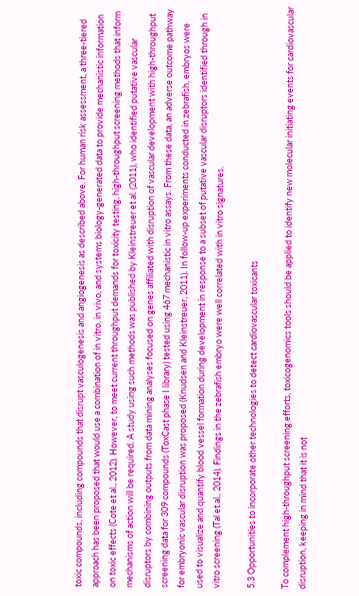toxic compounds, including compounds that disrupt vasculogenesis and angiogenesis as described above. For human risk assessment, a three-tiered approach has been proposed that would use a combination of in vitro, in vivo, and systems biology-generated data to provide mechanistic information on toxic effects (Cote et al., 2012). However, to meet current throughput demands for toxicity testing, high-throughput screening methods that inform mechanisms of action will be required. A study using such methods was published by Kleinstreuer et al. (2011), who identified putative vascular disruptors by combining outputs from data mining analyses focused on genes affiliated with disruption of vascular development with high-throughput screening data for 309 compounds (ToxCast phase I library) tested using 467 mechanistic in vitro assays. From these data, an adverse outcome pathway for embryonic vascular disruption was proposed (Knudsen and Kleinstreuer, 2011). In follow-up experiments conducted in zebrafish, embryos were used to visualize and quantify blood vessel formation during development in response to a subset of putative vascular disruptors identified through in vitro screening (Tal et al., 2014). Findings in the zebrafish embryo were well correlated with in vitro signatures.

5.3 Opportunities to incorporate other technologies to detect cardiovascular toxicants

To complement high-throughput screening efforts, toxicogenomics tools should be applied to identify new molecular initiating events for cardiovascular disruption, keeping in mind that it is not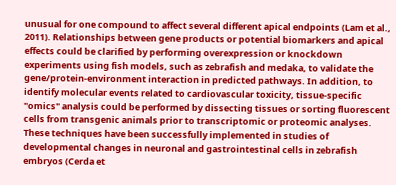unusual for one compound to affect several different apical endpoints (Lam et al., 2011). Relationships between gene products or potential biomarkers and apical effects could be clarified by performing overexpression or knockdown experiments using fish models, such as zebrafish and medaka, to validate the gene/protein-environment interaction in predicted pathways. In addition, to identify molecular events related to cardiovascular toxicity, tissue-specific "omics" analysis could be performed by dissecting tissues or sorting fluorescent cells from transgenic animals prior to transcriptomic or proteomic analyses. These techniques have been successfully implemented in studies of developmental changes in neuronal and gastrointestinal cells in zebrafish embryos (Cerda et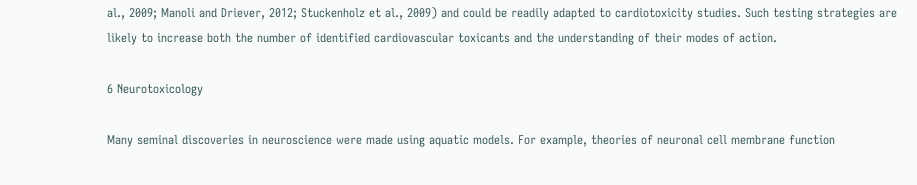al., 2009; Manoli and Driever, 2012; Stuckenholz et al., 2009) and could be readily adapted to cardiotoxicity studies. Such testing strategies are likely to increase both the number of identified cardiovascular toxicants and the understanding of their modes of action.

6 Neurotoxicology

Many seminal discoveries in neuroscience were made using aquatic models. For example, theories of neuronal cell membrane function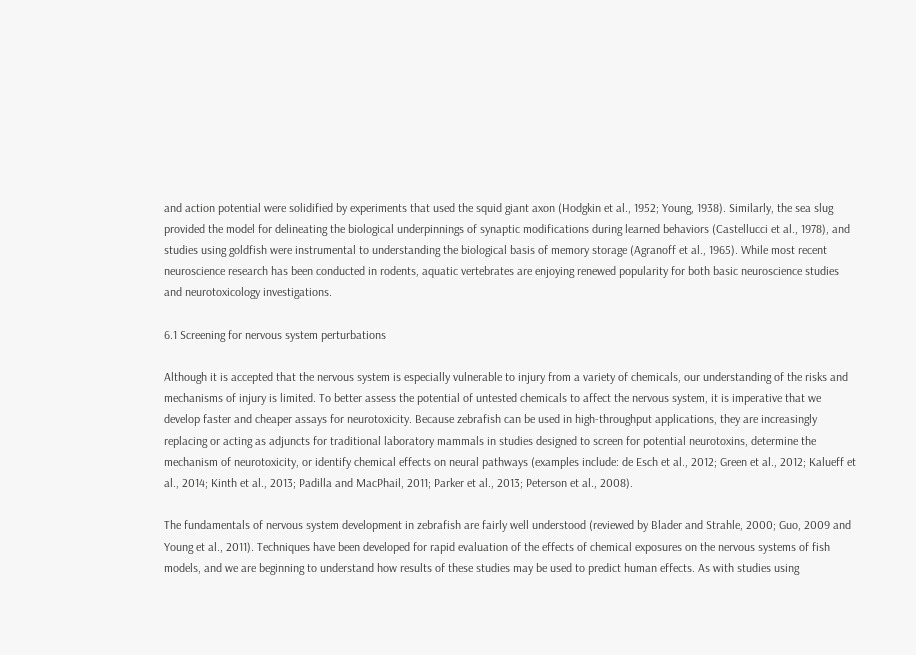and action potential were solidified by experiments that used the squid giant axon (Hodgkin et al., 1952; Young, 1938). Similarly, the sea slug provided the model for delineating the biological underpinnings of synaptic modifications during learned behaviors (Castellucci et al., 1978), and studies using goldfish were instrumental to understanding the biological basis of memory storage (Agranoff et al., 1965). While most recent neuroscience research has been conducted in rodents, aquatic vertebrates are enjoying renewed popularity for both basic neuroscience studies and neurotoxicology investigations.

6.1 Screening for nervous system perturbations

Although it is accepted that the nervous system is especially vulnerable to injury from a variety of chemicals, our understanding of the risks and mechanisms of injury is limited. To better assess the potential of untested chemicals to affect the nervous system, it is imperative that we develop faster and cheaper assays for neurotoxicity. Because zebrafish can be used in high-throughput applications, they are increasingly replacing or acting as adjuncts for traditional laboratory mammals in studies designed to screen for potential neurotoxins, determine the mechanism of neurotoxicity, or identify chemical effects on neural pathways (examples include: de Esch et al., 2012; Green et al., 2012; Kalueff et al., 2014; Kinth et al., 2013; Padilla and MacPhail, 2011; Parker et al., 2013; Peterson et al., 2008).

The fundamentals of nervous system development in zebrafish are fairly well understood (reviewed by Blader and Strahle, 2000; Guo, 2009 and Young et al., 2011). Techniques have been developed for rapid evaluation of the effects of chemical exposures on the nervous systems of fish models, and we are beginning to understand how results of these studies may be used to predict human effects. As with studies using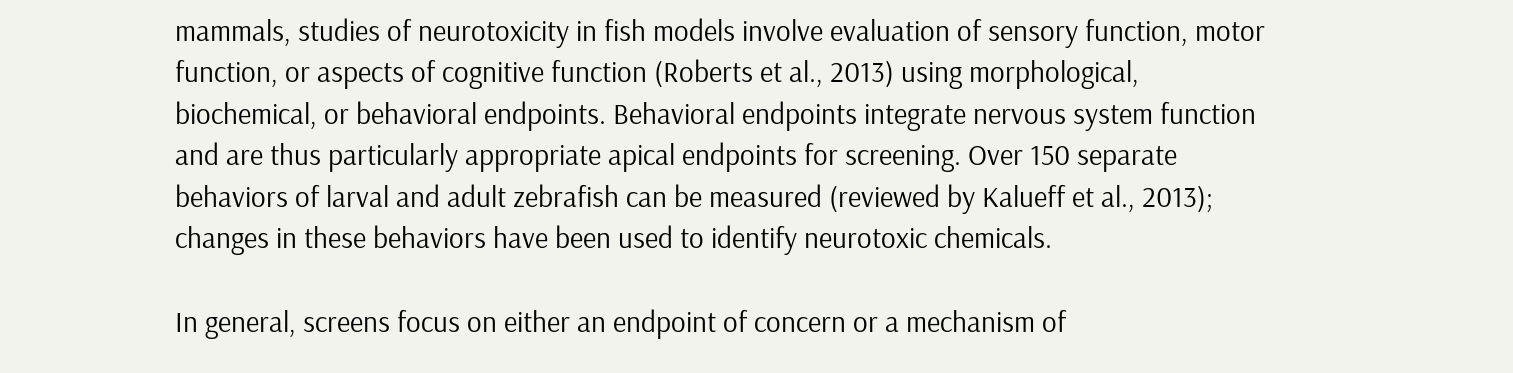mammals, studies of neurotoxicity in fish models involve evaluation of sensory function, motor function, or aspects of cognitive function (Roberts et al., 2013) using morphological, biochemical, or behavioral endpoints. Behavioral endpoints integrate nervous system function and are thus particularly appropriate apical endpoints for screening. Over 150 separate behaviors of larval and adult zebrafish can be measured (reviewed by Kalueff et al., 2013); changes in these behaviors have been used to identify neurotoxic chemicals.

In general, screens focus on either an endpoint of concern or a mechanism of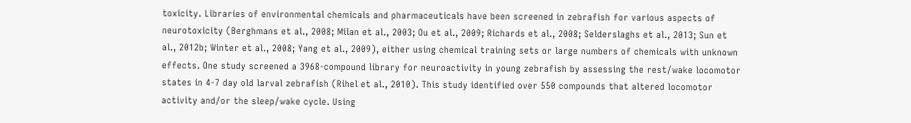toxicity. Libraries of environmental chemicals and pharmaceuticals have been screened in zebrafish for various aspects of neurotoxicity (Berghmans et al., 2008; Milan et al., 2003; Ou et al., 2009; Richards et al., 2008; Selderslaghs et al., 2013; Sun et al., 2012b; Winter et al., 2008; Yang et al., 2009), either using chemical training sets or large numbers of chemicals with unknown effects. One study screened a 3968-compound library for neuroactivity in young zebrafish by assessing the rest/wake locomotor states in 4-7 day old larval zebrafish (Rihel et al., 2010). This study identified over 550 compounds that altered locomotor activity and/or the sleep/wake cycle. Using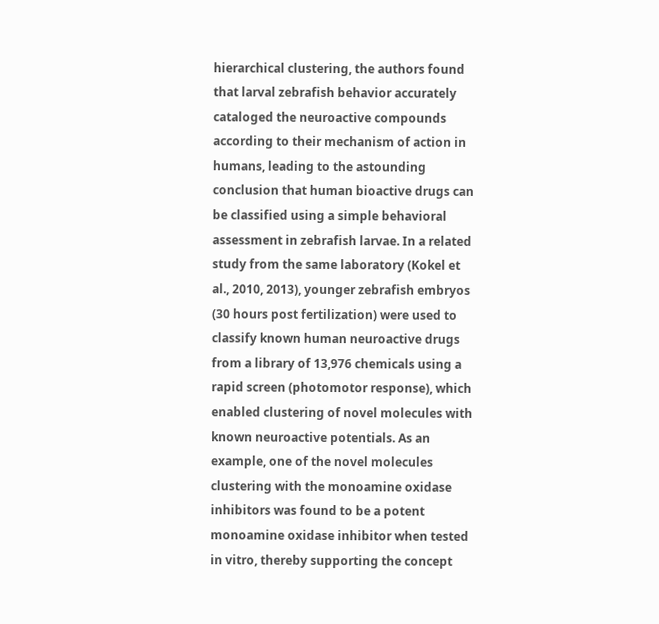hierarchical clustering, the authors found that larval zebrafish behavior accurately cataloged the neuroactive compounds according to their mechanism of action in humans, leading to the astounding conclusion that human bioactive drugs can be classified using a simple behavioral assessment in zebrafish larvae. In a related study from the same laboratory (Kokel et al., 2010, 2013), younger zebrafish embryos (30 hours post fertilization) were used to classify known human neuroactive drugs from a library of 13,976 chemicals using a rapid screen (photomotor response), which enabled clustering of novel molecules with known neuroactive potentials. As an example, one of the novel molecules clustering with the monoamine oxidase inhibitors was found to be a potent monoamine oxidase inhibitor when tested in vitro, thereby supporting the concept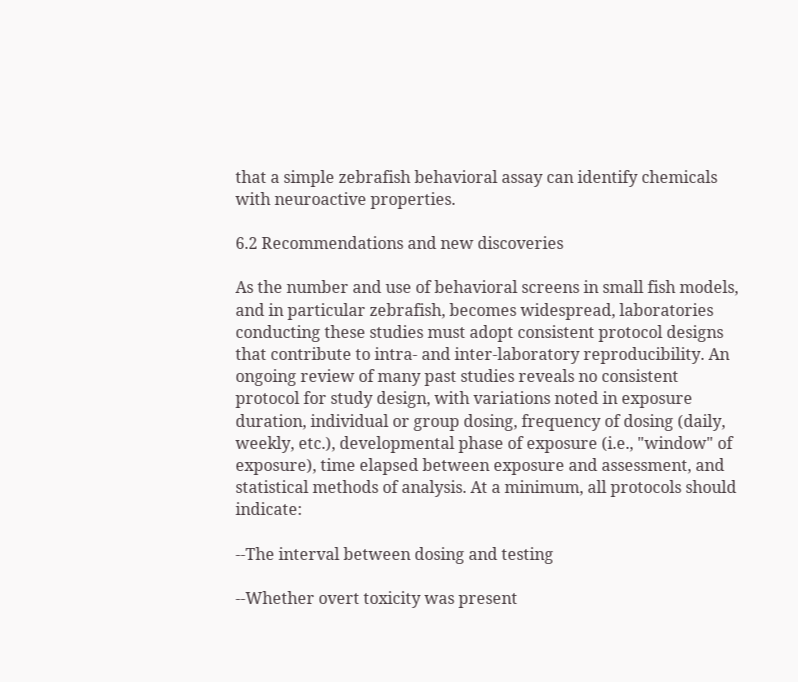that a simple zebrafish behavioral assay can identify chemicals with neuroactive properties.

6.2 Recommendations and new discoveries

As the number and use of behavioral screens in small fish models, and in particular zebrafish, becomes widespread, laboratories conducting these studies must adopt consistent protocol designs that contribute to intra- and inter-laboratory reproducibility. An ongoing review of many past studies reveals no consistent protocol for study design, with variations noted in exposure duration, individual or group dosing, frequency of dosing (daily, weekly, etc.), developmental phase of exposure (i.e., "window" of exposure), time elapsed between exposure and assessment, and statistical methods of analysis. At a minimum, all protocols should indicate:

--The interval between dosing and testing

--Whether overt toxicity was present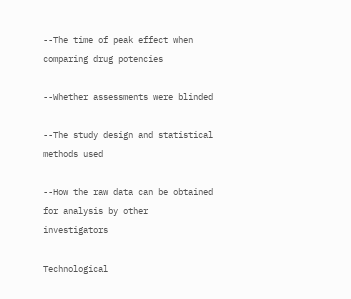--The time of peak effect when comparing drug potencies

--Whether assessments were blinded

--The study design and statistical methods used

--How the raw data can be obtained for analysis by other investigators

Technological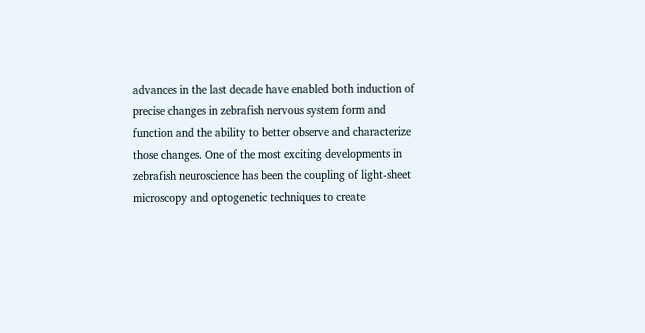advances in the last decade have enabled both induction of precise changes in zebrafish nervous system form and function and the ability to better observe and characterize those changes. One of the most exciting developments in zebrafish neuroscience has been the coupling of light-sheet microscopy and optogenetic techniques to create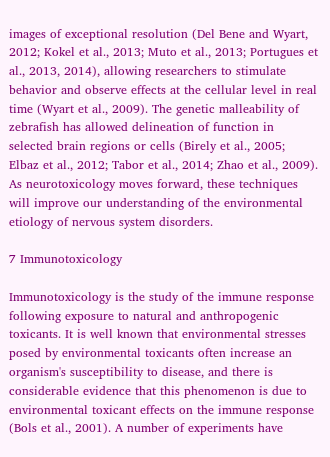images of exceptional resolution (Del Bene and Wyart, 2012; Kokel et al., 2013; Muto et al., 2013; Portugues et al., 2013, 2014), allowing researchers to stimulate behavior and observe effects at the cellular level in real time (Wyart et al., 2009). The genetic malleability of zebrafish has allowed delineation of function in selected brain regions or cells (Birely et al., 2005; Elbaz et al., 2012; Tabor et al., 2014; Zhao et al., 2009). As neurotoxicology moves forward, these techniques will improve our understanding of the environmental etiology of nervous system disorders.

7 Immunotoxicology

Immunotoxicology is the study of the immune response following exposure to natural and anthropogenic toxicants. It is well known that environmental stresses posed by environmental toxicants often increase an organism's susceptibility to disease, and there is considerable evidence that this phenomenon is due to environmental toxicant effects on the immune response (Bols et al., 2001). A number of experiments have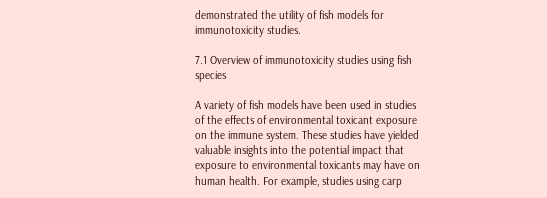demonstrated the utility of fish models for immunotoxicity studies.

7.1 Overview of immunotoxicity studies using fish species

A variety of fish models have been used in studies of the effects of environmental toxicant exposure on the immune system. These studies have yielded valuable insights into the potential impact that exposure to environmental toxicants may have on human health. For example, studies using carp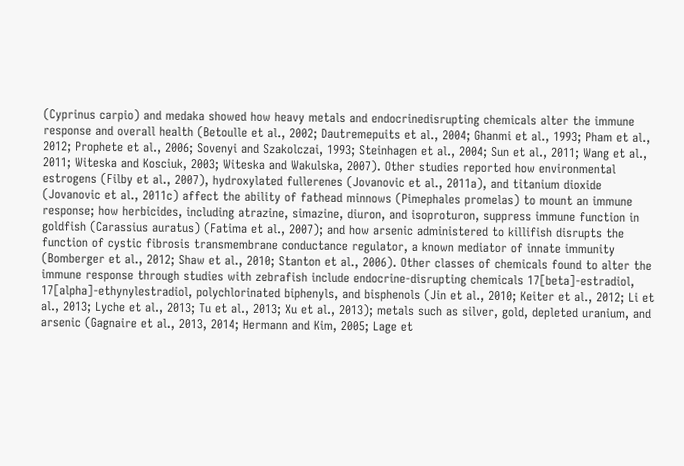(Cyprinus carpio) and medaka showed how heavy metals and endocrinedisrupting chemicals alter the immune response and overall health (Betoulle et al., 2002; Dautremepuits et al., 2004; Ghanmi et al., 1993; Pham et al., 2012; Prophete et al., 2006; Sovenyi and Szakolczai, 1993; Steinhagen et al., 2004; Sun et al., 2011; Wang et al., 2011; Witeska and Kosciuk, 2003; Witeska and Wakulska, 2007). Other studies reported how environmental estrogens (Filby et al., 2007), hydroxylated fullerenes (Jovanovic et al., 2011a), and titanium dioxide (Jovanovic et al., 2011c) affect the ability of fathead minnows (Pimephales promelas) to mount an immune response; how herbicides, including atrazine, simazine, diuron, and isoproturon, suppress immune function in goldfish (Carassius auratus) (Fatima et al., 2007); and how arsenic administered to killifish disrupts the function of cystic fibrosis transmembrane conductance regulator, a known mediator of innate immunity (Bomberger et al., 2012; Shaw et al., 2010; Stanton et al., 2006). Other classes of chemicals found to alter the immune response through studies with zebrafish include endocrine-disrupting chemicals 17[beta]-estradiol, 17[alpha]-ethynylestradiol, polychlorinated biphenyls, and bisphenols (Jin et al., 2010; Keiter et al., 2012; Li et al., 2013; Lyche et al., 2013; Tu et al., 2013; Xu et al., 2013); metals such as silver, gold, depleted uranium, and arsenic (Gagnaire et al., 2013, 2014; Hermann and Kim, 2005; Lage et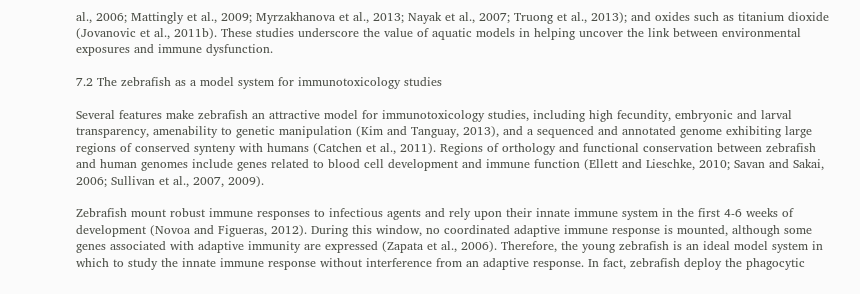al., 2006; Mattingly et al., 2009; Myrzakhanova et al., 2013; Nayak et al., 2007; Truong et al., 2013); and oxides such as titanium dioxide (Jovanovic et al., 2011b). These studies underscore the value of aquatic models in helping uncover the link between environmental exposures and immune dysfunction.

7.2 The zebrafish as a model system for immunotoxicology studies

Several features make zebrafish an attractive model for immunotoxicology studies, including high fecundity, embryonic and larval transparency, amenability to genetic manipulation (Kim and Tanguay, 2013), and a sequenced and annotated genome exhibiting large regions of conserved synteny with humans (Catchen et al., 2011). Regions of orthology and functional conservation between zebrafish and human genomes include genes related to blood cell development and immune function (Ellett and Lieschke, 2010; Savan and Sakai, 2006; Sullivan et al., 2007, 2009).

Zebrafish mount robust immune responses to infectious agents and rely upon their innate immune system in the first 4-6 weeks of development (Novoa and Figueras, 2012). During this window, no coordinated adaptive immune response is mounted, although some genes associated with adaptive immunity are expressed (Zapata et al., 2006). Therefore, the young zebrafish is an ideal model system in which to study the innate immune response without interference from an adaptive response. In fact, zebrafish deploy the phagocytic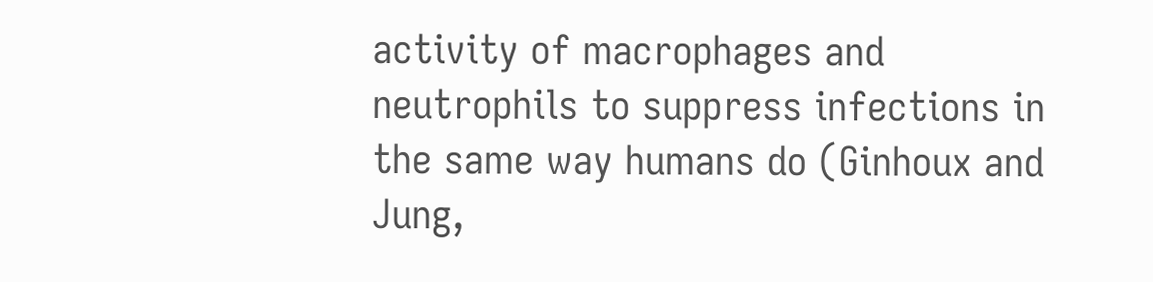activity of macrophages and neutrophils to suppress infections in the same way humans do (Ginhoux and Jung,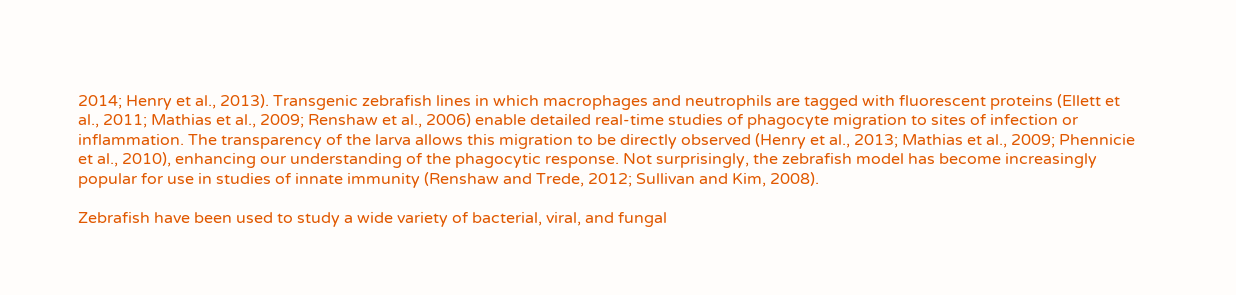2014; Henry et al., 2013). Transgenic zebrafish lines in which macrophages and neutrophils are tagged with fluorescent proteins (Ellett et al., 2011; Mathias et al., 2009; Renshaw et al., 2006) enable detailed real-time studies of phagocyte migration to sites of infection or inflammation. The transparency of the larva allows this migration to be directly observed (Henry et al., 2013; Mathias et al., 2009; Phennicie et al., 2010), enhancing our understanding of the phagocytic response. Not surprisingly, the zebrafish model has become increasingly popular for use in studies of innate immunity (Renshaw and Trede, 2012; Sullivan and Kim, 2008).

Zebrafish have been used to study a wide variety of bacterial, viral, and fungal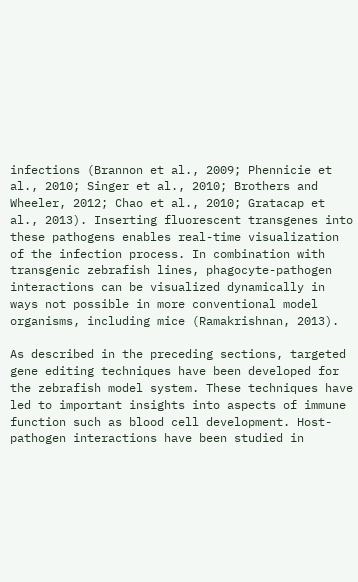infections (Brannon et al., 2009; Phennicie et al., 2010; Singer et al., 2010; Brothers and Wheeler, 2012; Chao et al., 2010; Gratacap et al., 2013). Inserting fluorescent transgenes into these pathogens enables real-time visualization of the infection process. In combination with transgenic zebrafish lines, phagocyte-pathogen interactions can be visualized dynamically in ways not possible in more conventional model organisms, including mice (Ramakrishnan, 2013).

As described in the preceding sections, targeted gene editing techniques have been developed for the zebrafish model system. These techniques have led to important insights into aspects of immune function such as blood cell development. Host-pathogen interactions have been studied in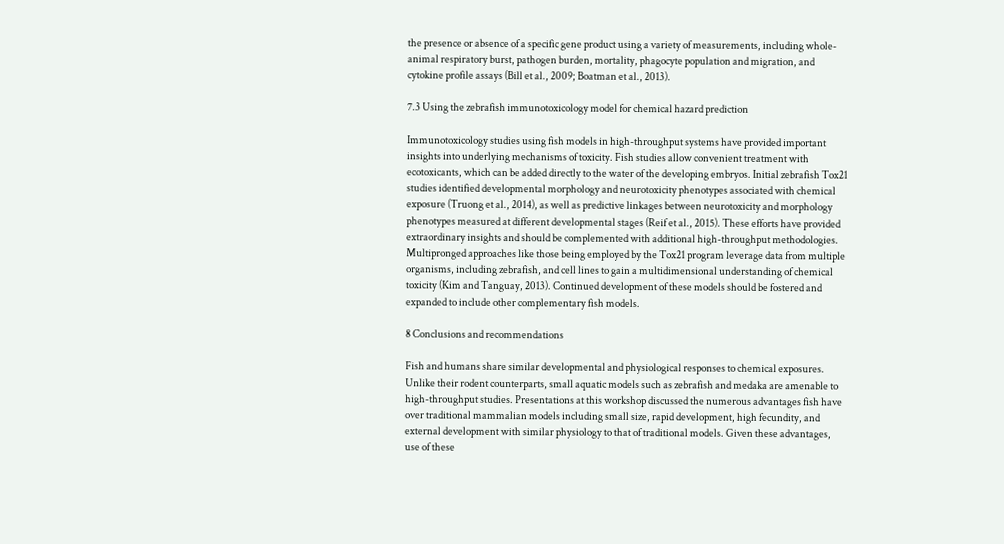the presence or absence of a specific gene product using a variety of measurements, including whole-animal respiratory burst, pathogen burden, mortality, phagocyte population and migration, and cytokine profile assays (Bill et al., 2009; Boatman et al., 2013).

7.3 Using the zebrafish immunotoxicology model for chemical hazard prediction

Immunotoxicology studies using fish models in high-throughput systems have provided important insights into underlying mechanisms of toxicity. Fish studies allow convenient treatment with ecotoxicants, which can be added directly to the water of the developing embryos. Initial zebrafish Tox21 studies identified developmental morphology and neurotoxicity phenotypes associated with chemical exposure (Truong et al., 2014), as well as predictive linkages between neurotoxicity and morphology phenotypes measured at different developmental stages (Reif et al., 2015). These efforts have provided extraordinary insights and should be complemented with additional high-throughput methodologies. Multipronged approaches like those being employed by the Tox21 program leverage data from multiple organisms, including zebrafish, and cell lines to gain a multidimensional understanding of chemical toxicity (Kim and Tanguay, 2013). Continued development of these models should be fostered and expanded to include other complementary fish models.

8 Conclusions and recommendations

Fish and humans share similar developmental and physiological responses to chemical exposures. Unlike their rodent counterparts, small aquatic models such as zebrafish and medaka are amenable to high-throughput studies. Presentations at this workshop discussed the numerous advantages fish have over traditional mammalian models including small size, rapid development, high fecundity, and external development with similar physiology to that of traditional models. Given these advantages, use of these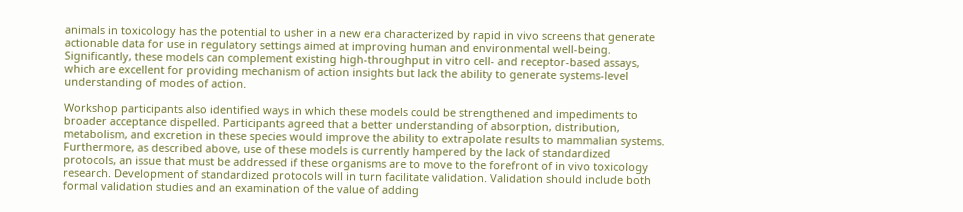animals in toxicology has the potential to usher in a new era characterized by rapid in vivo screens that generate actionable data for use in regulatory settings aimed at improving human and environmental well-being. Significantly, these models can complement existing high-throughput in vitro cell- and receptor-based assays, which are excellent for providing mechanism of action insights but lack the ability to generate systems-level understanding of modes of action.

Workshop participants also identified ways in which these models could be strengthened and impediments to broader acceptance dispelled. Participants agreed that a better understanding of absorption, distribution, metabolism, and excretion in these species would improve the ability to extrapolate results to mammalian systems. Furthermore, as described above, use of these models is currently hampered by the lack of standardized protocols, an issue that must be addressed if these organisms are to move to the forefront of in vivo toxicology research. Development of standardized protocols will in turn facilitate validation. Validation should include both formal validation studies and an examination of the value of adding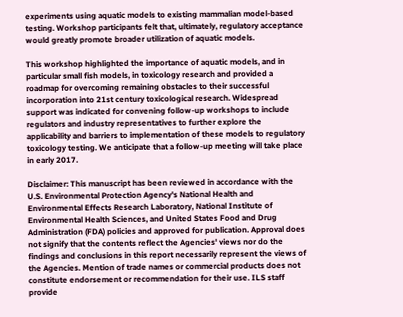experiments using aquatic models to existing mammalian model-based testing. Workshop participants felt that, ultimately, regulatory acceptance would greatly promote broader utilization of aquatic models.

This workshop highlighted the importance of aquatic models, and in particular small fish models, in toxicology research and provided a roadmap for overcoming remaining obstacles to their successful incorporation into 21st century toxicological research. Widespread support was indicated for convening follow-up workshops to include regulators and industry representatives to further explore the applicability and barriers to implementation of these models to regulatory toxicology testing. We anticipate that a follow-up meeting will take place in early 2017.

Disclaimer: This manuscript has been reviewed in accordance with the U.S. Environmental Protection Agency's National Health and Environmental Effects Research Laboratory, National Institute of Environmental Health Sciences, and United States Food and Drug Administration (FDA) policies and approved for publication. Approval does not signify that the contents reflect the Agencies' views nor do the findings and conclusions in this report necessarily represent the views of the Agencies. Mention of trade names or commercial products does not constitute endorsement or recommendation for their use. ILS staff provide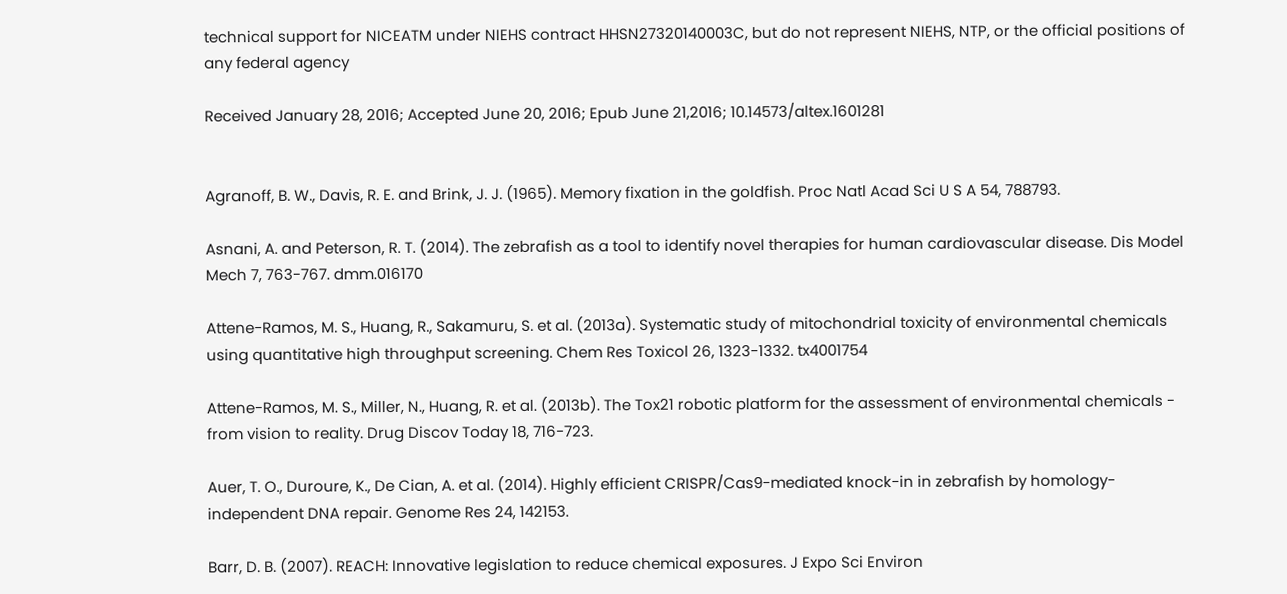technical support for NICEATM under NIEHS contract HHSN27320140003C, but do not represent NIEHS, NTP, or the official positions of any federal agency

Received January 28, 2016; Accepted June 20, 2016; Epub June 21,2016; 10.14573/altex.1601281


Agranoff, B. W., Davis, R. E. and Brink, J. J. (1965). Memory fixation in the goldfish. Proc Natl Acad Sci U S A 54, 788793.

Asnani, A. and Peterson, R. T. (2014). The zebrafish as a tool to identify novel therapies for human cardiovascular disease. Dis Model Mech 7, 763-767. dmm.016170

Attene-Ramos, M. S., Huang, R., Sakamuru, S. et al. (2013a). Systematic study of mitochondrial toxicity of environmental chemicals using quantitative high throughput screening. Chem Res Toxicol 26, 1323-1332. tx4001754

Attene-Ramos, M. S., Miller, N., Huang, R. et al. (2013b). The Tox21 robotic platform for the assessment of environmental chemicals - from vision to reality. Drug Discov Today 18, 716-723.

Auer, T. O., Duroure, K., De Cian, A. et al. (2014). Highly efficient CRISPR/Cas9-mediated knock-in in zebrafish by homology-independent DNA repair. Genome Res 24, 142153.

Barr, D. B. (2007). REACH: Innovative legislation to reduce chemical exposures. J Expo Sci Environ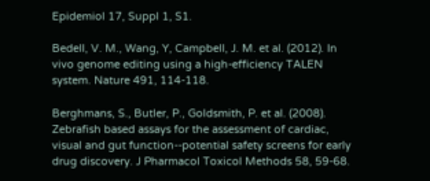Epidemiol 17, Suppl 1, S1.

Bedell, V. M., Wang, Y, Campbell, J. M. et al. (2012). In vivo genome editing using a high-efficiency TALEN system. Nature 491, 114-118.

Berghmans, S., Butler, P., Goldsmith, P. et al. (2008). Zebrafish based assays for the assessment of cardiac, visual and gut function--potential safety screens for early drug discovery. J Pharmacol Toxicol Methods 58, 59-68.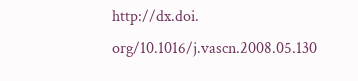http://dx.doi. org/10.1016/j.vascn.2008.05.130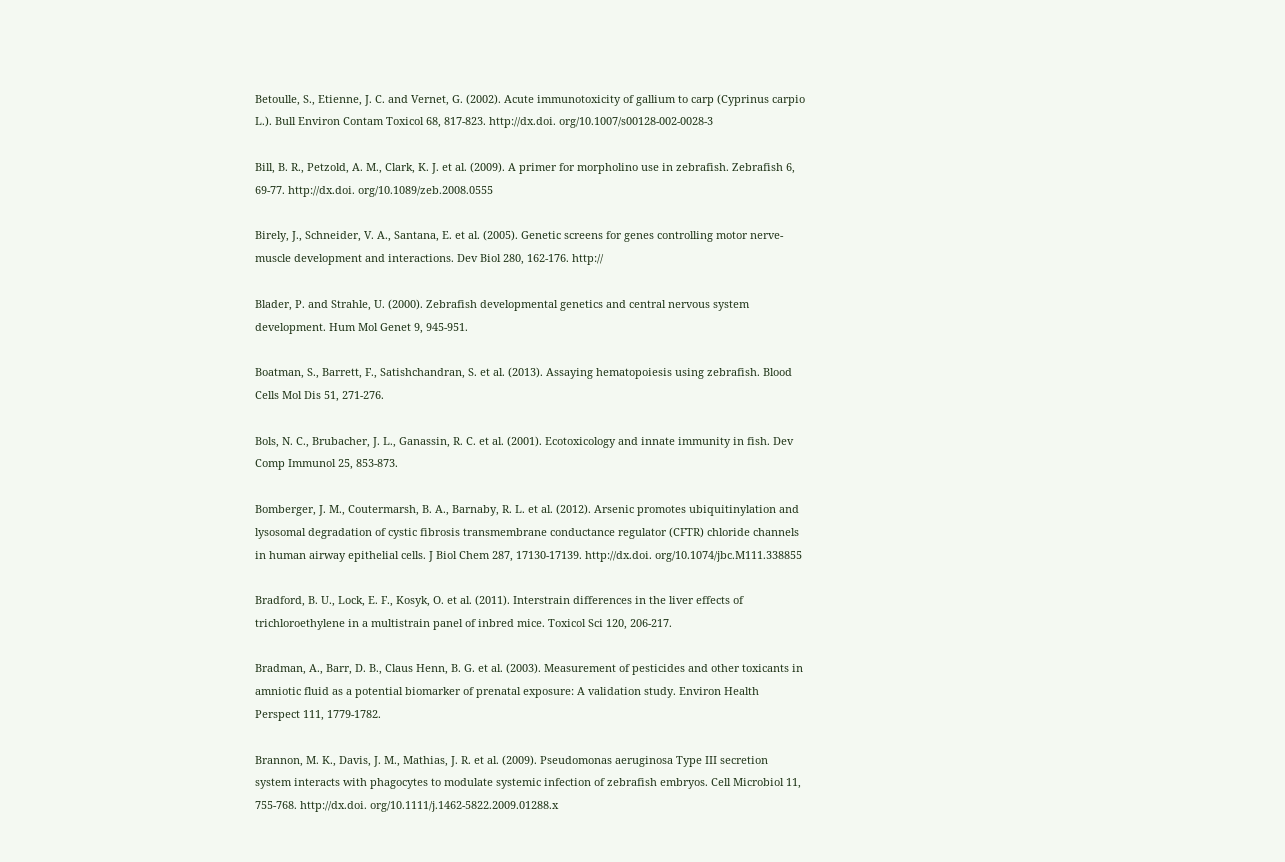Betoulle, S., Etienne, J. C. and Vernet, G. (2002). Acute immunotoxicity of gallium to carp (Cyprinus carpio L.). Bull Environ Contam Toxicol 68, 817-823. http://dx.doi. org/10.1007/s00128-002-0028-3

Bill, B. R., Petzold, A. M., Clark, K. J. et al. (2009). A primer for morpholino use in zebrafish. Zebrafish 6, 69-77. http://dx.doi. org/10.1089/zeb.2008.0555

Birely, J., Schneider, V. A., Santana, E. et al. (2005). Genetic screens for genes controlling motor nerve-muscle development and interactions. Dev Biol 280, 162-176. http://

Blader, P. and Strahle, U. (2000). Zebrafish developmental genetics and central nervous system development. Hum Mol Genet 9, 945-951.

Boatman, S., Barrett, F., Satishchandran, S. et al. (2013). Assaying hematopoiesis using zebrafish. Blood Cells Mol Dis 51, 271-276.

Bols, N. C., Brubacher, J. L., Ganassin, R. C. et al. (2001). Ecotoxicology and innate immunity in fish. Dev Comp Immunol 25, 853-873.

Bomberger, J. M., Coutermarsh, B. A., Barnaby, R. L. et al. (2012). Arsenic promotes ubiquitinylation and lysosomal degradation of cystic fibrosis transmembrane conductance regulator (CFTR) chloride channels in human airway epithelial cells. J Biol Chem 287, 17130-17139. http://dx.doi. org/10.1074/jbc.M111.338855

Bradford, B. U., Lock, E. F., Kosyk, O. et al. (2011). Interstrain differences in the liver effects of trichloroethylene in a multistrain panel of inbred mice. Toxicol Sci 120, 206-217.

Bradman, A., Barr, D. B., Claus Henn, B. G. et al. (2003). Measurement of pesticides and other toxicants in amniotic fluid as a potential biomarker of prenatal exposure: A validation study. Environ Health Perspect 111, 1779-1782.

Brannon, M. K., Davis, J. M., Mathias, J. R. et al. (2009). Pseudomonas aeruginosa Type III secretion system interacts with phagocytes to modulate systemic infection of zebrafish embryos. Cell Microbiol 11, 755-768. http://dx.doi. org/10.1111/j.1462-5822.2009.01288.x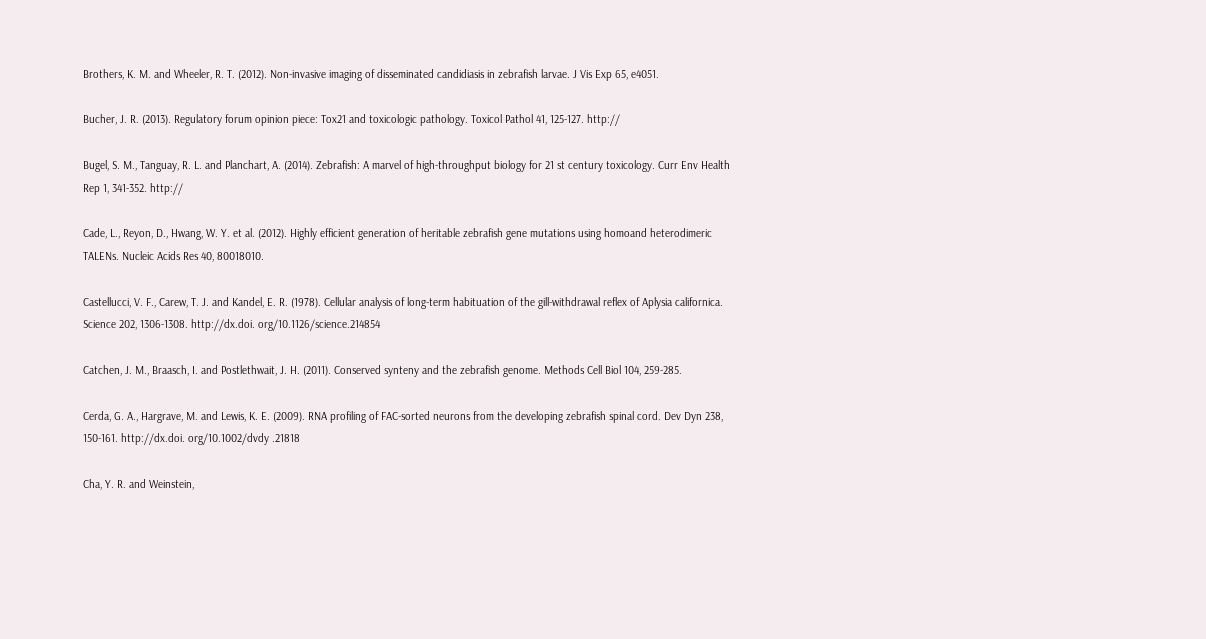Brothers, K. M. and Wheeler, R. T. (2012). Non-invasive imaging of disseminated candidiasis in zebrafish larvae. J Vis Exp 65, e4051.

Bucher, J. R. (2013). Regulatory forum opinion piece: Tox21 and toxicologic pathology. Toxicol Pathol 41, 125-127. http://

Bugel, S. M., Tanguay, R. L. and Planchart, A. (2014). Zebrafish: A marvel of high-throughput biology for 21 st century toxicology. Curr Env Health Rep 1, 341-352. http://

Cade, L., Reyon, D., Hwang, W. Y. et al. (2012). Highly efficient generation of heritable zebrafish gene mutations using homoand heterodimeric TALENs. Nucleic Acids Res 40, 80018010.

Castellucci, V. F., Carew, T. J. and Kandel, E. R. (1978). Cellular analysis of long-term habituation of the gill-withdrawal reflex of Aplysia californica. Science 202, 1306-1308. http://dx.doi. org/10.1126/science.214854

Catchen, J. M., Braasch, I. and Postlethwait, J. H. (2011). Conserved synteny and the zebrafish genome. Methods Cell Biol 104, 259-285.

Cerda, G. A., Hargrave, M. and Lewis, K. E. (2009). RNA profiling of FAC-sorted neurons from the developing zebrafish spinal cord. Dev Dyn 238, 150-161. http://dx.doi. org/10.1002/dvdy .21818

Cha, Y. R. and Weinstein,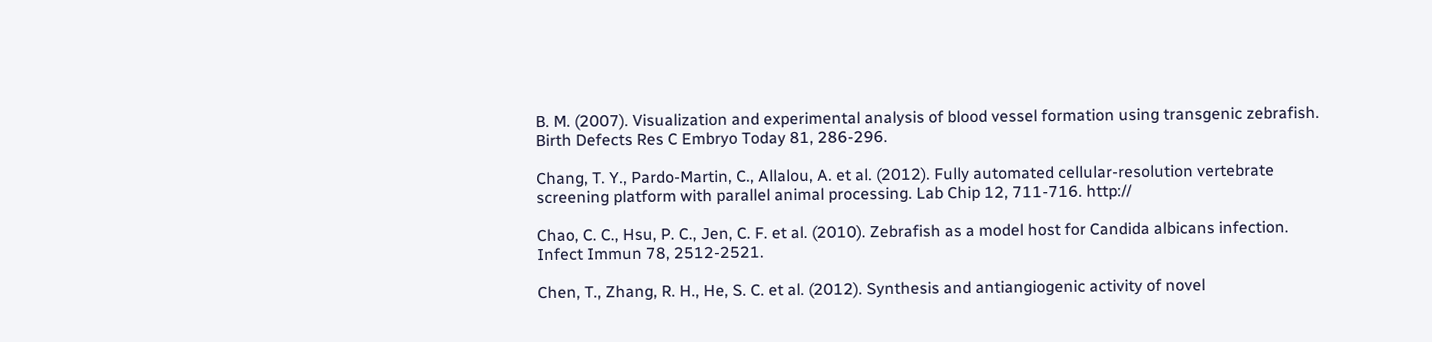B. M. (2007). Visualization and experimental analysis of blood vessel formation using transgenic zebrafish. Birth Defects Res C Embryo Today 81, 286-296.

Chang, T. Y., Pardo-Martin, C., Allalou, A. et al. (2012). Fully automated cellular-resolution vertebrate screening platform with parallel animal processing. Lab Chip 12, 711-716. http://

Chao, C. C., Hsu, P. C., Jen, C. F. et al. (2010). Zebrafish as a model host for Candida albicans infection. Infect Immun 78, 2512-2521.

Chen, T., Zhang, R. H., He, S. C. et al. (2012). Synthesis and antiangiogenic activity of novel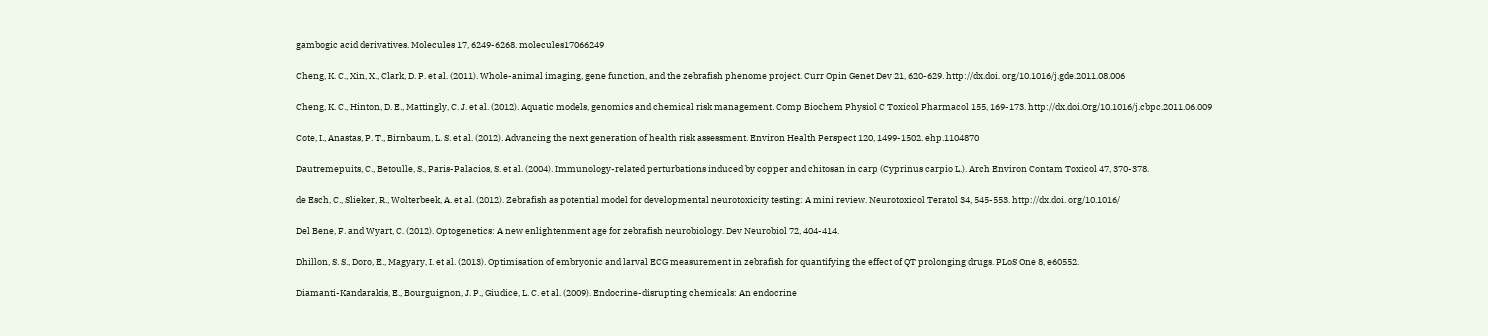gambogic acid derivatives. Molecules 17, 6249-6268. molecules17066249

Cheng, K. C., Xin, X., Clark, D. P. et al. (2011). Whole-animal imaging, gene function, and the zebrafish phenome project. Curr Opin Genet Dev 21, 620-629. http://dx.doi. org/10.1016/j.gde.2011.08.006

Cheng, K. C., Hinton, D. E., Mattingly, C. J. et al. (2012). Aquatic models, genomics and chemical risk management. Comp Biochem Physiol C Toxicol Pharmacol 155, 169-173. http://dx.doi.Org/10.1016/j.cbpc.2011.06.009

Cote, I., Anastas, P. T., Birnbaum, L. S. et al. (2012). Advancing the next generation of health risk assessment. Environ Health Perspect 120, 1499-1502. ehp.1104870

Dautremepuits, C., Betoulle, S., Paris-Palacios, S. et al. (2004). Immunology-related perturbations induced by copper and chitosan in carp (Cyprinus carpio L.). Arch Environ Contam Toxicol 47, 370-378.

de Esch, C., Slieker, R., Wolterbeek, A. et al. (2012). Zebrafish as potential model for developmental neurotoxicity testing: A mini review. Neurotoxicol Teratol 34, 545-553. http://dx.doi. org/10.1016/

Del Bene, F. and Wyart, C. (2012). Optogenetics: A new enlightenment age for zebrafish neurobiology. Dev Neurobiol 72, 404-414.

Dhillon, S. S., Doro, E., Magyary, I. et al. (2013). Optimisation of embryonic and larval ECG measurement in zebrafish for quantifying the effect of QT prolonging drugs. PLoS One 8, e60552.

Diamanti-Kandarakis, E., Bourguignon, J. P., Giudice, L. C. et al. (2009). Endocrine-disrupting chemicals: An endocrine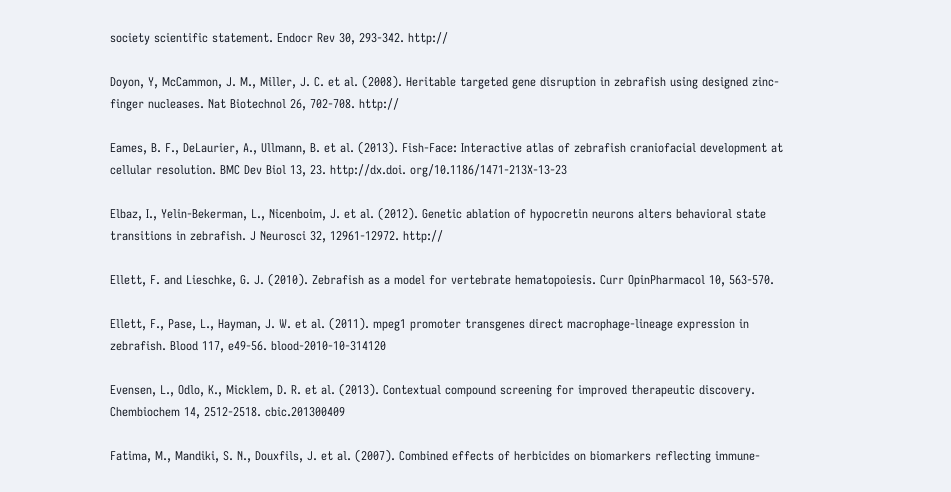society scientific statement. Endocr Rev 30, 293-342. http://

Doyon, Y, McCammon, J. M., Miller, J. C. et al. (2008). Heritable targeted gene disruption in zebrafish using designed zinc-finger nucleases. Nat Biotechnol 26, 702-708. http://

Eames, B. F., DeLaurier, A., Ullmann, B. et al. (2013). Fish-Face: Interactive atlas of zebrafish craniofacial development at cellular resolution. BMC Dev Biol 13, 23. http://dx.doi. org/10.1186/1471-213X-13-23

Elbaz, I., Yelin-Bekerman, L., Nicenboim, J. et al. (2012). Genetic ablation of hypocretin neurons alters behavioral state transitions in zebrafish. J Neurosci 32, 12961-12972. http://

Ellett, F. and Lieschke, G. J. (2010). Zebrafish as a model for vertebrate hematopoiesis. Curr OpinPharmacol 10, 563-570.

Ellett, F., Pase, L., Hayman, J. W. et al. (2011). mpeg1 promoter transgenes direct macrophage-lineage expression in zebrafish. Blood 117, e49-56. blood-2010-10-314120

Evensen, L., Odlo, K., Micklem, D. R. et al. (2013). Contextual compound screening for improved therapeutic discovery. Chembiochem 14, 2512-2518. cbic.201300409

Fatima, M., Mandiki, S. N., Douxfils, J. et al. (2007). Combined effects of herbicides on biomarkers reflecting immune-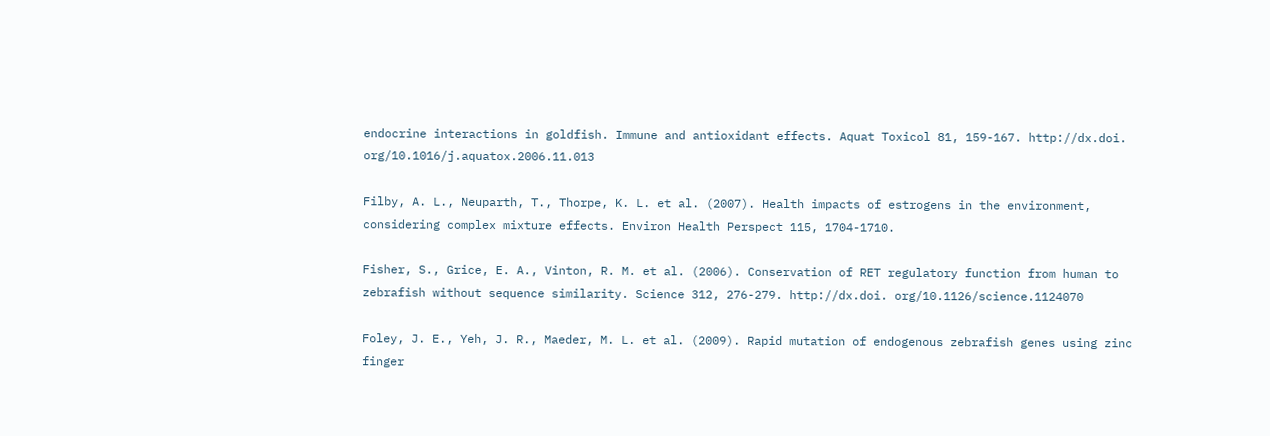endocrine interactions in goldfish. Immune and antioxidant effects. Aquat Toxicol 81, 159-167. http://dx.doi. org/10.1016/j.aquatox.2006.11.013

Filby, A. L., Neuparth, T., Thorpe, K. L. et al. (2007). Health impacts of estrogens in the environment, considering complex mixture effects. Environ Health Perspect 115, 1704-1710.

Fisher, S., Grice, E. A., Vinton, R. M. et al. (2006). Conservation of RET regulatory function from human to zebrafish without sequence similarity. Science 312, 276-279. http://dx.doi. org/10.1126/science.1124070

Foley, J. E., Yeh, J. R., Maeder, M. L. et al. (2009). Rapid mutation of endogenous zebrafish genes using zinc finger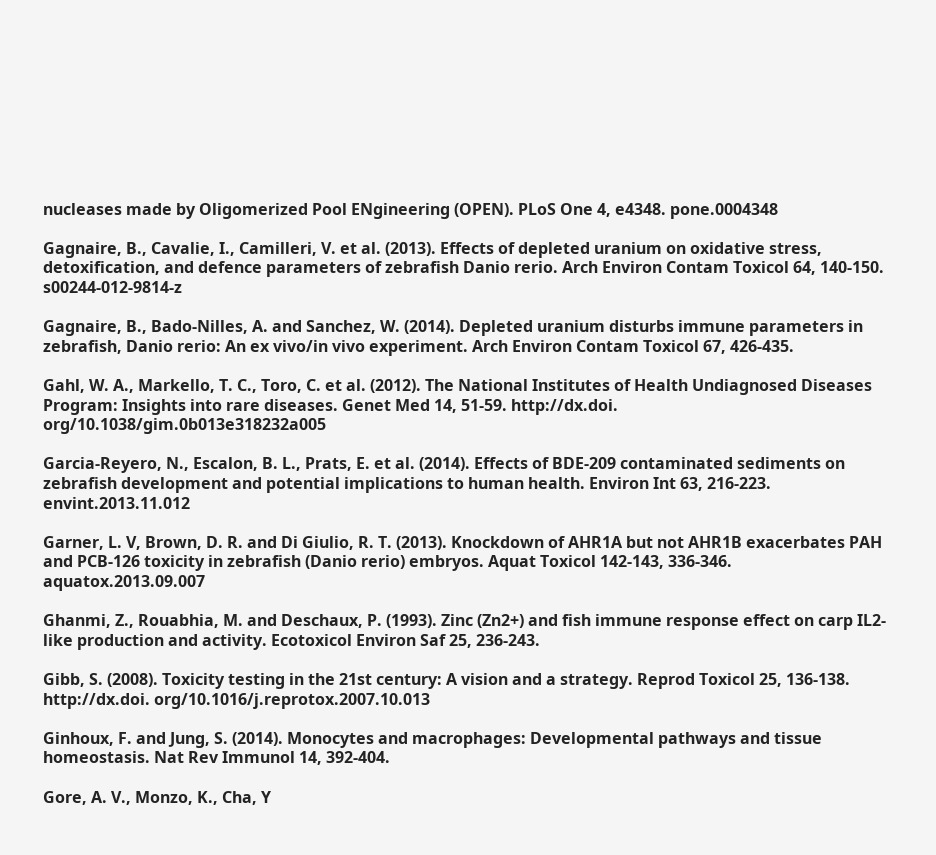nucleases made by Oligomerized Pool ENgineering (OPEN). PLoS One 4, e4348. pone.0004348

Gagnaire, B., Cavalie, I., Camilleri, V. et al. (2013). Effects of depleted uranium on oxidative stress, detoxification, and defence parameters of zebrafish Danio rerio. Arch Environ Contam Toxicol 64, 140-150. s00244-012-9814-z

Gagnaire, B., Bado-Nilles, A. and Sanchez, W. (2014). Depleted uranium disturbs immune parameters in zebrafish, Danio rerio: An ex vivo/in vivo experiment. Arch Environ Contam Toxicol 67, 426-435.

Gahl, W. A., Markello, T. C., Toro, C. et al. (2012). The National Institutes of Health Undiagnosed Diseases Program: Insights into rare diseases. Genet Med 14, 51-59. http://dx.doi. org/10.1038/gim.0b013e318232a005

Garcia-Reyero, N., Escalon, B. L., Prats, E. et al. (2014). Effects of BDE-209 contaminated sediments on zebrafish development and potential implications to human health. Environ Int 63, 216-223. envint.2013.11.012

Garner, L. V, Brown, D. R. and Di Giulio, R. T. (2013). Knockdown of AHR1A but not AHR1B exacerbates PAH and PCB-126 toxicity in zebrafish (Danio rerio) embryos. Aquat Toxicol 142-143, 336-346. aquatox.2013.09.007

Ghanmi, Z., Rouabhia, M. and Deschaux, P. (1993). Zinc (Zn2+) and fish immune response effect on carp IL2-like production and activity. Ecotoxicol Environ Saf 25, 236-243.

Gibb, S. (2008). Toxicity testing in the 21st century: A vision and a strategy. Reprod Toxicol 25, 136-138. http://dx.doi. org/10.1016/j.reprotox.2007.10.013

Ginhoux, F. and Jung, S. (2014). Monocytes and macrophages: Developmental pathways and tissue homeostasis. Nat Rev Immunol 14, 392-404.

Gore, A. V., Monzo, K., Cha, Y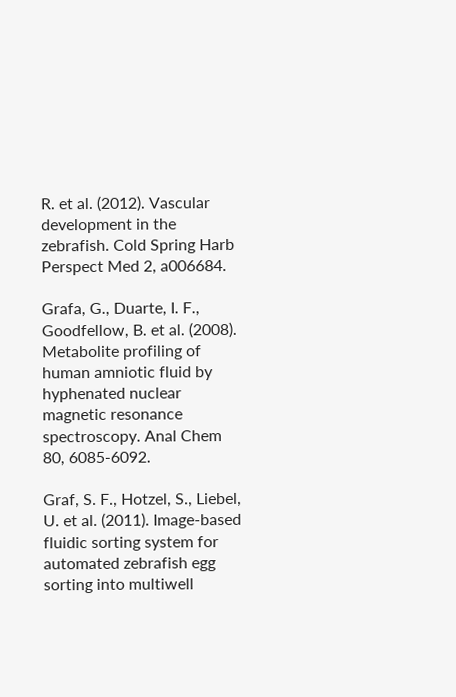R. et al. (2012). Vascular development in the zebrafish. Cold Spring Harb Perspect Med 2, a006684.

Grafa, G., Duarte, I. F., Goodfellow, B. et al. (2008). Metabolite profiling of human amniotic fluid by hyphenated nuclear magnetic resonance spectroscopy. Anal Chem 80, 6085-6092.

Graf, S. F., Hotzel, S., Liebel, U. et al. (2011). Image-based fluidic sorting system for automated zebrafish egg sorting into multiwell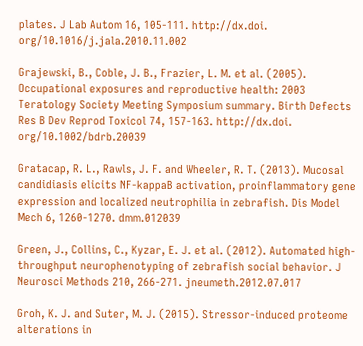plates. J Lab Autom 16, 105-111. http://dx.doi. org/10.1016/j.jala.2010.11.002

Grajewski, B., Coble, J. B., Frazier, L. M. et al. (2005). Occupational exposures and reproductive health: 2003 Teratology Society Meeting Symposium summary. Birth Defects Res B Dev Reprod Toxicol 74, 157-163. http://dx.doi. org/10.1002/bdrb.20039

Gratacap, R. L., Rawls, J. F. and Wheeler, R. T. (2013). Mucosal candidiasis elicits NF-kappaB activation, proinflammatory gene expression and localized neutrophilia in zebrafish. Dis Model Mech 6, 1260-1270. dmm.012039

Green, J., Collins, C., Kyzar, E. J. et al. (2012). Automated high-throughput neurophenotyping of zebrafish social behavior. J Neurosci Methods 210, 266-271. jneumeth.2012.07.017

Groh, K. J. and Suter, M. J. (2015). Stressor-induced proteome alterations in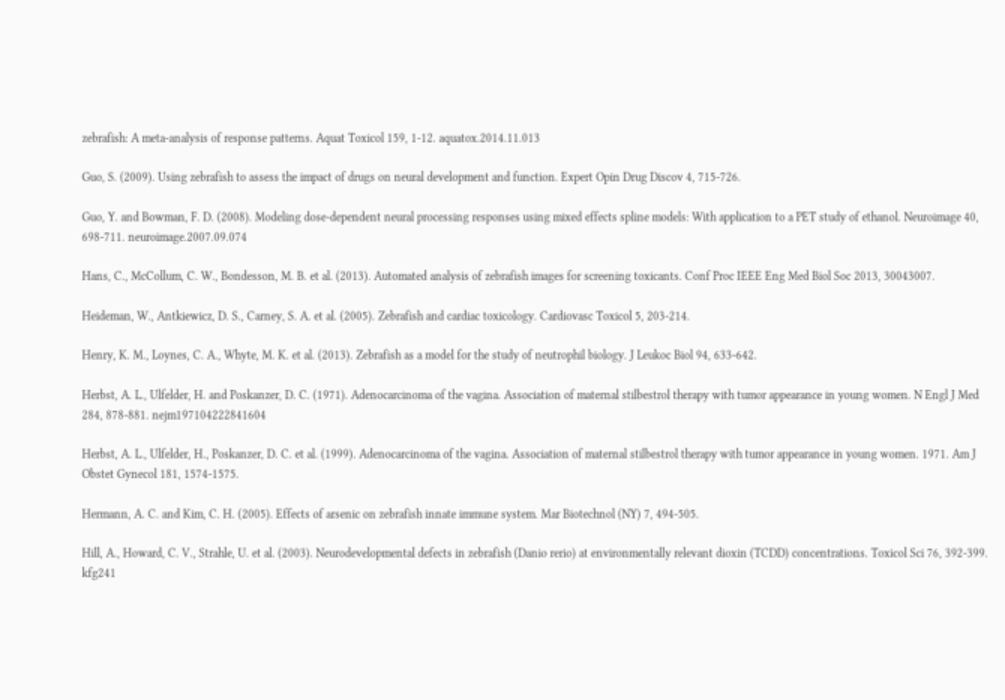zebrafish: A meta-analysis of response patterns. Aquat Toxicol 159, 1-12. aquatox.2014.11.013

Guo, S. (2009). Using zebrafish to assess the impact of drugs on neural development and function. Expert Opin Drug Discov 4, 715-726.

Guo, Y. and Bowman, F. D. (2008). Modeling dose-dependent neural processing responses using mixed effects spline models: With application to a PET study of ethanol. Neuroimage 40, 698-711. neuroimage.2007.09.074

Hans, C., McCollum, C. W., Bondesson, M. B. et al. (2013). Automated analysis of zebrafish images for screening toxicants. Conf Proc IEEE Eng Med Biol Soc 2013, 30043007.

Heideman, W., Antkiewicz, D. S., Carney, S. A. et al. (2005). Zebrafish and cardiac toxicology. Cardiovasc Toxicol 5, 203-214.

Henry, K. M., Loynes, C. A., Whyte, M. K. et al. (2013). Zebrafish as a model for the study of neutrophil biology. J Leukoc Biol 94, 633-642.

Herbst, A. L., Ulfelder, H. and Poskanzer, D. C. (1971). Adenocarcinoma of the vagina. Association of maternal stilbestrol therapy with tumor appearance in young women. N Engl J Med 284, 878-881. nejm197104222841604

Herbst, A. L., Ulfelder, H., Poskanzer, D. C. et al. (1999). Adenocarcinoma of the vagina. Association of maternal stilbestrol therapy with tumor appearance in young women. 1971. Am J Obstet Gynecol 181, 1574-1575.

Hermann, A. C. and Kim, C. H. (2005). Effects of arsenic on zebrafish innate immune system. Mar Biotechnol (NY) 7, 494-505.

Hill, A., Howard, C. V., Strahle, U. et al. (2003). Neurodevelopmental defects in zebrafish (Danio rerio) at environmentally relevant dioxin (TCDD) concentrations. Toxicol Sci 76, 392-399. kfg241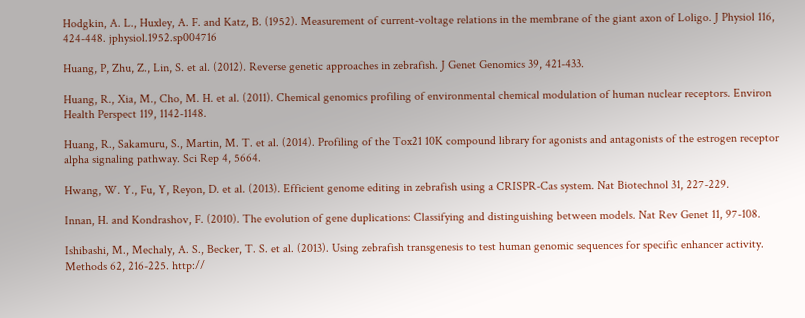Hodgkin, A. L., Huxley, A. F. and Katz, B. (1952). Measurement of current-voltage relations in the membrane of the giant axon of Loligo. J Physiol 116, 424-448. jphysiol.1952.sp004716

Huang, P, Zhu, Z., Lin, S. et al. (2012). Reverse genetic approaches in zebrafish. J Genet Genomics 39, 421-433.

Huang, R., Xia, M., Cho, M. H. et al. (2011). Chemical genomics profiling of environmental chemical modulation of human nuclear receptors. Environ Health Perspect 119, 1142-1148.

Huang, R., Sakamuru, S., Martin, M. T. et al. (2014). Profiling of the Tox21 10K compound library for agonists and antagonists of the estrogen receptor alpha signaling pathway. Sci Rep 4, 5664.

Hwang, W. Y., Fu, Y, Reyon, D. et al. (2013). Efficient genome editing in zebrafish using a CRISPR-Cas system. Nat Biotechnol 31, 227-229.

Innan, H. and Kondrashov, F. (2010). The evolution of gene duplications: Classifying and distinguishing between models. Nat Rev Genet 11, 97-108.

Ishibashi, M., Mechaly, A. S., Becker, T. S. et al. (2013). Using zebrafish transgenesis to test human genomic sequences for specific enhancer activity. Methods 62, 216-225. http://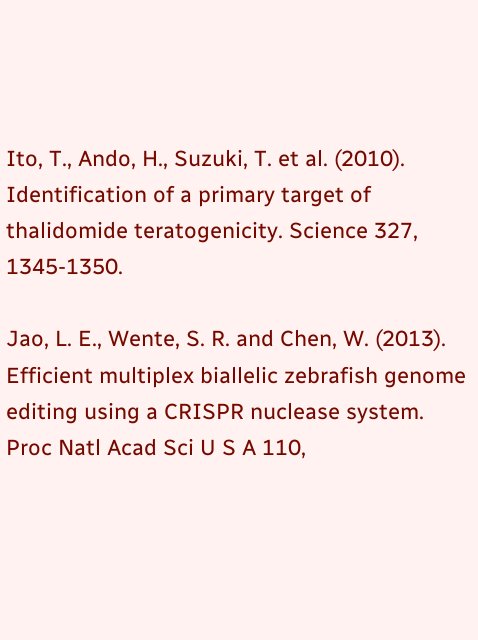Ito, T., Ando, H., Suzuki, T. et al. (2010). Identification of a primary target of thalidomide teratogenicity. Science 327, 1345-1350.

Jao, L. E., Wente, S. R. and Chen, W. (2013). Efficient multiplex biallelic zebrafish genome editing using a CRISPR nuclease system. Proc Natl Acad Sci U S A 110,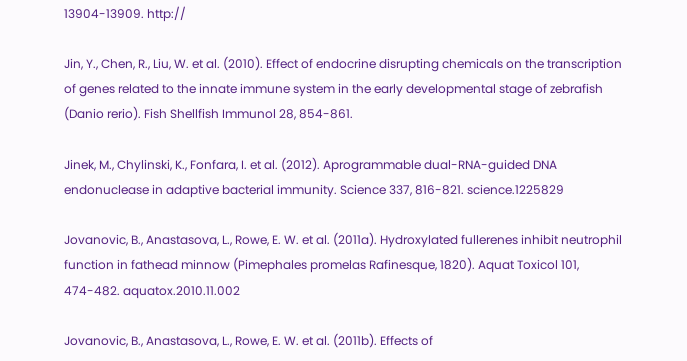13904-13909. http://

Jin, Y., Chen, R., Liu, W. et al. (2010). Effect of endocrine disrupting chemicals on the transcription of genes related to the innate immune system in the early developmental stage of zebrafish (Danio rerio). Fish Shellfish Immunol 28, 854-861.

Jinek, M., Chylinski, K., Fonfara, I. et al. (2012). Aprogrammable dual-RNA-guided DNA endonuclease in adaptive bacterial immunity. Science 337, 816-821. science.1225829

Jovanovic, B., Anastasova, L., Rowe, E. W. et al. (2011a). Hydroxylated fullerenes inhibit neutrophil function in fathead minnow (Pimephales promelas Rafinesque, 1820). Aquat Toxicol 101, 474-482. aquatox.2010.11.002

Jovanovic, B., Anastasova, L., Rowe, E. W. et al. (2011b). Effects of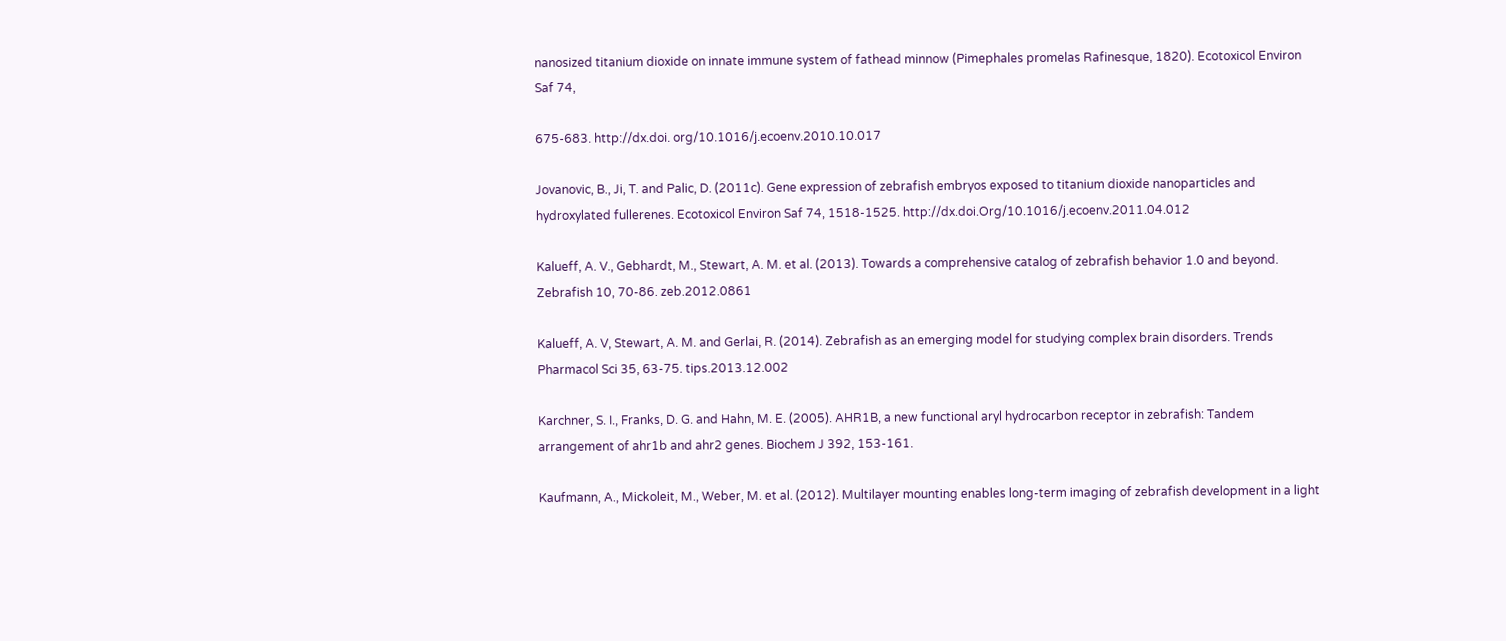nanosized titanium dioxide on innate immune system of fathead minnow (Pimephales promelas Rafinesque, 1820). Ecotoxicol Environ Saf 74,

675-683. http://dx.doi. org/10.1016/j.ecoenv.2010.10.017

Jovanovic, B., Ji, T. and Palic, D. (2011c). Gene expression of zebrafish embryos exposed to titanium dioxide nanoparticles and hydroxylated fullerenes. Ecotoxicol Environ Saf 74, 1518-1525. http://dx.doi.Org/10.1016/j.ecoenv.2011.04.012

Kalueff, A. V., Gebhardt, M., Stewart, A. M. et al. (2013). Towards a comprehensive catalog of zebrafish behavior 1.0 and beyond. Zebrafish 10, 70-86. zeb.2012.0861

Kalueff, A. V, Stewart, A. M. and Gerlai, R. (2014). Zebrafish as an emerging model for studying complex brain disorders. Trends Pharmacol Sci 35, 63-75. tips.2013.12.002

Karchner, S. I., Franks, D. G. and Hahn, M. E. (2005). AHR1B, a new functional aryl hydrocarbon receptor in zebrafish: Tandem arrangement of ahr1b and ahr2 genes. Biochem J 392, 153-161.

Kaufmann, A., Mickoleit, M., Weber, M. et al. (2012). Multilayer mounting enables long-term imaging of zebrafish development in a light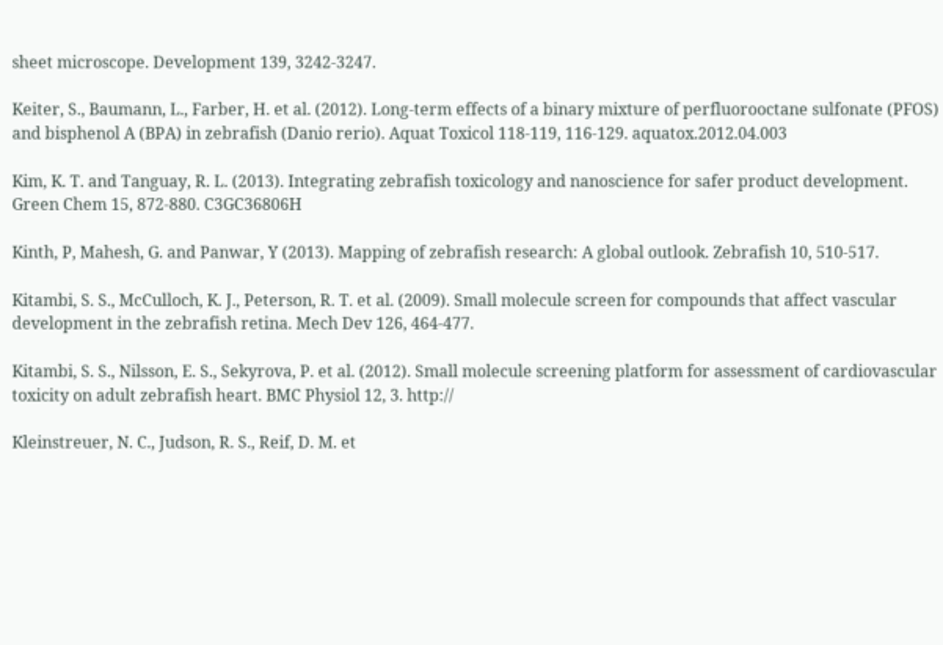sheet microscope. Development 139, 3242-3247.

Keiter, S., Baumann, L., Farber, H. et al. (2012). Long-term effects of a binary mixture of perfluorooctane sulfonate (PFOS) and bisphenol A (BPA) in zebrafish (Danio rerio). Aquat Toxicol 118-119, 116-129. aquatox.2012.04.003

Kim, K. T. and Tanguay, R. L. (2013). Integrating zebrafish toxicology and nanoscience for safer product development. Green Chem 15, 872-880. C3GC36806H

Kinth, P, Mahesh, G. and Panwar, Y (2013). Mapping of zebrafish research: A global outlook. Zebrafish 10, 510-517.

Kitambi, S. S., McCulloch, K. J., Peterson, R. T. et al. (2009). Small molecule screen for compounds that affect vascular development in the zebrafish retina. Mech Dev 126, 464-477.

Kitambi, S. S., Nilsson, E. S., Sekyrova, P. et al. (2012). Small molecule screening platform for assessment of cardiovascular toxicity on adult zebrafish heart. BMC Physiol 12, 3. http://

Kleinstreuer, N. C., Judson, R. S., Reif, D. M. et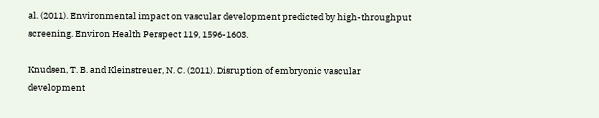al. (2011). Environmental impact on vascular development predicted by high-throughput screening. Environ Health Perspect 119, 1596-1603.

Knudsen, T. B. and Kleinstreuer, N. C. (2011). Disruption of embryonic vascular development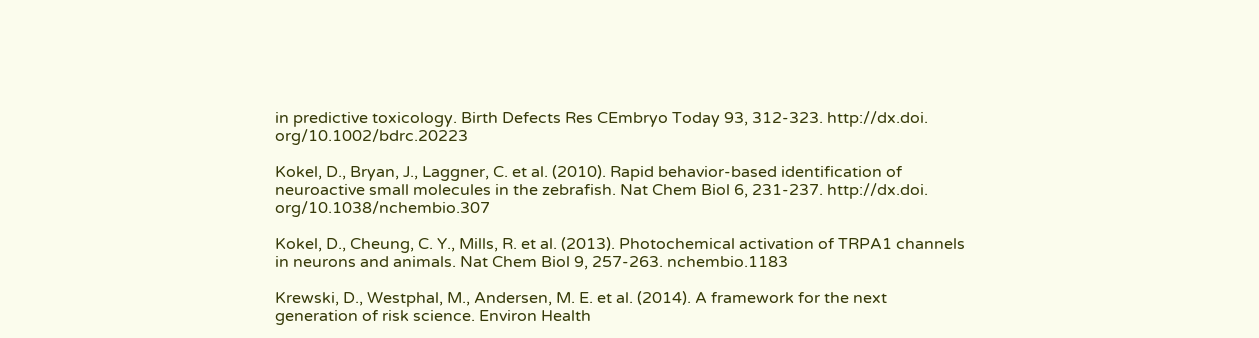in predictive toxicology. Birth Defects Res CEmbryo Today 93, 312-323. http://dx.doi. org/10.1002/bdrc.20223

Kokel, D., Bryan, J., Laggner, C. et al. (2010). Rapid behavior-based identification of neuroactive small molecules in the zebrafish. Nat Chem Biol 6, 231-237. http://dx.doi. org/10.1038/nchembio.307

Kokel, D., Cheung, C. Y., Mills, R. et al. (2013). Photochemical activation of TRPA1 channels in neurons and animals. Nat Chem Biol 9, 257-263. nchembio.1183

Krewski, D., Westphal, M., Andersen, M. E. et al. (2014). A framework for the next generation of risk science. Environ Health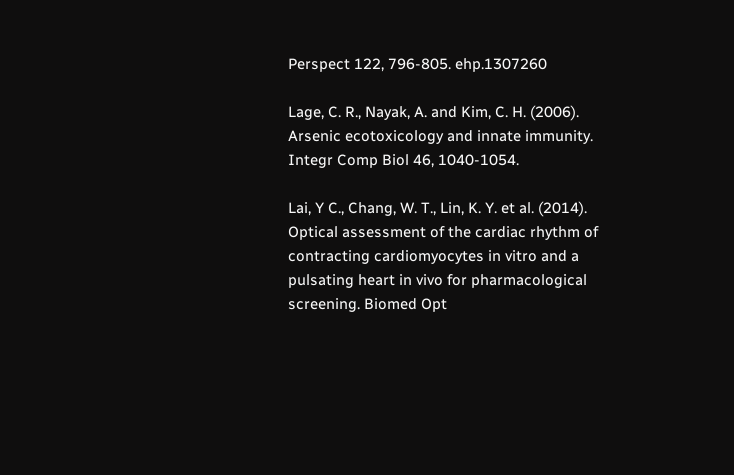Perspect 122, 796-805. ehp.1307260

Lage, C. R., Nayak, A. and Kim, C. H. (2006). Arsenic ecotoxicology and innate immunity. Integr Comp Biol 46, 1040-1054.

Lai, Y C., Chang, W. T., Lin, K. Y. et al. (2014). Optical assessment of the cardiac rhythm of contracting cardiomyocytes in vitro and a pulsating heart in vivo for pharmacological screening. Biomed Opt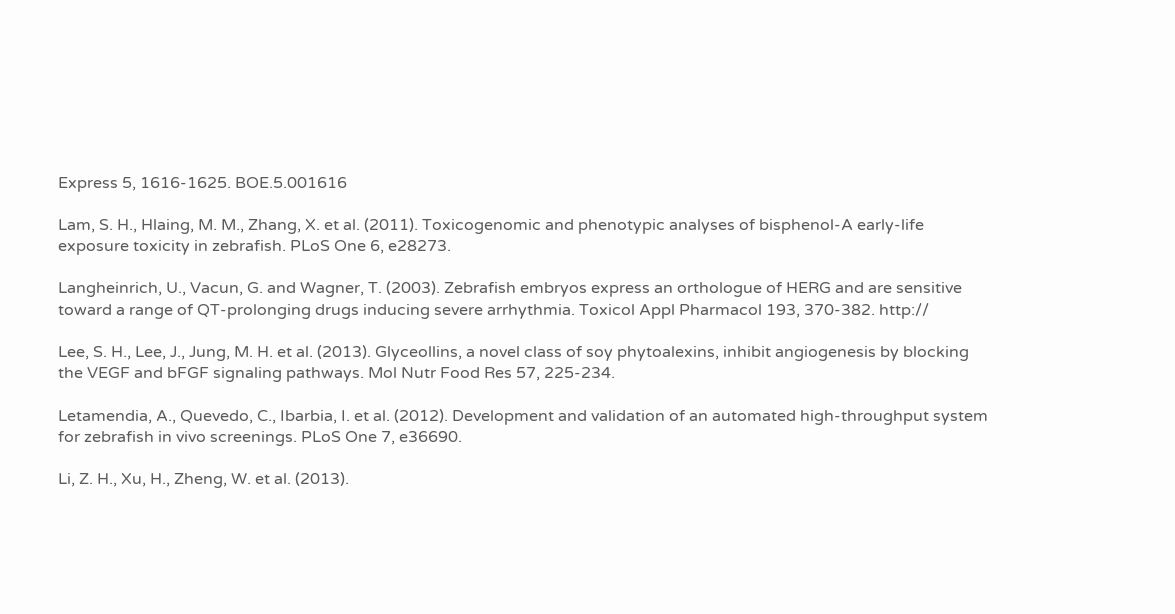Express 5, 1616-1625. BOE.5.001616

Lam, S. H., Hlaing, M. M., Zhang, X. et al. (2011). Toxicogenomic and phenotypic analyses of bisphenol-A early-life exposure toxicity in zebrafish. PLoS One 6, e28273.

Langheinrich, U., Vacun, G. and Wagner, T. (2003). Zebrafish embryos express an orthologue of HERG and are sensitive toward a range of QT-prolonging drugs inducing severe arrhythmia. Toxicol Appl Pharmacol 193, 370-382. http://

Lee, S. H., Lee, J., Jung, M. H. et al. (2013). Glyceollins, a novel class of soy phytoalexins, inhibit angiogenesis by blocking the VEGF and bFGF signaling pathways. Mol Nutr Food Res 57, 225-234.

Letamendia, A., Quevedo, C., Ibarbia, I. et al. (2012). Development and validation of an automated high-throughput system for zebrafish in vivo screenings. PLoS One 7, e36690.

Li, Z. H., Xu, H., Zheng, W. et al. (2013).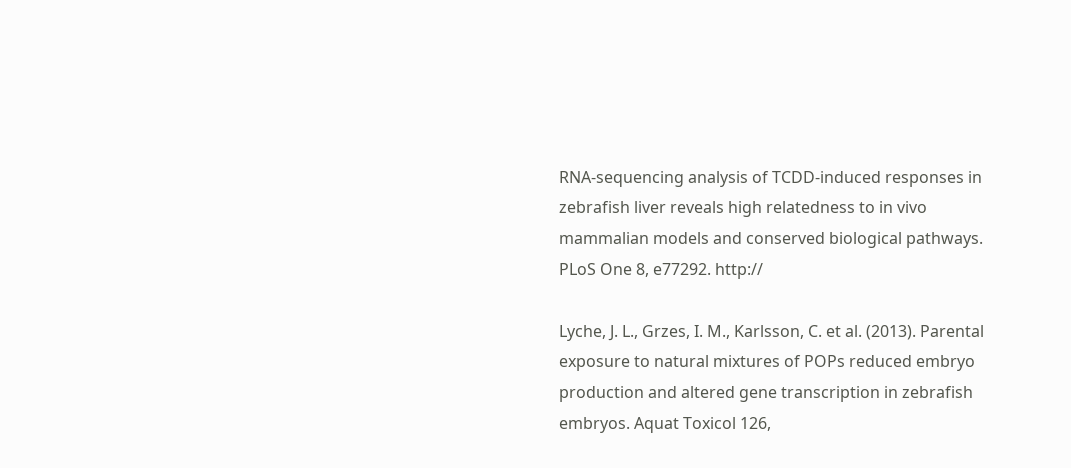RNA-sequencing analysis of TCDD-induced responses in zebrafish liver reveals high relatedness to in vivo mammalian models and conserved biological pathways. PLoS One 8, e77292. http://

Lyche, J. L., Grzes, I. M., Karlsson, C. et al. (2013). Parental exposure to natural mixtures of POPs reduced embryo production and altered gene transcription in zebrafish embryos. Aquat Toxicol 126,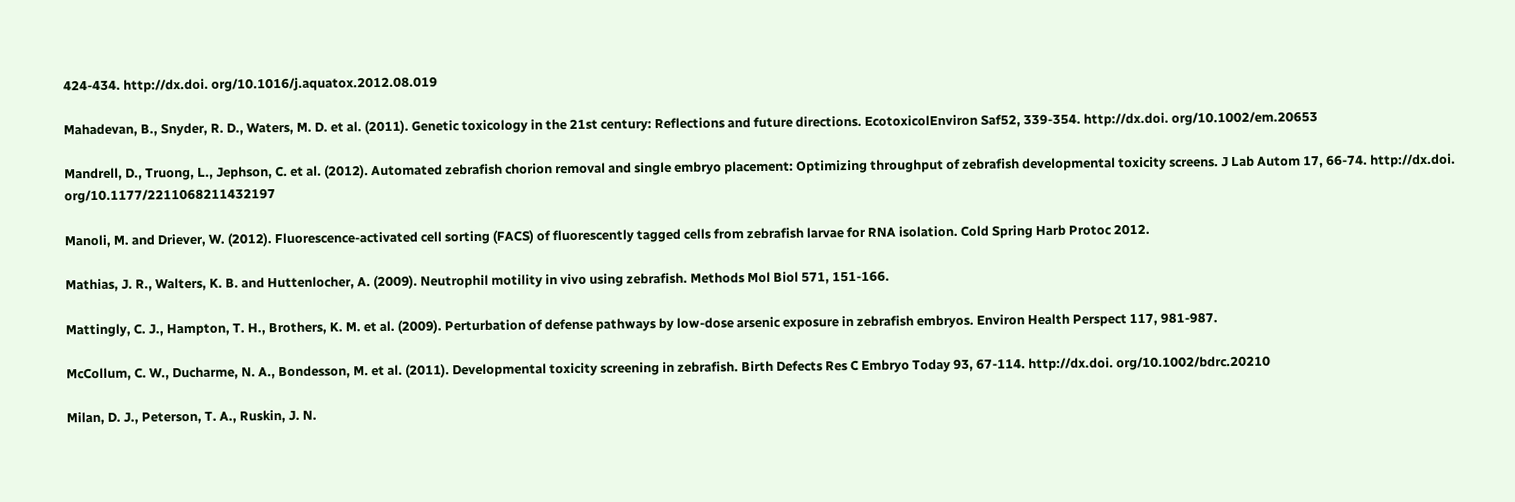424-434. http://dx.doi. org/10.1016/j.aquatox.2012.08.019

Mahadevan, B., Snyder, R. D., Waters, M. D. et al. (2011). Genetic toxicology in the 21st century: Reflections and future directions. EcotoxicolEnviron Saf52, 339-354. http://dx.doi. org/10.1002/em.20653

Mandrell, D., Truong, L., Jephson, C. et al. (2012). Automated zebrafish chorion removal and single embryo placement: Optimizing throughput of zebrafish developmental toxicity screens. J Lab Autom 17, 66-74. http://dx.doi. org/10.1177/2211068211432197

Manoli, M. and Driever, W. (2012). Fluorescence-activated cell sorting (FACS) of fluorescently tagged cells from zebrafish larvae for RNA isolation. Cold Spring Harb Protoc 2012.

Mathias, J. R., Walters, K. B. and Huttenlocher, A. (2009). Neutrophil motility in vivo using zebrafish. Methods Mol Biol 571, 151-166.

Mattingly, C. J., Hampton, T. H., Brothers, K. M. et al. (2009). Perturbation of defense pathways by low-dose arsenic exposure in zebrafish embryos. Environ Health Perspect 117, 981-987.

McCollum, C. W., Ducharme, N. A., Bondesson, M. et al. (2011). Developmental toxicity screening in zebrafish. Birth Defects Res C Embryo Today 93, 67-114. http://dx.doi. org/10.1002/bdrc.20210

Milan, D. J., Peterson, T. A., Ruskin, J. N.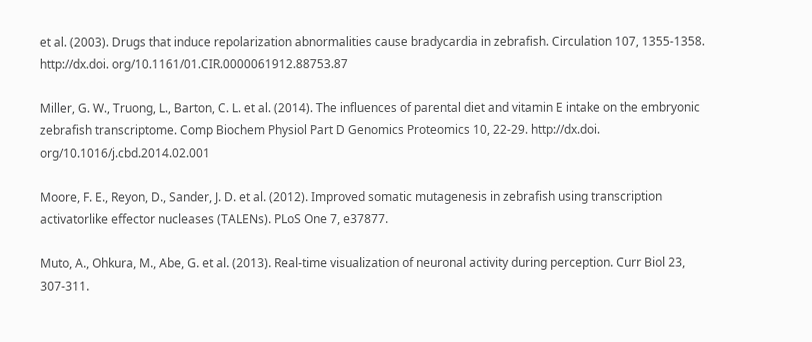et al. (2003). Drugs that induce repolarization abnormalities cause bradycardia in zebrafish. Circulation 107, 1355-1358. http://dx.doi. org/10.1161/01.CIR.0000061912.88753.87

Miller, G. W., Truong, L., Barton, C. L. et al. (2014). The influences of parental diet and vitamin E intake on the embryonic zebrafish transcriptome. Comp Biochem Physiol Part D Genomics Proteomics 10, 22-29. http://dx.doi. org/10.1016/j.cbd.2014.02.001

Moore, F. E., Reyon, D., Sander, J. D. et al. (2012). Improved somatic mutagenesis in zebrafish using transcription activatorlike effector nucleases (TALENs). PLoS One 7, e37877.

Muto, A., Ohkura, M., Abe, G. et al. (2013). Real-time visualization of neuronal activity during perception. Curr Biol 23, 307-311.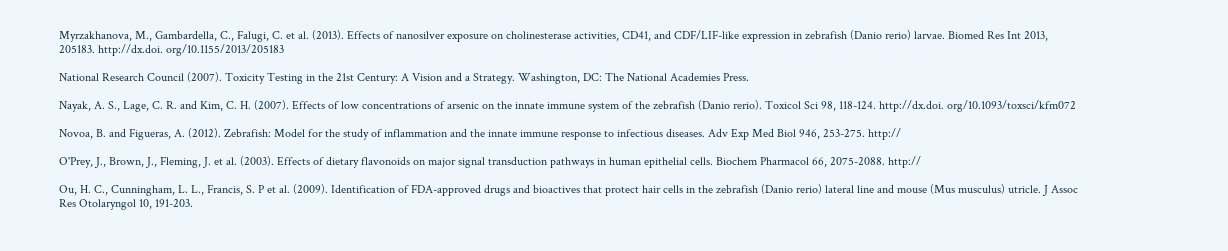Myrzakhanova, M., Gambardella, C., Falugi, C. et al. (2013). Effects of nanosilver exposure on cholinesterase activities, CD41, and CDF/LIF-like expression in zebrafish (Danio rerio) larvae. Biomed Res Int 2013, 205183. http://dx.doi. org/10.1155/2013/205183

National Research Council (2007). Toxicity Testing in the 21st Century: A Vision and a Strategy. Washington, DC: The National Academies Press.

Nayak, A. S., Lage, C. R. and Kim, C. H. (2007). Effects of low concentrations of arsenic on the innate immune system of the zebrafish (Danio rerio). Toxicol Sci 98, 118-124. http://dx.doi. org/10.1093/toxsci/kfm072

Novoa, B. and Figueras, A. (2012). Zebrafish: Model for the study of inflammation and the innate immune response to infectious diseases. Adv Exp Med Biol 946, 253-275. http://

O'Prey, J., Brown, J., Fleming, J. et al. (2003). Effects of dietary flavonoids on major signal transduction pathways in human epithelial cells. Biochem Pharmacol 66, 2075-2088. http://

Ou, H. C., Cunningham, L. L., Francis, S. P et al. (2009). Identification of FDA-approved drugs and bioactives that protect hair cells in the zebrafish (Danio rerio) lateral line and mouse (Mus musculus) utricle. J Assoc Res Otolaryngol 10, 191-203.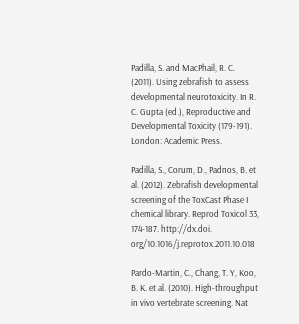Padilla, S. and MacPhail, R. C. (2011). Using zebrafish to assess developmental neurotoxicity. In R. C. Gupta (ed.), Reproductive and Developmental Toxicity (179-191). London: Academic Press.

Padilla, S., Corum, D., Padnos, B. et al. (2012). Zebrafish developmental screening of the ToxCast Phase I chemical library. Reprod Toxicol 33, 174-187. http://dx.doi. org/10.1016/j.reprotox.2011.10.018

Pardo-Martin, C., Chang, T. Y, Koo, B. K. et al. (2010). High-throughput in vivo vertebrate screening. Nat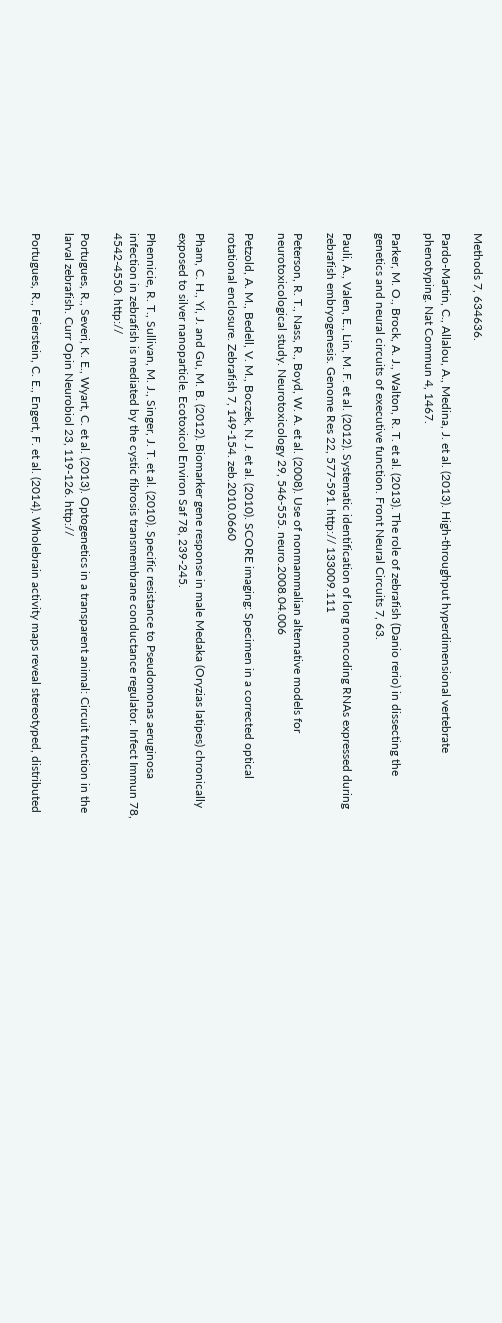Methods 7, 634636.

Pardo-Martin, C., Allalou, A., Medina, J. et al. (2013). High-throughput hyperdimensional vertebrate phenotyping. Nat Commun 4, 1467.

Parker, M. O., Brock, A. J., Walton, R. T. et al. (2013). The role of zebrafish (Danio rerio) in dissecting the genetics and neural circuits of executive function. Front Neural Circuits 7, 63.

Pauli, A., Valen, E., Lin, M. F. et al. (2012). Systematic identification of long noncoding RNAs expressed during zebrafish embryogenesis. Genome Res 22, 577-591. http:// 133009.111

Peterson, R. T., Nass, R., Boyd, W. A. et al. (2008). Use of nonmammalian alternative models for neurotoxicological study. Neurotoxicology 29, 546-555. neuro.2008.04.006

Petzold, A. M., Bedell, V. M., Boczek, N. J. et al. (2010). SCORE imaging: Specimen in a corrected optical rotational enclosure. Zebrafish 7, 149-154. zeb.2010.0660

Pham, C. H., Yi, J. and Gu, M. B. (2012). Biomarker gene response in male Medaka (Oryzias latipes) chronically exposed to silver nanoparticle. Ecotoxicol Environ Saf 78, 239-245.

Phennicie, R. T., Sullivan, M. J., Singer, J. T. et al. (2010). Specific resistance to Pseudomonas aeruginosa infection in zebrafish is mediated by the cystic fibrosis transmembrane conductance regulator. Infect Immun 78, 4542-4550. http://

Portugues, R., Severi, K. E., Wyart, C. et al. (2013). Optogenetics in a transparent animal: Circuit function in the larval zebrafish. Curr Opin Neurobiol 23, 119-126. http://

Portugues, R., Feierstein, C. E., Engert, F. et al. (2014). Wholebrain activity maps reveal stereotyped, distributed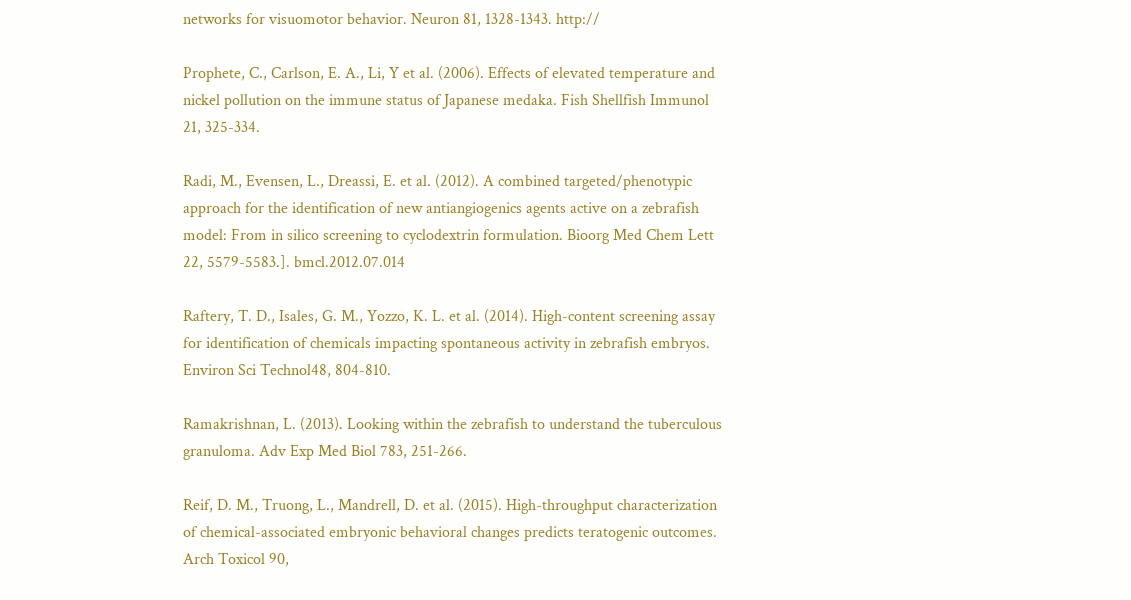networks for visuomotor behavior. Neuron 81, 1328-1343. http://

Prophete, C., Carlson, E. A., Li, Y et al. (2006). Effects of elevated temperature and nickel pollution on the immune status of Japanese medaka. Fish Shellfish Immunol 21, 325-334.

Radi, M., Evensen, L., Dreassi, E. et al. (2012). A combined targeted/phenotypic approach for the identification of new antiangiogenics agents active on a zebrafish model: From in silico screening to cyclodextrin formulation. Bioorg Med Chem Lett 22, 5579-5583.]. bmcl.2012.07.014

Raftery, T. D., Isales, G. M., Yozzo, K. L. et al. (2014). High-content screening assay for identification of chemicals impacting spontaneous activity in zebrafish embryos. Environ Sci Technol48, 804-810.

Ramakrishnan, L. (2013). Looking within the zebrafish to understand the tuberculous granuloma. Adv Exp Med Biol 783, 251-266.

Reif, D. M., Truong, L., Mandrell, D. et al. (2015). High-throughput characterization of chemical-associated embryonic behavioral changes predicts teratogenic outcomes. Arch Toxicol 90,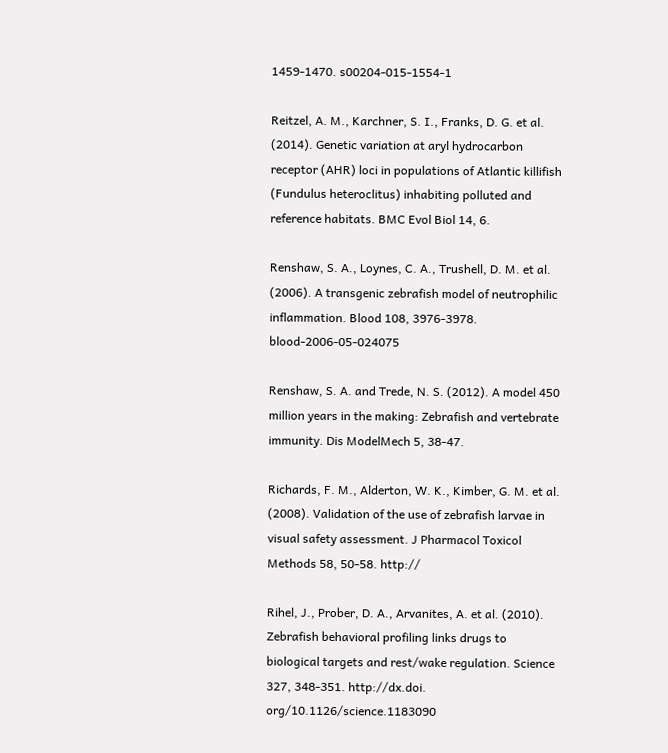1459-1470. s00204-015-1554-1

Reitzel, A. M., Karchner, S. I., Franks, D. G. et al. (2014). Genetic variation at aryl hydrocarbon receptor (AHR) loci in populations of Atlantic killifish (Fundulus heteroclitus) inhabiting polluted and reference habitats. BMC Evol Biol 14, 6.

Renshaw, S. A., Loynes, C. A., Trushell, D. M. et al. (2006). A transgenic zebrafish model of neutrophilic inflammation. Blood 108, 3976-3978. blood-2006-05-024075

Renshaw, S. A. and Trede, N. S. (2012). A model 450 million years in the making: Zebrafish and vertebrate immunity. Dis ModelMech 5, 38-47.

Richards, F. M., Alderton, W. K., Kimber, G. M. et al. (2008). Validation of the use of zebrafish larvae in visual safety assessment. J Pharmacol Toxicol Methods 58, 50-58. http://

Rihel, J., Prober, D. A., Arvanites, A. et al. (2010). Zebrafish behavioral profiling links drugs to biological targets and rest/wake regulation. Science 327, 348-351. http://dx.doi. org/10.1126/science.1183090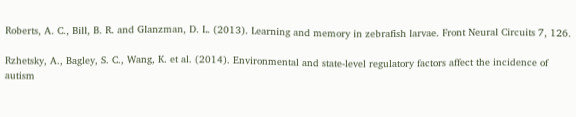Roberts, A. C., Bill, B. R. and Glanzman, D. L. (2013). Learning and memory in zebrafish larvae. Front Neural Circuits 7, 126.

Rzhetsky, A., Bagley, S. C., Wang, K. et al. (2014). Environmental and state-level regulatory factors affect the incidence of autism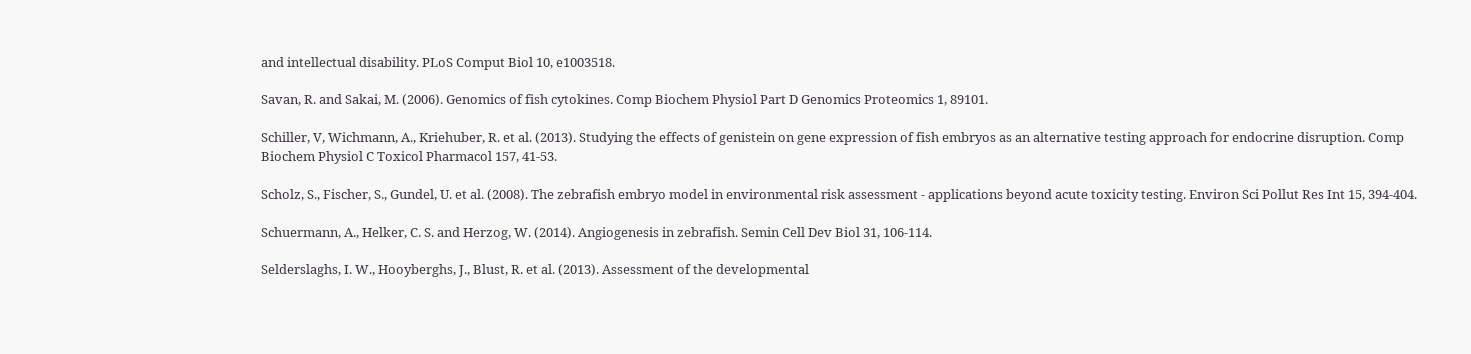and intellectual disability. PLoS Comput Biol 10, e1003518.

Savan, R. and Sakai, M. (2006). Genomics of fish cytokines. Comp Biochem Physiol Part D Genomics Proteomics 1, 89101.

Schiller, V, Wichmann, A., Kriehuber, R. et al. (2013). Studying the effects of genistein on gene expression of fish embryos as an alternative testing approach for endocrine disruption. Comp Biochem Physiol C Toxicol Pharmacol 157, 41-53.

Scholz, S., Fischer, S., Gundel, U. et al. (2008). The zebrafish embryo model in environmental risk assessment - applications beyond acute toxicity testing. Environ Sci Pollut Res Int 15, 394-404.

Schuermann, A., Helker, C. S. and Herzog, W. (2014). Angiogenesis in zebrafish. Semin Cell Dev Biol 31, 106-114.

Selderslaghs, I. W., Hooyberghs, J., Blust, R. et al. (2013). Assessment of the developmental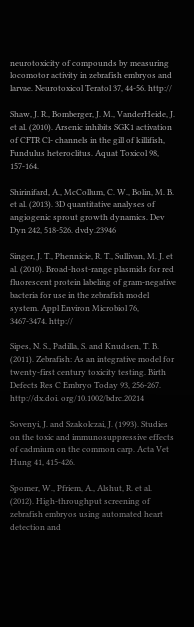neurotoxicity of compounds by measuring locomotor activity in zebrafish embryos and larvae. Neurotoxicol Teratol 37, 44-56. http://

Shaw, J. R., Bomberger, J. M., VanderHeide, J. et al. (2010). Arsenic inhibits SGK1 activation of CFTR Cl- channels in the gill of killifish, Fundulus heteroclitus. Aquat Toxicol 98, 157-164.

Shirinifard, A., McCollum, C. W., Bolin, M. B. et al. (2013). 3D quantitative analyses of angiogenic sprout growth dynamics. Dev Dyn 242, 518-526. dvdy.23946

Singer, J. T., Phennicie, R. T., Sullivan, M. J. et al. (2010). Broad-host-range plasmids for red fluorescent protein labeling of gram-negative bacteria for use in the zebrafish model system. Appl Environ Microbiol 76, 3467-3474. http://

Sipes, N. S., Padilla, S. and Knudsen, T. B. (2011). Zebrafish: As an integrative model for twenty-first century toxicity testing. Birth Defects Res C Embryo Today 93, 256-267. http://dx.doi. org/10.1002/bdrc.20214

Sovenyi, J. and Szakolczai, J. (1993). Studies on the toxic and immunosuppressive effects of cadmium on the common carp. Acta Vet Hung 41, 415-426.

Spomer, W., Pfriem, A., Alshut, R. et al. (2012). High-throughput screening of zebrafish embryos using automated heart detection and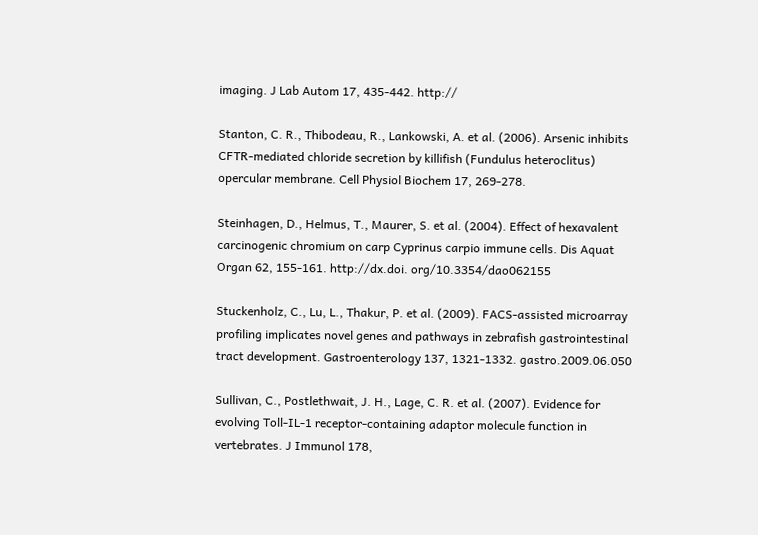imaging. J Lab Autom 17, 435-442. http://

Stanton, C. R., Thibodeau, R., Lankowski, A. et al. (2006). Arsenic inhibits CFTR-mediated chloride secretion by killifish (Fundulus heteroclitus) opercular membrane. Cell Physiol Biochem 17, 269-278.

Steinhagen, D., Helmus, T., Maurer, S. et al. (2004). Effect of hexavalent carcinogenic chromium on carp Cyprinus carpio immune cells. Dis Aquat Organ 62, 155-161. http://dx.doi. org/10.3354/dao062155

Stuckenholz, C., Lu, L., Thakur, P. et al. (2009). FACS-assisted microarray profiling implicates novel genes and pathways in zebrafish gastrointestinal tract development. Gastroenterology 137, 1321-1332. gastro.2009.06.050

Sullivan, C., Postlethwait, J. H., Lage, C. R. et al. (2007). Evidence for evolving Toll-IL-1 receptor-containing adaptor molecule function in vertebrates. J Immunol 178,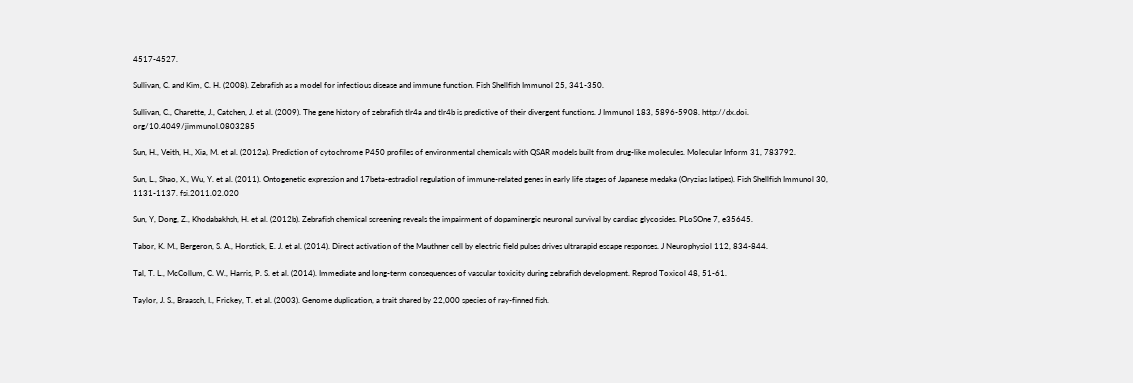4517-4527.

Sullivan, C. and Kim, C. H. (2008). Zebrafish as a model for infectious disease and immune function. Fish Shellfish Immunol 25, 341-350.

Sullivan, C., Charette, J., Catchen, J. et al. (2009). The gene history of zebrafish tlr4a and tlr4b is predictive of their divergent functions. J Immunol 183, 5896-5908. http://dx.doi. org/10.4049/jimmunol.0803285

Sun, H., Veith, H., Xia, M. et al. (2012a). Prediction of cytochrome P450 profiles of environmental chemicals with QSAR models built from drug-like molecules. Molecular Inform 31, 783792.

Sun, L., Shao, X., Wu, Y. et al. (2011). Ontogenetic expression and 17beta-estradiol regulation of immune-related genes in early life stages of Japanese medaka (Oryzias latipes). Fish Shellfish Immunol 30, 1131-1137. fsi.2011.02.020

Sun, Y, Dong, Z., Khodabakhsh, H. et al. (2012b). Zebrafish chemical screening reveals the impairment of dopaminergic neuronal survival by cardiac glycosides. PLoSOne 7, e35645.

Tabor, K. M., Bergeron, S. A., Horstick, E. J. et al. (2014). Direct activation of the Mauthner cell by electric field pulses drives ultrarapid escape responses. J Neurophysiol 112, 834-844.

Tal, T. L., McCollum, C. W., Harris, P. S. et al. (2014). Immediate and long-term consequences of vascular toxicity during zebrafish development. Reprod Toxicol 48, 51-61.

Taylor, J. S., Braasch, I., Frickey, T. et al. (2003). Genome duplication, a trait shared by 22,000 species of ray-finned fish.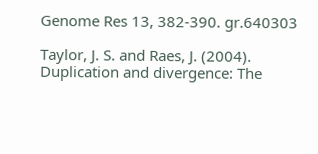Genome Res 13, 382-390. gr.640303

Taylor, J. S. and Raes, J. (2004). Duplication and divergence: The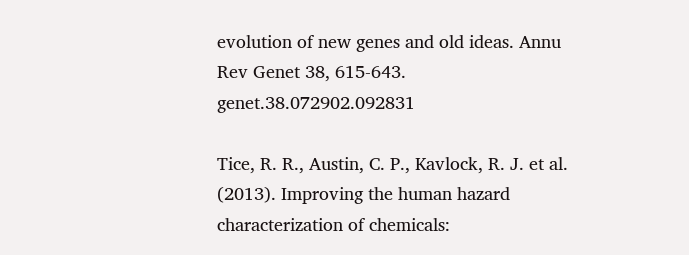evolution of new genes and old ideas. Annu Rev Genet 38, 615-643. genet.38.072902.092831

Tice, R. R., Austin, C. P., Kavlock, R. J. et al. (2013). Improving the human hazard characterization of chemicals: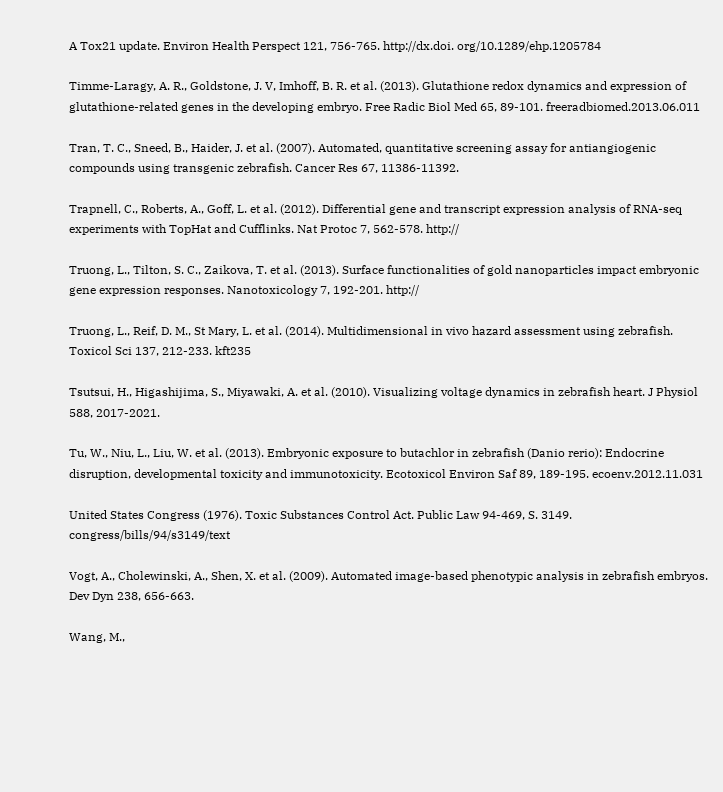A Tox21 update. Environ Health Perspect 121, 756-765. http://dx.doi. org/10.1289/ehp.1205784

Timme-Laragy, A. R., Goldstone, J. V, Imhoff, B. R. et al. (2013). Glutathione redox dynamics and expression of glutathione-related genes in the developing embryo. Free Radic Biol Med 65, 89-101. freeradbiomed.2013.06.011

Tran, T. C., Sneed, B., Haider, J. et al. (2007). Automated, quantitative screening assay for antiangiogenic compounds using transgenic zebrafish. Cancer Res 67, 11386-11392.

Trapnell, C., Roberts, A., Goff, L. et al. (2012). Differential gene and transcript expression analysis of RNA-seq experiments with TopHat and Cufflinks. Nat Protoc 7, 562-578. http://

Truong, L., Tilton, S. C., Zaikova, T. et al. (2013). Surface functionalities of gold nanoparticles impact embryonic gene expression responses. Nanotoxicology 7, 192-201. http://

Truong, L., Reif, D. M., St Mary, L. et al. (2014). Multidimensional in vivo hazard assessment using zebrafish. Toxicol Sci 137, 212-233. kft235

Tsutsui, H., Higashijima, S., Miyawaki, A. et al. (2010). Visualizing voltage dynamics in zebrafish heart. J Physiol 588, 2017-2021.

Tu, W., Niu, L., Liu, W. et al. (2013). Embryonic exposure to butachlor in zebrafish (Danio rerio): Endocrine disruption, developmental toxicity and immunotoxicity. Ecotoxicol Environ Saf 89, 189-195. ecoenv.2012.11.031

United States Congress (1976). Toxic Substances Control Act. Public Law 94-469, S. 3149. congress/bills/94/s3149/text

Vogt, A., Cholewinski, A., Shen, X. et al. (2009). Automated image-based phenotypic analysis in zebrafish embryos. Dev Dyn 238, 656-663.

Wang, M.,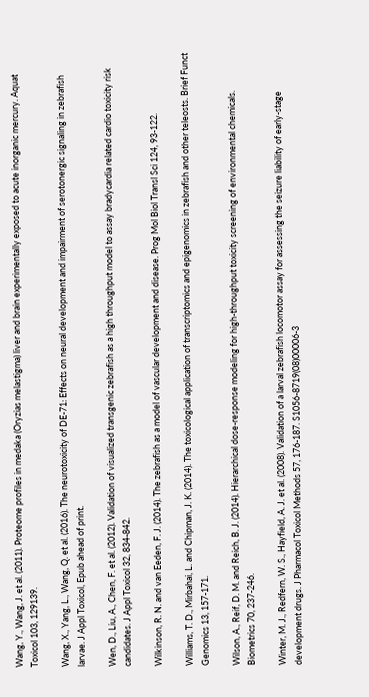Wang, Y., Wang, J. et al. (2011). Proteome profiles in medaka (Oryzias melastigma) liver and brain experimentally exposed to acute inorganic mercury. Aquat Toxicol 103, 129139.

Wang, X., Yang, L., Wang, Q. et al. (2016). The neurotoxicity of DE-71: Effects on neural development and impairment of serotonergic signaling in zebrafish larvae. J Appl Toxicol, Epub ahead of print.

Wen, D., Liu, A., Chen, F. et al. (2012). Validation of visualized transgenic zebrafish as a high throughput model to assay bradycardia related cardio toxicity risk candidates. J Appl Toxicol 32, 834-842.

Wilkinson, R. N. and van Eeden, F. J. (2014). The zebrafish as a model of vascular development and disease. Prog Mol Biol Transl Sci 124, 93-122.

Williams, T. D., Mirbahai, L. and Chipman, J. K. (2014). The toxicological application of transcriptomics and epigenomics in zebrafish and other teleosts. Brief Funct Genomics 13, 157-171.

Wilson, A., Reif, D. M. and Reich, B. J. (2014). Hierarchical dose-response modeling for high-throughput toxicity screening of environmental chemicals. Biometrics 70, 237-246.

Winter, M. J., Redfern, W. S., Hayfield, A. J. et al. (2008). Validation of a larval zebrafish locomotor assay for assessing the seizure liability of early-stage development drugs. J Pharmacol Toxicol Methods 57, 176-187. S1056-8719(08)00006-3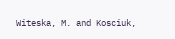Witeska, M. and Kosciuk,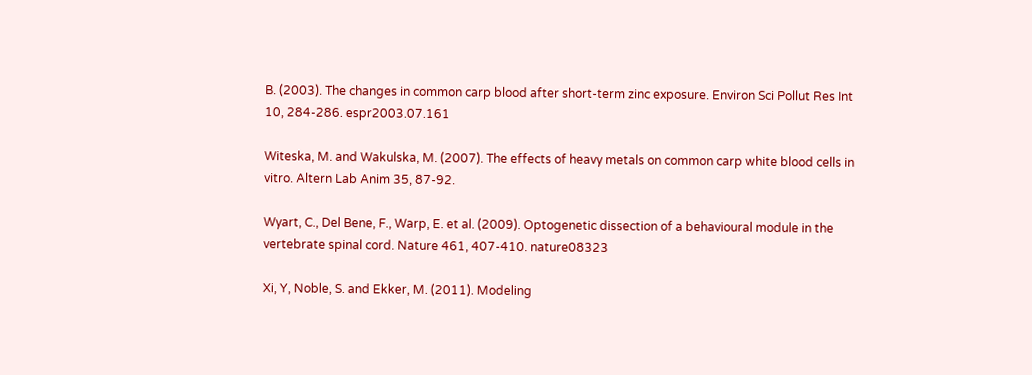B. (2003). The changes in common carp blood after short-term zinc exposure. Environ Sci Pollut Res Int 10, 284-286. espr2003.07.161

Witeska, M. and Wakulska, M. (2007). The effects of heavy metals on common carp white blood cells in vitro. Altern Lab Anim 35, 87-92.

Wyart, C., Del Bene, F., Warp, E. et al. (2009). Optogenetic dissection of a behavioural module in the vertebrate spinal cord. Nature 461, 407-410. nature08323

Xi, Y, Noble, S. and Ekker, M. (2011). Modeling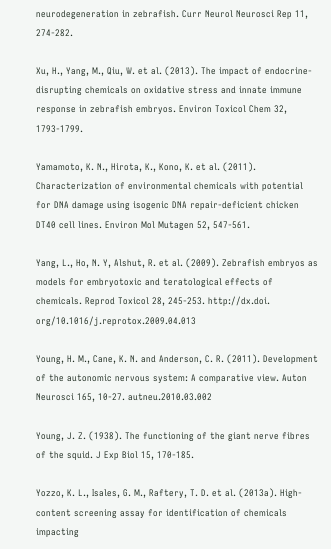neurodegeneration in zebrafish. Curr Neurol Neurosci Rep 11, 274-282.

Xu, H., Yang, M., Qiu, W. et al. (2013). The impact of endocrine-disrupting chemicals on oxidative stress and innate immune response in zebrafish embryos. Environ Toxicol Chem 32, 1793-1799.

Yamamoto, K. N., Hirota, K., Kono, K. et al. (2011). Characterization of environmental chemicals with potential for DNA damage using isogenic DNA repair-deficient chicken DT40 cell lines. Environ Mol Mutagen 52, 547-561.

Yang, L., Ho, N. Y, Alshut, R. et al. (2009). Zebrafish embryos as models for embryotoxic and teratological effects of chemicals. Reprod Toxicol 28, 245-253. http://dx.doi. org/10.1016/j.reprotox.2009.04.013

Young, H. M., Cane, K. N. and Anderson, C. R. (2011). Development of the autonomic nervous system: A comparative view. Auton Neurosci 165, 10-27. autneu.2010.03.002

Young, J. Z. (1938). The functioning of the giant nerve fibres of the squid. J Exp Biol 15, 170-185.

Yozzo, K. L., Isales, G. M., Raftery, T. D. et al. (2013a). High-content screening assay for identification of chemicals impacting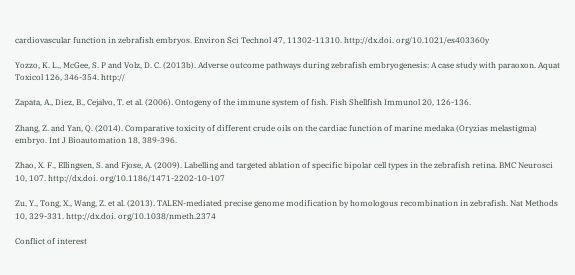cardiovascular function in zebrafish embryos. Environ Sci Technol 47, 11302-11310. http://dx.doi. org/10.1021/es403360y

Yozzo, K. L., McGee, S. P and Volz, D. C. (2013b). Adverse outcome pathways during zebrafish embryogenesis: A case study with paraoxon. Aquat Toxicol 126, 346-354. http://

Zapata, A., Diez, B., Cejalvo, T. et al. (2006). Ontogeny of the immune system of fish. Fish Shellfish Immunol 20, 126-136.

Zhang, Z. and Yan, Q. (2014). Comparative toxicity of different crude oils on the cardiac function of marine medaka (Oryzias melastigma) embryo. Int J Bioautomation 18, 389-396.

Zhao, X. F., Ellingsen, S. and Fjose, A. (2009). Labelling and targeted ablation of specific bipolar cell types in the zebrafish retina. BMC Neurosci 10, 107. http://dx.doi. org/10.1186/1471-2202-10-107

Zu, Y., Tong, X., Wang, Z. et al. (2013). TALEN-mediated precise genome modification by homologous recombination in zebrafish. Nat Methods 10, 329-331. http://dx.doi. org/10.1038/nmeth.2374

Conflict of interest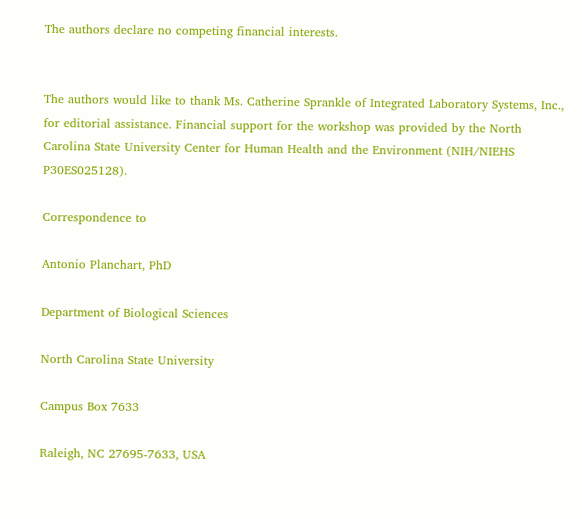The authors declare no competing financial interests.


The authors would like to thank Ms. Catherine Sprankle of Integrated Laboratory Systems, Inc., for editorial assistance. Financial support for the workshop was provided by the North Carolina State University Center for Human Health and the Environment (NIH/NIEHS P30ES025128).

Correspondence to

Antonio Planchart, PhD

Department of Biological Sciences

North Carolina State University

Campus Box 7633

Raleigh, NC 27695-7633, USA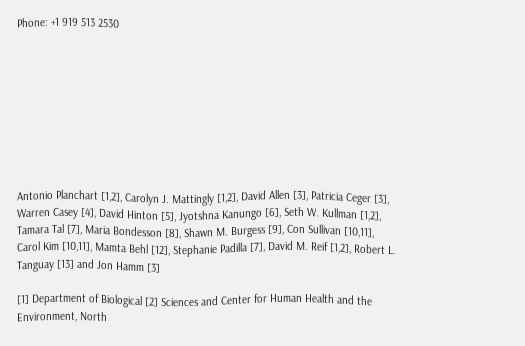Phone: +1 919 513 2530









Antonio Planchart [1,2], Carolyn J. Mattingly [1,2], David Allen [3], Patricia Ceger [3], Warren Casey [4], David Hinton [5], Jyotshna Kanungo [6], Seth W. Kullman [1,2], Tamara Tal [7], Maria Bondesson [8], Shawn M. Burgess [9], Con Sullivan [10,11], Carol Kim [10,11], Mamta Behl [12], Stephanie Padilla [7], David M. Reif [1,2], Robert L. Tanguay [13] and Jon Hamm [3]

[1] Department of Biological [2] Sciences and Center for Human Health and the Environment, North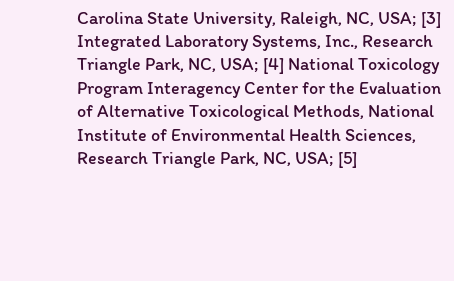Carolina State University, Raleigh, NC, USA; [3] Integrated Laboratory Systems, Inc., Research Triangle Park, NC, USA; [4] National Toxicology Program Interagency Center for the Evaluation of Alternative Toxicological Methods, National Institute of Environmental Health Sciences, Research Triangle Park, NC, USA; [5]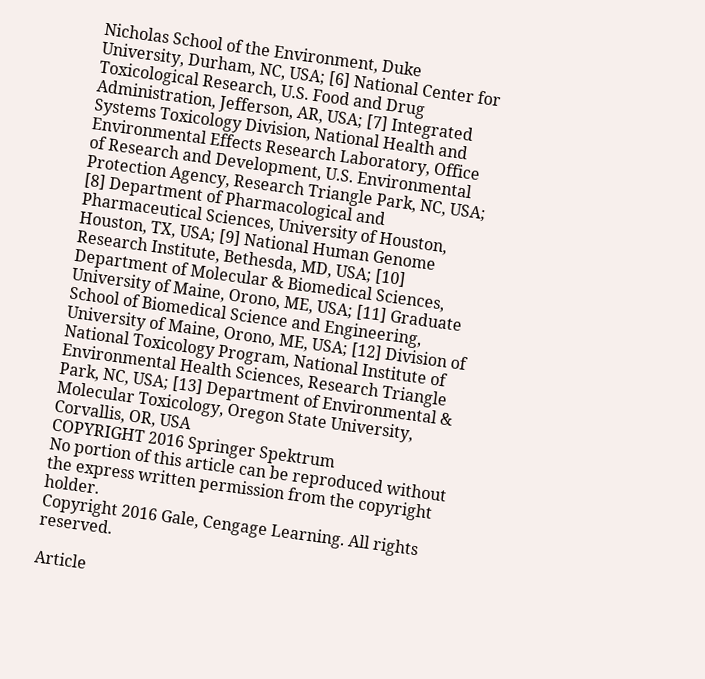Nicholas School of the Environment, Duke University, Durham, NC, USA; [6] National Center for Toxicological Research, U.S. Food and Drug Administration, Jefferson, AR, USA; [7] Integrated Systems Toxicology Division, National Health and Environmental Effects Research Laboratory, Office of Research and Development, U.S. Environmental Protection Agency, Research Triangle Park, NC, USA; [8] Department of Pharmacological and Pharmaceutical Sciences, University of Houston, Houston, TX, USA; [9] National Human Genome Research Institute, Bethesda, MD, USA; [10] Department of Molecular & Biomedical Sciences, University of Maine, Orono, ME, USA; [11] Graduate School of Biomedical Science and Engineering, University of Maine, Orono, ME, USA; [12] Division of National Toxicology Program, National Institute of Environmental Health Sciences, Research Triangle Park, NC, USA; [13] Department of Environmental & Molecular Toxicology, Oregon State University, Corvallis, OR, USA
COPYRIGHT 2016 Springer Spektrum
No portion of this article can be reproduced without the express written permission from the copyright holder.
Copyright 2016 Gale, Cengage Learning. All rights reserved.

Article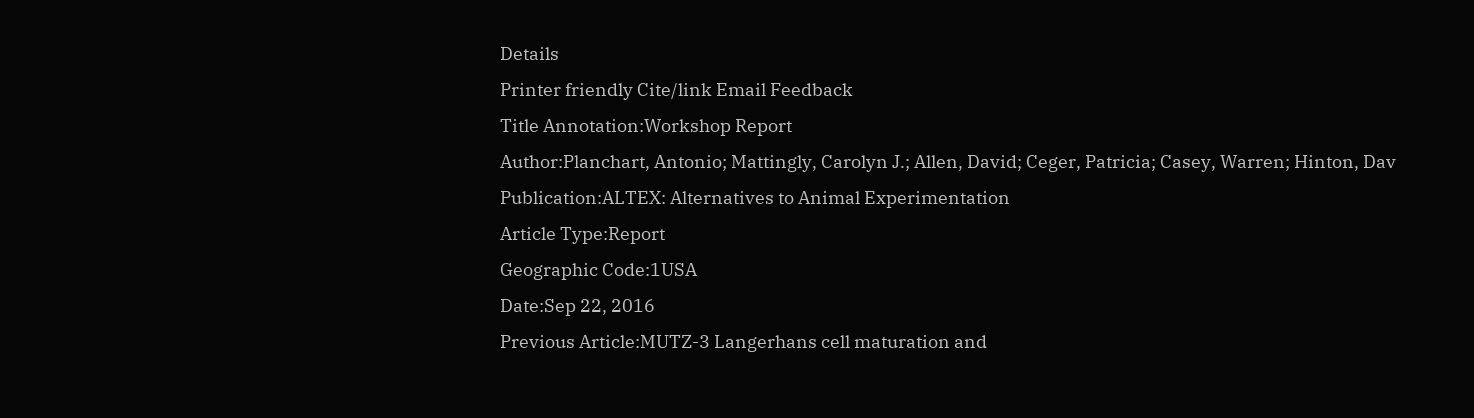Details
Printer friendly Cite/link Email Feedback
Title Annotation:Workshop Report
Author:Planchart, Antonio; Mattingly, Carolyn J.; Allen, David; Ceger, Patricia; Casey, Warren; Hinton, Dav
Publication:ALTEX: Alternatives to Animal Experimentation
Article Type:Report
Geographic Code:1USA
Date:Sep 22, 2016
Previous Article:MUTZ-3 Langerhans cell maturation and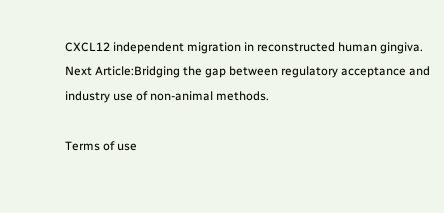CXCL12 independent migration in reconstructed human gingiva.
Next Article:Bridging the gap between regulatory acceptance and industry use of non-animal methods.

Terms of use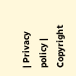| Privacy policy | Copyright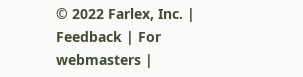© 2022 Farlex, Inc. | Feedback | For webmasters |